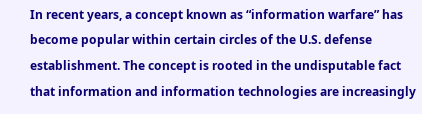In recent years, a concept known as “information warfare” has become popular within certain circles of the U.S. defense establishment. The concept is rooted in the undisputable fact that information and information technologies are increasingly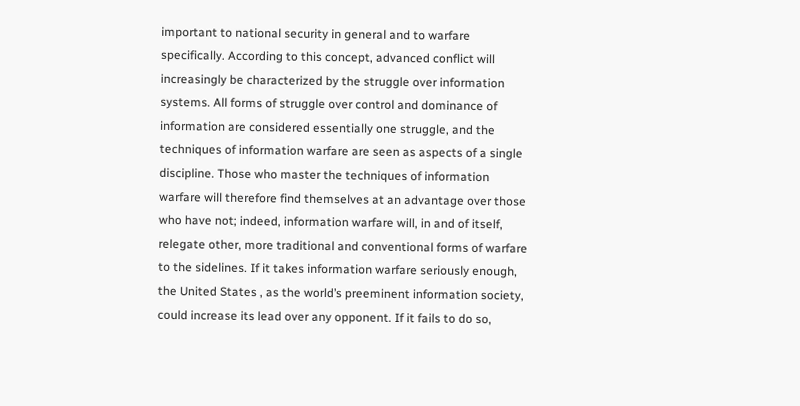important to national security in general and to warfare specifically. According to this concept, advanced conflict will increasingly be characterized by the struggle over information systems. All forms of struggle over control and dominance of information are considered essentially one struggle, and the techniques of information warfare are seen as aspects of a single discipline. Those who master the techniques of information warfare will therefore find themselves at an advantage over those who have not; indeed, information warfare will, in and of itself, relegate other, more traditional and conventional forms of warfare to the sidelines. If it takes information warfare seriously enough, the United States , as the world’s preeminent information society, could increase its lead over any opponent. If it fails to do so,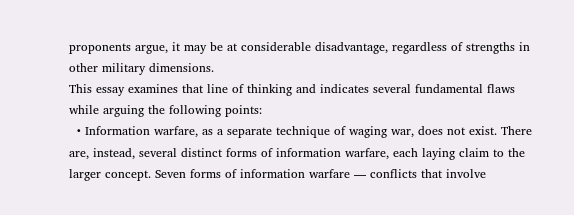proponents argue, it may be at considerable disadvantage, regardless of strengths in other military dimensions.
This essay examines that line of thinking and indicates several fundamental flaws while arguing the following points:
  • Information warfare, as a separate technique of waging war, does not exist. There are, instead, several distinct forms of information warfare, each laying claim to the larger concept. Seven forms of information warfare — conflicts that involve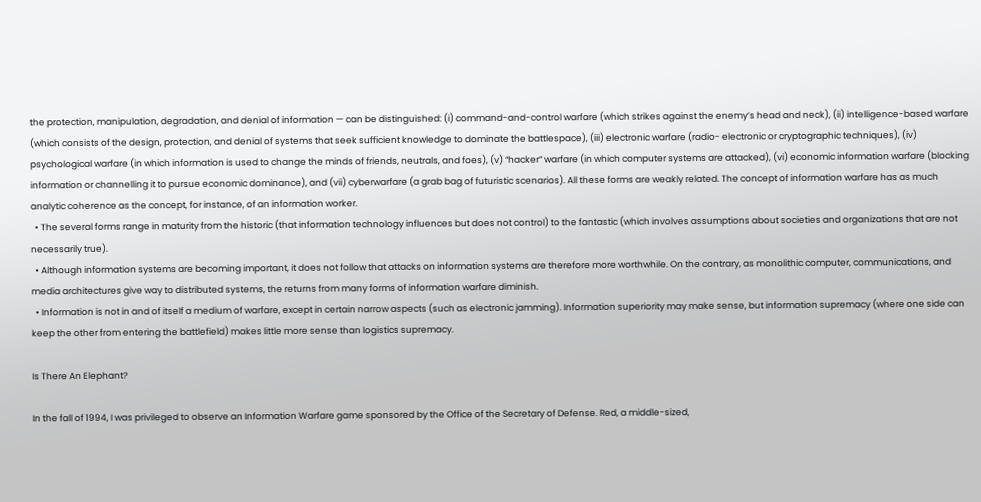the protection, manipulation, degradation, and denial of information — can be distinguished: (i) command-and-control warfare (which strikes against the enemy’s head and neck), (ii) intelligence-based warfare (which consists of the design, protection, and denial of systems that seek sufficient knowledge to dominate the battlespace), (iii) electronic warfare (radio- electronic or cryptographic techniques), (iv) psychological warfare (in which information is used to change the minds of friends, neutrals, and foes), (v) “hacker” warfare (in which computer systems are attacked), (vi) economic information warfare (blocking information or channelling it to pursue economic dominance), and (vii) cyberwarfare (a grab bag of futuristic scenarios). All these forms are weakly related. The concept of information warfare has as much analytic coherence as the concept, for instance, of an information worker.
  • The several forms range in maturity from the historic (that information technology influences but does not control) to the fantastic (which involves assumptions about societies and organizations that are not necessarily true).
  • Although information systems are becoming important, it does not follow that attacks on information systems are therefore more worthwhile. On the contrary, as monolithic computer, communications, and media architectures give way to distributed systems, the returns from many forms of information warfare diminish.
  • Information is not in and of itself a medium of warfare, except in certain narrow aspects (such as electronic jamming). Information superiority may make sense, but information supremacy (where one side can keep the other from entering the battlefield) makes little more sense than logistics supremacy.

Is There An Elephant?

In the fall of 1994, I was privileged to observe an Information Warfare game sponsored by the Office of the Secretary of Defense. Red, a middle-sized,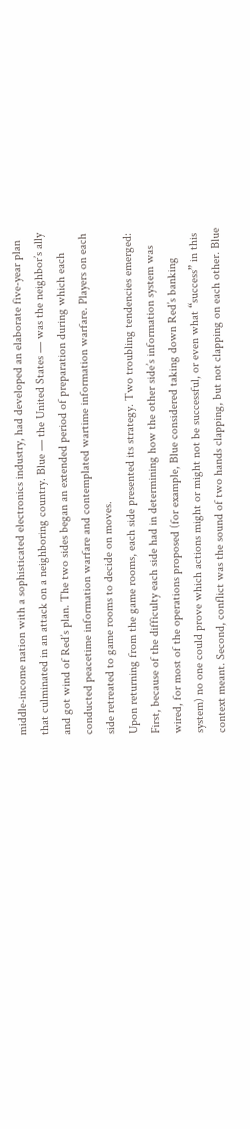middle-income nation with a sophisticated electronics industry, had developed an elaborate five-year plan that culminated in an attack on a neighboring country. Blue — the United States — was the neighbor’s ally and got wind of Red’s plan. The two sides began an extended period of preparation during which each conducted peacetime information warfare and contemplated wartime information warfare. Players on each side retreated to game rooms to decide on moves.
Upon returning from the game rooms, each side presented its strategy. Two troubling tendencies emerged: First, because of the difficulty each side had in determining how the other side’s information system was wired, for most of the operations proposed (for example, Blue considered taking down Red’s banking system) no one could prove which actions might or might not be successful, or even what “success” in this context meant. Second, conflict was the sound of two hands clapping, but not clapping on each other. Blue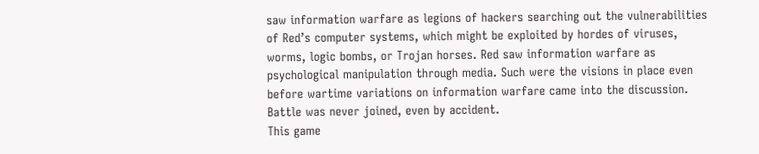saw information warfare as legions of hackers searching out the vulnerabilities of Red’s computer systems, which might be exploited by hordes of viruses, worms, logic bombs, or Trojan horses. Red saw information warfare as psychological manipulation through media. Such were the visions in place even before wartime variations on information warfare came into the discussion. Battle was never joined, even by accident.
This game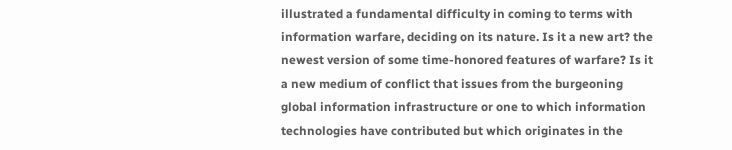illustrated a fundamental difficulty in coming to terms with information warfare, deciding on its nature. Is it a new art? the newest version of some time-honored features of warfare? Is it a new medium of conflict that issues from the burgeoning global information infrastructure or one to which information technologies have contributed but which originates in the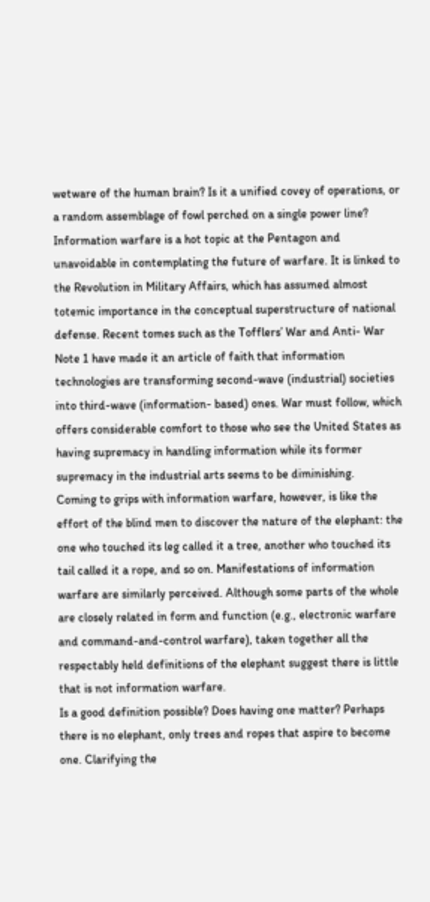wetware of the human brain? Is it a unified covey of operations, or a random assemblage of fowl perched on a single power line?
Information warfare is a hot topic at the Pentagon and unavoidable in contemplating the future of warfare. It is linked to the Revolution in Military Affairs, which has assumed almost totemic importance in the conceptual superstructure of national defense. Recent tomes such as the Tofflers’ War and Anti- War Note 1 have made it an article of faith that information technologies are transforming second-wave (industrial) societies into third-wave (information- based) ones. War must follow, which offers considerable comfort to those who see the United States as having supremacy in handling information while its former supremacy in the industrial arts seems to be diminishing.
Coming to grips with information warfare, however, is like the effort of the blind men to discover the nature of the elephant: the one who touched its leg called it a tree, another who touched its tail called it a rope, and so on. Manifestations of information warfare are similarly perceived. Although some parts of the whole are closely related in form and function (e.g., electronic warfare and command-and-control warfare), taken together all the respectably held definitions of the elephant suggest there is little that is not information warfare.
Is a good definition possible? Does having one matter? Perhaps there is no elephant, only trees and ropes that aspire to become one. Clarifying the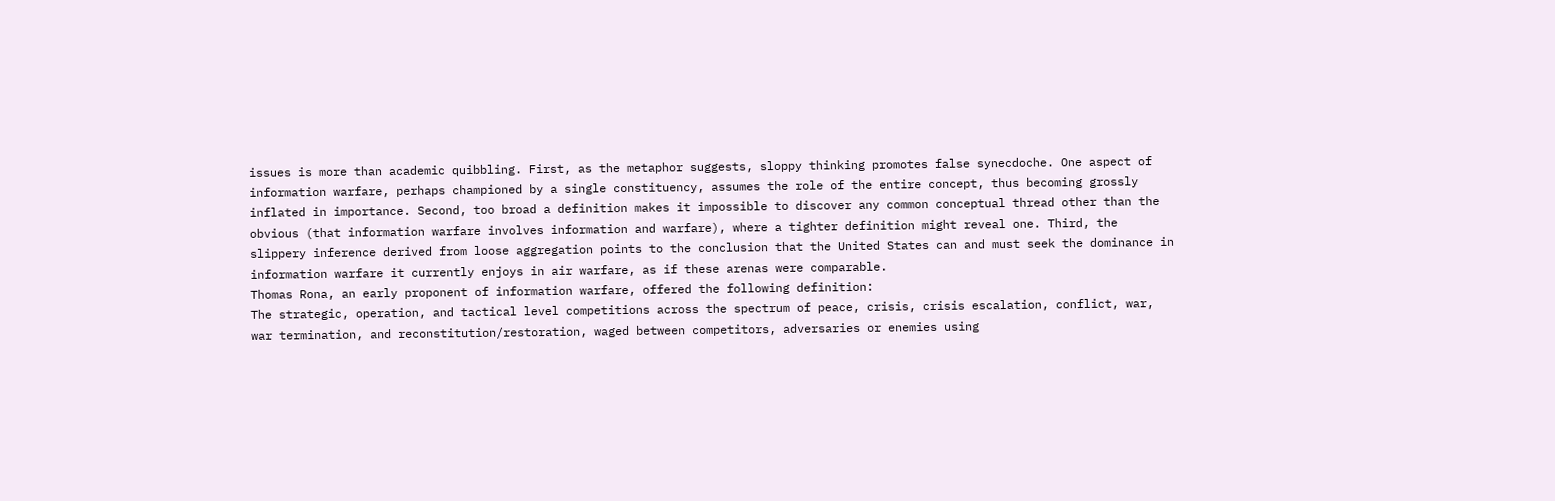issues is more than academic quibbling. First, as the metaphor suggests, sloppy thinking promotes false synecdoche. One aspect of information warfare, perhaps championed by a single constituency, assumes the role of the entire concept, thus becoming grossly inflated in importance. Second, too broad a definition makes it impossible to discover any common conceptual thread other than the obvious (that information warfare involves information and warfare), where a tighter definition might reveal one. Third, the slippery inference derived from loose aggregation points to the conclusion that the United States can and must seek the dominance in information warfare it currently enjoys in air warfare, as if these arenas were comparable.
Thomas Rona, an early proponent of information warfare, offered the following definition:
The strategic, operation, and tactical level competitions across the spectrum of peace, crisis, crisis escalation, conflict, war, war termination, and reconstitution/restoration, waged between competitors, adversaries or enemies using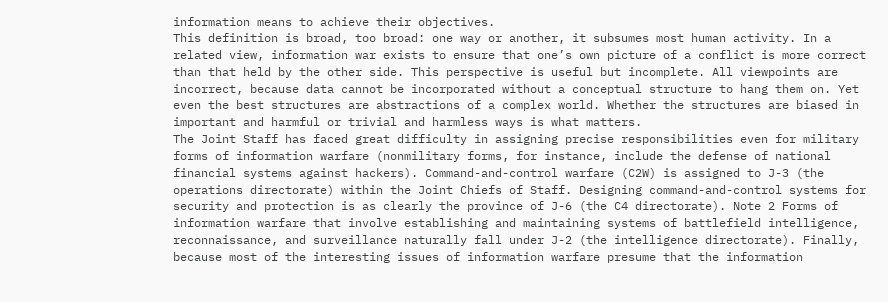information means to achieve their objectives.
This definition is broad, too broad: one way or another, it subsumes most human activity. In a related view, information war exists to ensure that one’s own picture of a conflict is more correct than that held by the other side. This perspective is useful but incomplete. All viewpoints are incorrect, because data cannot be incorporated without a conceptual structure to hang them on. Yet even the best structures are abstractions of a complex world. Whether the structures are biased in important and harmful or trivial and harmless ways is what matters.
The Joint Staff has faced great difficulty in assigning precise responsibilities even for military forms of information warfare (nonmilitary forms, for instance, include the defense of national financial systems against hackers). Command-and-control warfare (C2W) is assigned to J-3 (the operations directorate) within the Joint Chiefs of Staff. Designing command-and-control systems for security and protection is as clearly the province of J-6 (the C4 directorate). Note 2 Forms of information warfare that involve establishing and maintaining systems of battlefield intelligence, reconnaissance, and surveillance naturally fall under J-2 (the intelligence directorate). Finally, because most of the interesting issues of information warfare presume that the information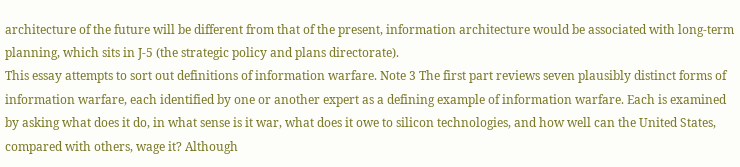architecture of the future will be different from that of the present, information architecture would be associated with long-term planning, which sits in J-5 (the strategic policy and plans directorate).
This essay attempts to sort out definitions of information warfare. Note 3 The first part reviews seven plausibly distinct forms of information warfare, each identified by one or another expert as a defining example of information warfare. Each is examined by asking what does it do, in what sense is it war, what does it owe to silicon technologies, and how well can the United States, compared with others, wage it? Although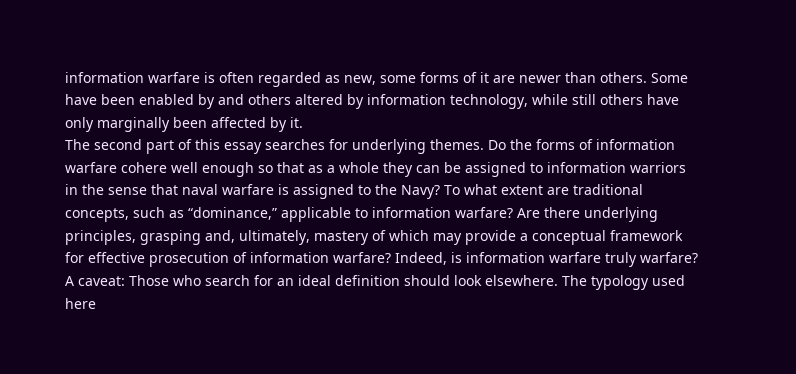information warfare is often regarded as new, some forms of it are newer than others. Some have been enabled by and others altered by information technology, while still others have only marginally been affected by it.
The second part of this essay searches for underlying themes. Do the forms of information warfare cohere well enough so that as a whole they can be assigned to information warriors in the sense that naval warfare is assigned to the Navy? To what extent are traditional concepts, such as “dominance,” applicable to information warfare? Are there underlying principles, grasping and, ultimately, mastery of which may provide a conceptual framework for effective prosecution of information warfare? Indeed, is information warfare truly warfare?
A caveat: Those who search for an ideal definition should look elsewhere. The typology used here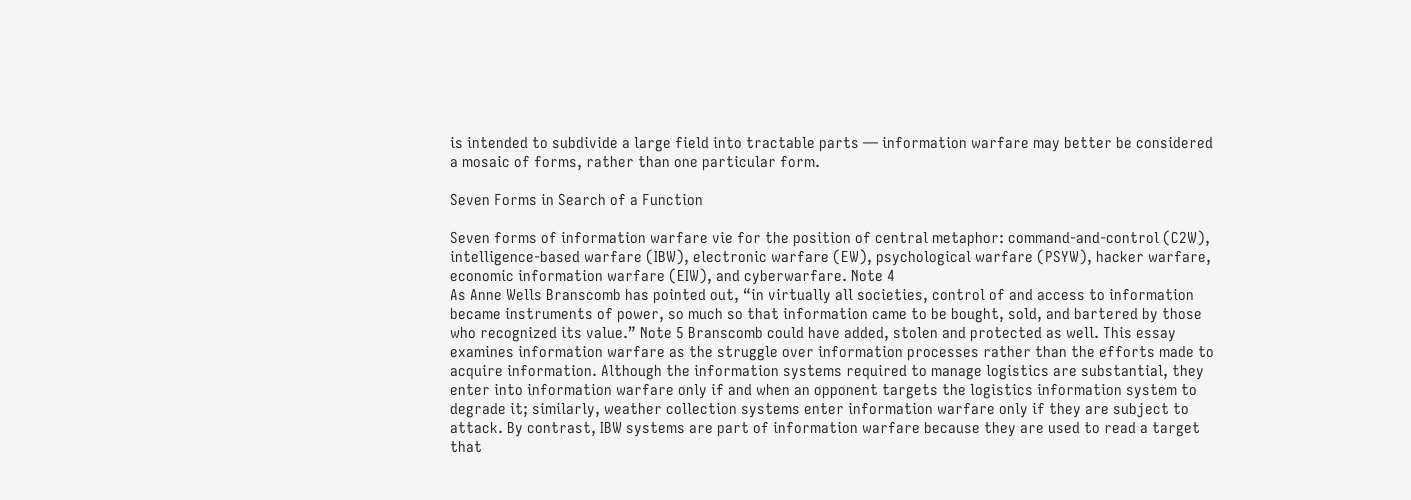is intended to subdivide a large field into tractable parts — information warfare may better be considered a mosaic of forms, rather than one particular form.

Seven Forms in Search of a Function

Seven forms of information warfare vie for the position of central metaphor: command-and-control (C2W), intelligence-based warfare (IBW), electronic warfare (EW), psychological warfare (PSYW), hacker warfare, economic information warfare (EIW), and cyberwarfare. Note 4
As Anne Wells Branscomb has pointed out, “in virtually all societies, control of and access to information became instruments of power, so much so that information came to be bought, sold, and bartered by those who recognized its value.” Note 5 Branscomb could have added, stolen and protected as well. This essay examines information warfare as the struggle over information processes rather than the efforts made to acquire information. Although the information systems required to manage logistics are substantial, they enter into information warfare only if and when an opponent targets the logistics information system to degrade it; similarly, weather collection systems enter information warfare only if they are subject to attack. By contrast, IBW systems are part of information warfare because they are used to read a target that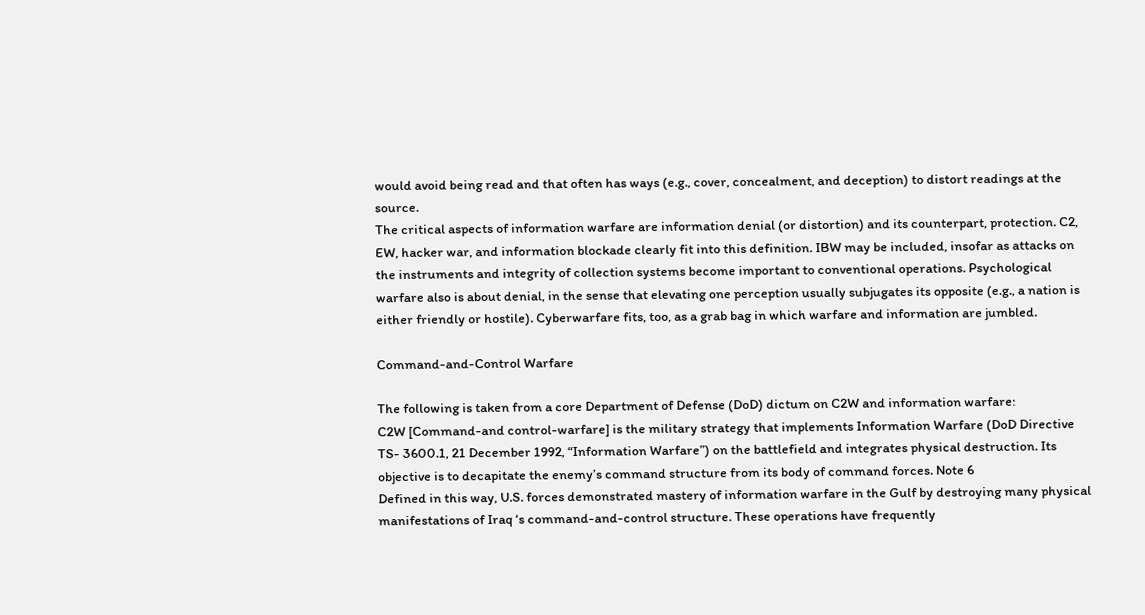would avoid being read and that often has ways (e.g., cover, concealment, and deception) to distort readings at the source.
The critical aspects of information warfare are information denial (or distortion) and its counterpart, protection. C2, EW, hacker war, and information blockade clearly fit into this definition. IBW may be included, insofar as attacks on the instruments and integrity of collection systems become important to conventional operations. Psychological warfare also is about denial, in the sense that elevating one perception usually subjugates its opposite (e.g., a nation is either friendly or hostile). Cyberwarfare fits, too, as a grab bag in which warfare and information are jumbled.

Command-and-Control Warfare

The following is taken from a core Department of Defense (DoD) dictum on C2W and information warfare:
C2W [Command-and control-warfare] is the military strategy that implements Information Warfare (DoD Directive TS- 3600.1, 21 December 1992, “Information Warfare”) on the battlefield and integrates physical destruction. Its objective is to decapitate the enemy’s command structure from its body of command forces. Note 6
Defined in this way, U.S. forces demonstrated mastery of information warfare in the Gulf by destroying many physical manifestations of Iraq ‘s command-and-control structure. These operations have frequently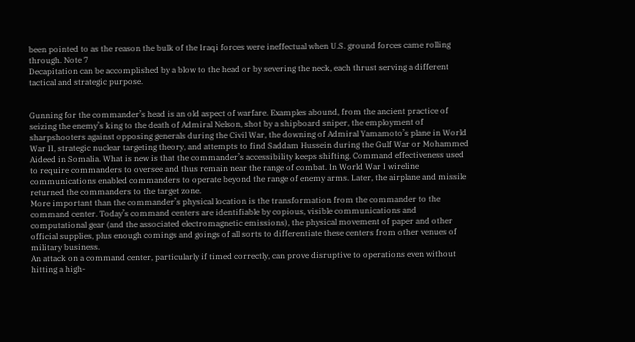been pointed to as the reason the bulk of the Iraqi forces were ineffectual when U.S. ground forces came rolling through. Note 7
Decapitation can be accomplished by a blow to the head or by severing the neck, each thrust serving a different tactical and strategic purpose.


Gunning for the commander’s head is an old aspect of warfare. Examples abound, from the ancient practice of seizing the enemy’s king to the death of Admiral Nelson, shot by a shipboard sniper, the employment of sharpshooters against opposing generals during the Civil War, the downing of Admiral Yamamoto’s plane in World War II, strategic nuclear targeting theory, and attempts to find Saddam Hussein during the Gulf War or Mohammed Aideed in Somalia. What is new is that the commander’s accessibility keeps shifting. Command effectiveness used to require commanders to oversee and thus remain near the range of combat. In World War I wireline communications enabled commanders to operate beyond the range of enemy arms. Later, the airplane and missile returned the commanders to the target zone.
More important than the commander’s physical location is the transformation from the commander to the command center. Today’s command centers are identifiable by copious, visible communications and computational gear (and the associated electromagnetic emissions), the physical movement of paper and other official supplies, plus enough comings and goings of all sorts to differentiate these centers from other venues of military business.
An attack on a command center, particularly if timed correctly, can prove disruptive to operations even without hitting a high-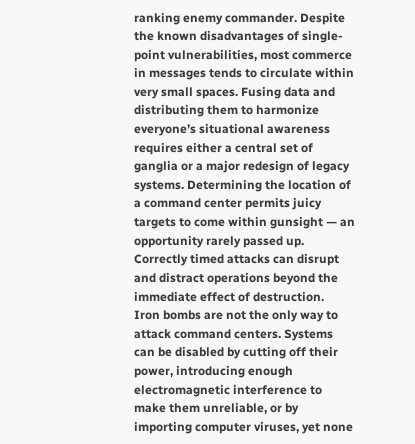ranking enemy commander. Despite the known disadvantages of single-point vulnerabilities, most commerce in messages tends to circulate within very small spaces. Fusing data and distributing them to harmonize everyone’s situational awareness requires either a central set of ganglia or a major redesign of legacy systems. Determining the location of a command center permits juicy targets to come within gunsight — an opportunity rarely passed up. Correctly timed attacks can disrupt and distract operations beyond the immediate effect of destruction.
Iron bombs are not the only way to attack command centers. Systems can be disabled by cutting off their power, introducing enough electromagnetic interference to make them unreliable, or by importing computer viruses, yet none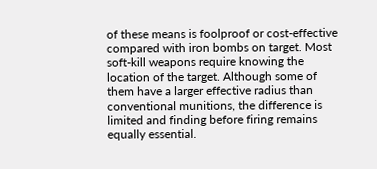of these means is foolproof or cost-effective compared with iron bombs on target. Most soft-kill weapons require knowing the location of the target. Although some of them have a larger effective radius than conventional munitions, the difference is limited and finding before firing remains equally essential.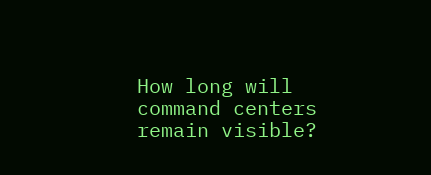How long will command centers remain visible?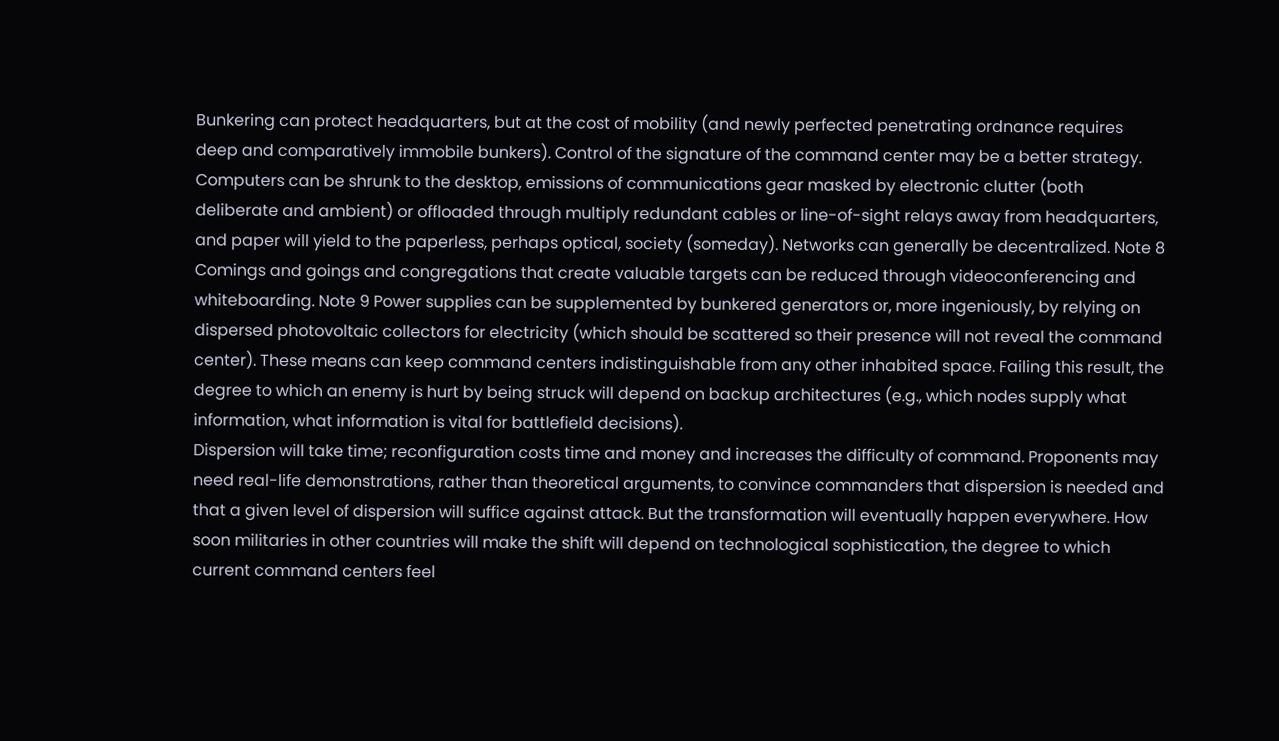Bunkering can protect headquarters, but at the cost of mobility (and newly perfected penetrating ordnance requires deep and comparatively immobile bunkers). Control of the signature of the command center may be a better strategy. Computers can be shrunk to the desktop, emissions of communications gear masked by electronic clutter (both deliberate and ambient) or offloaded through multiply redundant cables or line-of-sight relays away from headquarters, and paper will yield to the paperless, perhaps optical, society (someday). Networks can generally be decentralized. Note 8 Comings and goings and congregations that create valuable targets can be reduced through videoconferencing and whiteboarding. Note 9 Power supplies can be supplemented by bunkered generators or, more ingeniously, by relying on dispersed photovoltaic collectors for electricity (which should be scattered so their presence will not reveal the command center). These means can keep command centers indistinguishable from any other inhabited space. Failing this result, the degree to which an enemy is hurt by being struck will depend on backup architectures (e.g., which nodes supply what information, what information is vital for battlefield decisions).
Dispersion will take time; reconfiguration costs time and money and increases the difficulty of command. Proponents may need real-life demonstrations, rather than theoretical arguments, to convince commanders that dispersion is needed and that a given level of dispersion will suffice against attack. But the transformation will eventually happen everywhere. How soon militaries in other countries will make the shift will depend on technological sophistication, the degree to which current command centers feel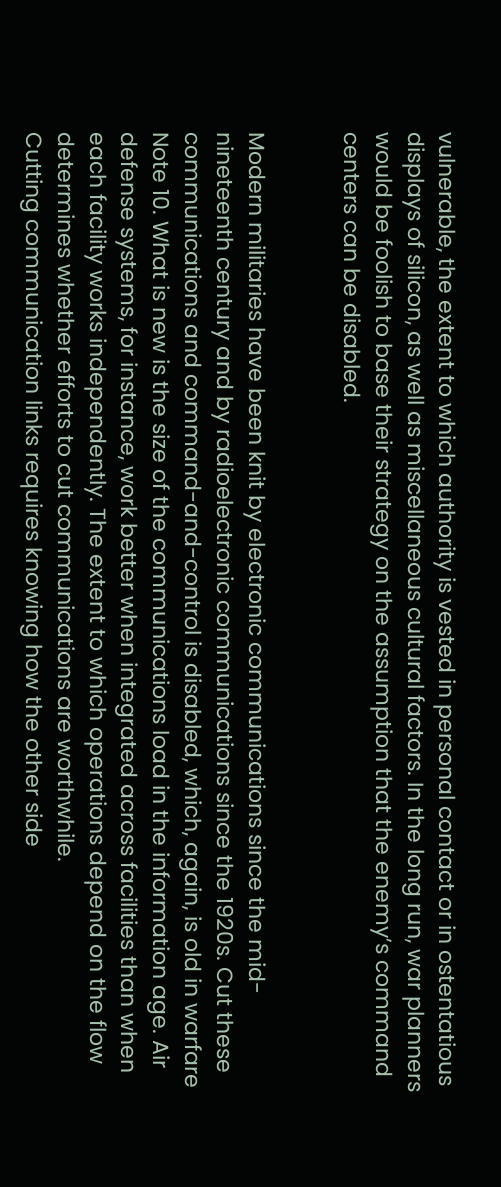vulnerable, the extent to which authority is vested in personal contact or in ostentatious displays of silicon, as well as miscellaneous cultural factors. In the long run, war planners would be foolish to base their strategy on the assumption that the enemy’s command centers can be disabled.


Modern militaries have been knit by electronic communications since the mid-nineteenth century and by radioelectronic communications since the 1920s. Cut these communications and command-and-control is disabled, which, again, is old in warfare Note 10. What is new is the size of the communications load in the information age. Air defense systems, for instance, work better when integrated across facilities than when each facility works independently. The extent to which operations depend on the flow determines whether efforts to cut communications are worthwhile.
Cutting communication links requires knowing how the other side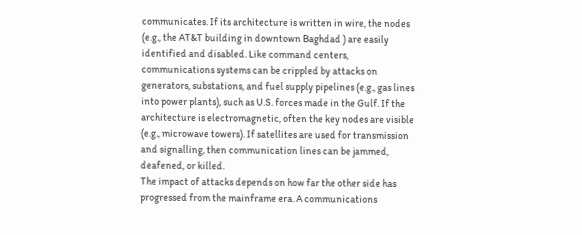communicates. If its architecture is written in wire, the nodes (e.g., the AT&T building in downtown Baghdad ) are easily identified and disabled. Like command centers, communications systems can be crippled by attacks on generators, substations, and fuel supply pipelines (e.g., gas lines into power plants), such as U.S. forces made in the Gulf. If the architecture is electromagnetic, often the key nodes are visible (e.g., microwave towers). If satellites are used for transmission and signalling, then communication lines can be jammed, deafened, or killed.
The impact of attacks depends on how far the other side has progressed from the mainframe era. A communications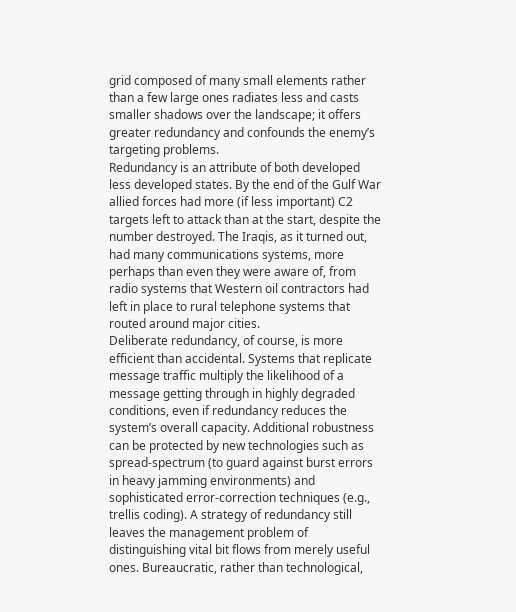grid composed of many small elements rather than a few large ones radiates less and casts smaller shadows over the landscape; it offers greater redundancy and confounds the enemy’s targeting problems.
Redundancy is an attribute of both developed less developed states. By the end of the Gulf War allied forces had more (if less important) C2 targets left to attack than at the start, despite the number destroyed. The Iraqis, as it turned out, had many communications systems, more perhaps than even they were aware of, from radio systems that Western oil contractors had left in place to rural telephone systems that routed around major cities.
Deliberate redundancy, of course, is more efficient than accidental. Systems that replicate message traffic multiply the likelihood of a message getting through in highly degraded conditions, even if redundancy reduces the system’s overall capacity. Additional robustness can be protected by new technologies such as spread-spectrum (to guard against burst errors in heavy jamming environments) and sophisticated error-correction techniques (e.g., trellis coding). A strategy of redundancy still leaves the management problem of distinguishing vital bit flows from merely useful ones. Bureaucratic, rather than technological,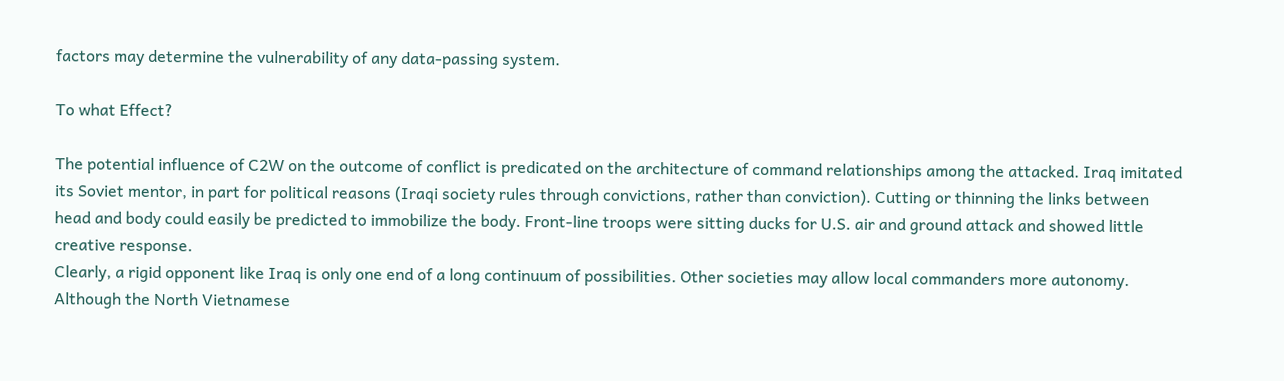factors may determine the vulnerability of any data-passing system.

To what Effect?

The potential influence of C2W on the outcome of conflict is predicated on the architecture of command relationships among the attacked. Iraq imitated its Soviet mentor, in part for political reasons (Iraqi society rules through convictions, rather than conviction). Cutting or thinning the links between head and body could easily be predicted to immobilize the body. Front-line troops were sitting ducks for U.S. air and ground attack and showed little creative response.
Clearly, a rigid opponent like Iraq is only one end of a long continuum of possibilities. Other societies may allow local commanders more autonomy. Although the North Vietnamese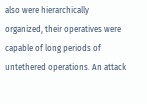also were hierarchically organized, their operatives were capable of long periods of untethered operations. An attack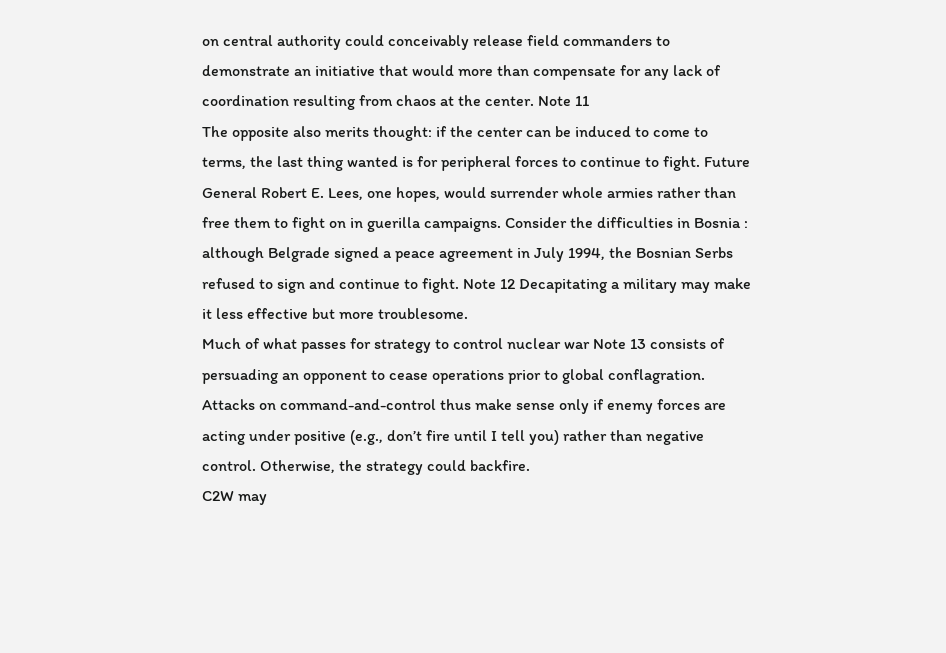on central authority could conceivably release field commanders to demonstrate an initiative that would more than compensate for any lack of coordination resulting from chaos at the center. Note 11
The opposite also merits thought: if the center can be induced to come to terms, the last thing wanted is for peripheral forces to continue to fight. Future General Robert E. Lees, one hopes, would surrender whole armies rather than free them to fight on in guerilla campaigns. Consider the difficulties in Bosnia : although Belgrade signed a peace agreement in July 1994, the Bosnian Serbs refused to sign and continue to fight. Note 12 Decapitating a military may make it less effective but more troublesome.
Much of what passes for strategy to control nuclear war Note 13 consists of persuading an opponent to cease operations prior to global conflagration. Attacks on command-and-control thus make sense only if enemy forces are acting under positive (e.g., don’t fire until I tell you) rather than negative control. Otherwise, the strategy could backfire.
C2W may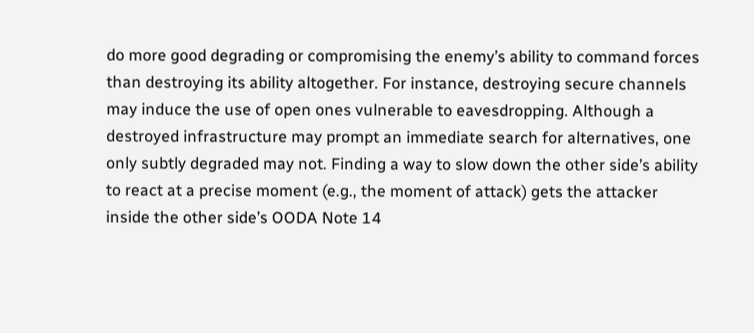do more good degrading or compromising the enemy’s ability to command forces than destroying its ability altogether. For instance, destroying secure channels may induce the use of open ones vulnerable to eavesdropping. Although a destroyed infrastructure may prompt an immediate search for alternatives, one only subtly degraded may not. Finding a way to slow down the other side’s ability to react at a precise moment (e.g., the moment of attack) gets the attacker inside the other side’s OODA Note 14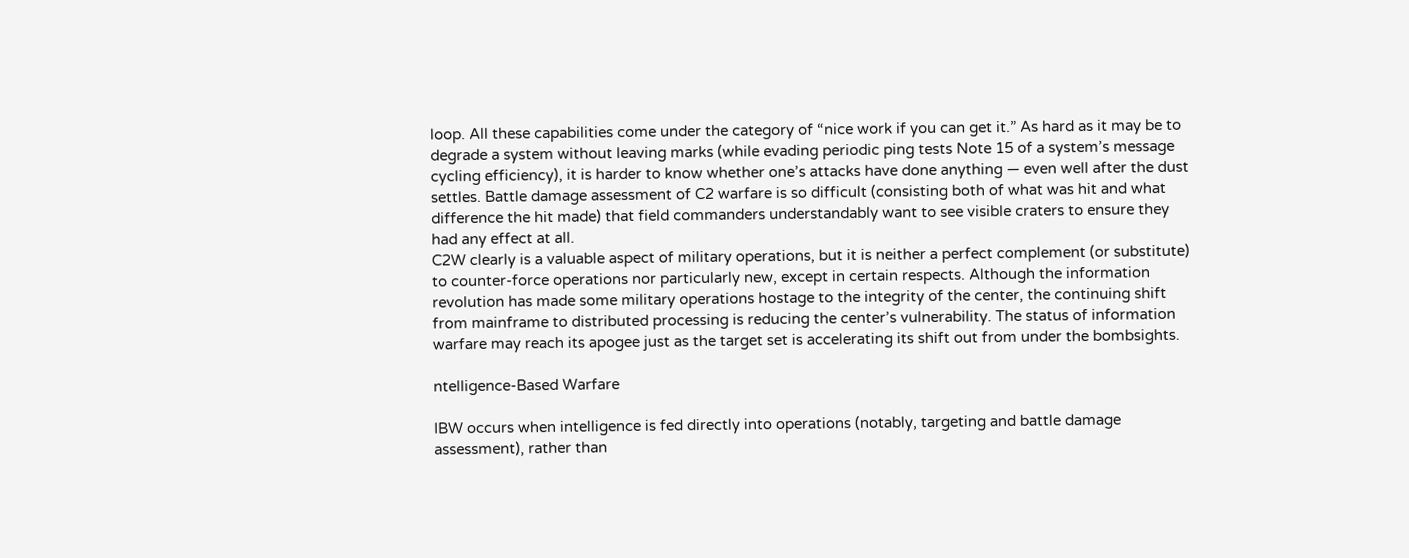loop. All these capabilities come under the category of “nice work if you can get it.” As hard as it may be to degrade a system without leaving marks (while evading periodic ping tests Note 15 of a system’s message cycling efficiency), it is harder to know whether one’s attacks have done anything — even well after the dust settles. Battle damage assessment of C2 warfare is so difficult (consisting both of what was hit and what difference the hit made) that field commanders understandably want to see visible craters to ensure they had any effect at all.
C2W clearly is a valuable aspect of military operations, but it is neither a perfect complement (or substitute) to counter-force operations nor particularly new, except in certain respects. Although the information revolution has made some military operations hostage to the integrity of the center, the continuing shift from mainframe to distributed processing is reducing the center’s vulnerability. The status of information warfare may reach its apogee just as the target set is accelerating its shift out from under the bombsights.

ntelligence-Based Warfare

IBW occurs when intelligence is fed directly into operations (notably, targeting and battle damage assessment), rather than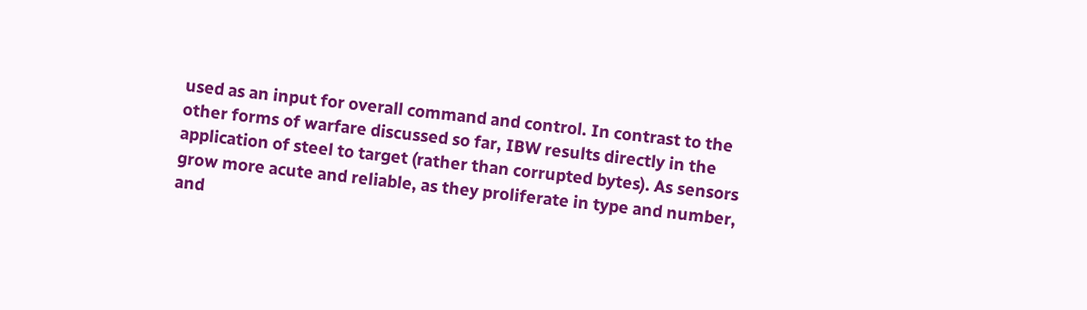used as an input for overall command and control. In contrast to the other forms of warfare discussed so far, IBW results directly in the application of steel to target (rather than corrupted bytes). As sensors grow more acute and reliable, as they proliferate in type and number, and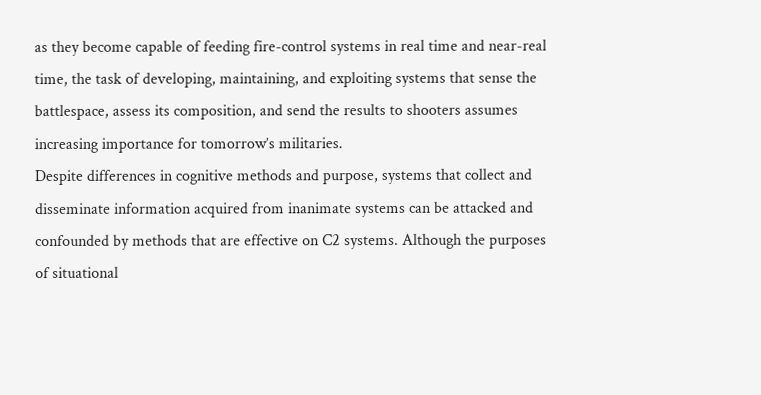as they become capable of feeding fire-control systems in real time and near-real time, the task of developing, maintaining, and exploiting systems that sense the battlespace, assess its composition, and send the results to shooters assumes increasing importance for tomorrow’s militaries.
Despite differences in cognitive methods and purpose, systems that collect and disseminate information acquired from inanimate systems can be attacked and confounded by methods that are effective on C2 systems. Although the purposes of situational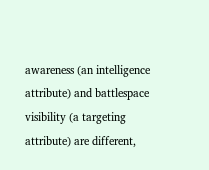awareness (an intelligence attribute) and battlespace visibility (a targeting attribute) are different,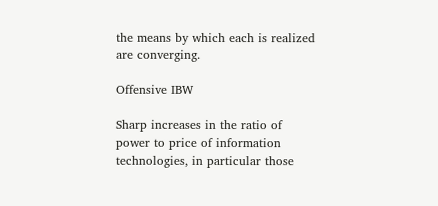the means by which each is realized are converging.

Offensive IBW

Sharp increases in the ratio of power to price of information technologies, in particular those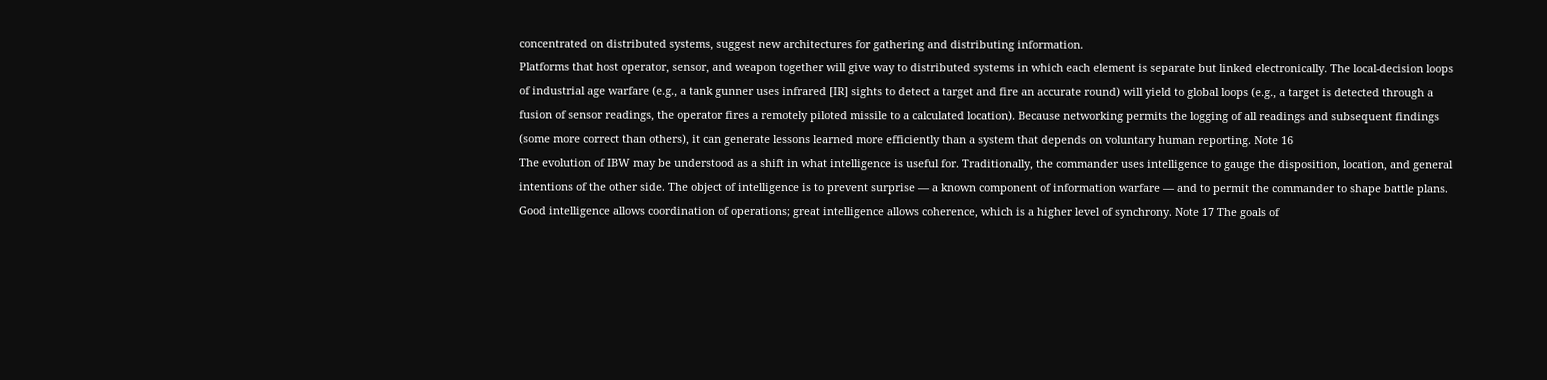concentrated on distributed systems, suggest new architectures for gathering and distributing information.
Platforms that host operator, sensor, and weapon together will give way to distributed systems in which each element is separate but linked electronically. The local-decision loops of industrial age warfare (e.g., a tank gunner uses infrared [IR] sights to detect a target and fire an accurate round) will yield to global loops (e.g., a target is detected through a fusion of sensor readings, the operator fires a remotely piloted missile to a calculated location). Because networking permits the logging of all readings and subsequent findings (some more correct than others), it can generate lessons learned more efficiently than a system that depends on voluntary human reporting. Note 16
The evolution of IBW may be understood as a shift in what intelligence is useful for. Traditionally, the commander uses intelligence to gauge the disposition, location, and general intentions of the other side. The object of intelligence is to prevent surprise — a known component of information warfare — and to permit the commander to shape battle plans. Good intelligence allows coordination of operations; great intelligence allows coherence, which is a higher level of synchrony. Note 17 The goals of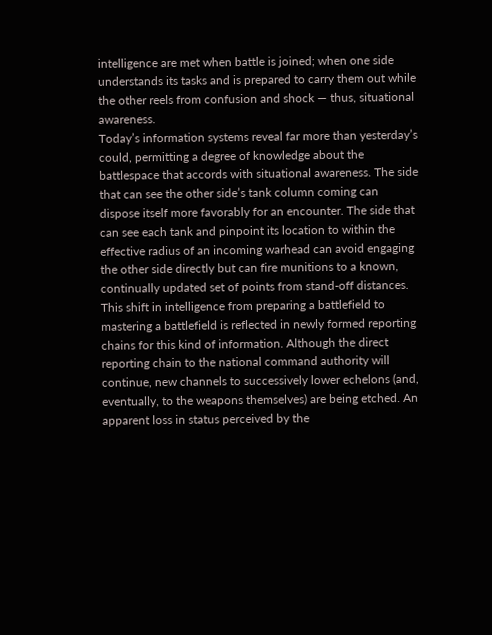intelligence are met when battle is joined; when one side understands its tasks and is prepared to carry them out while the other reels from confusion and shock — thus, situational awareness.
Today’s information systems reveal far more than yesterday’s could, permitting a degree of knowledge about the battlespace that accords with situational awareness. The side that can see the other side’s tank column coming can dispose itself more favorably for an encounter. The side that can see each tank and pinpoint its location to within the effective radius of an incoming warhead can avoid engaging the other side directly but can fire munitions to a known, continually updated set of points from stand-off distances. This shift in intelligence from preparing a battlefield to mastering a battlefield is reflected in newly formed reporting chains for this kind of information. Although the direct reporting chain to the national command authority will continue, new channels to successively lower echelons (and, eventually, to the weapons themselves) are being etched. An apparent loss in status perceived by the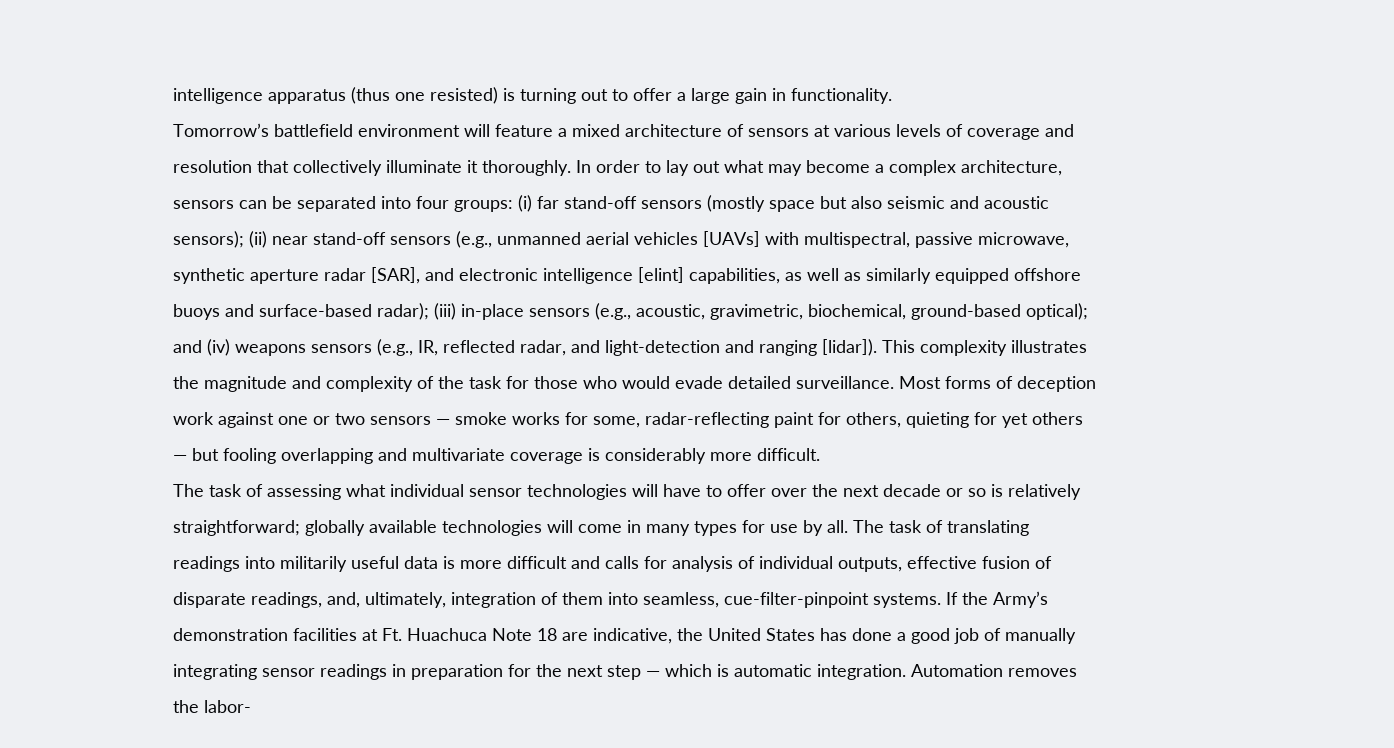intelligence apparatus (thus one resisted) is turning out to offer a large gain in functionality.
Tomorrow’s battlefield environment will feature a mixed architecture of sensors at various levels of coverage and resolution that collectively illuminate it thoroughly. In order to lay out what may become a complex architecture, sensors can be separated into four groups: (i) far stand-off sensors (mostly space but also seismic and acoustic sensors); (ii) near stand-off sensors (e.g., unmanned aerial vehicles [UAVs] with multispectral, passive microwave, synthetic aperture radar [SAR], and electronic intelligence [elint] capabilities, as well as similarly equipped offshore buoys and surface-based radar); (iii) in-place sensors (e.g., acoustic, gravimetric, biochemical, ground-based optical); and (iv) weapons sensors (e.g., IR, reflected radar, and light-detection and ranging [lidar]). This complexity illustrates the magnitude and complexity of the task for those who would evade detailed surveillance. Most forms of deception work against one or two sensors — smoke works for some, radar-reflecting paint for others, quieting for yet others — but fooling overlapping and multivariate coverage is considerably more difficult.
The task of assessing what individual sensor technologies will have to offer over the next decade or so is relatively straightforward; globally available technologies will come in many types for use by all. The task of translating readings into militarily useful data is more difficult and calls for analysis of individual outputs, effective fusion of disparate readings, and, ultimately, integration of them into seamless, cue-filter-pinpoint systems. If the Army’s demonstration facilities at Ft. Huachuca Note 18 are indicative, the United States has done a good job of manually integrating sensor readings in preparation for the next step — which is automatic integration. Automation removes the labor-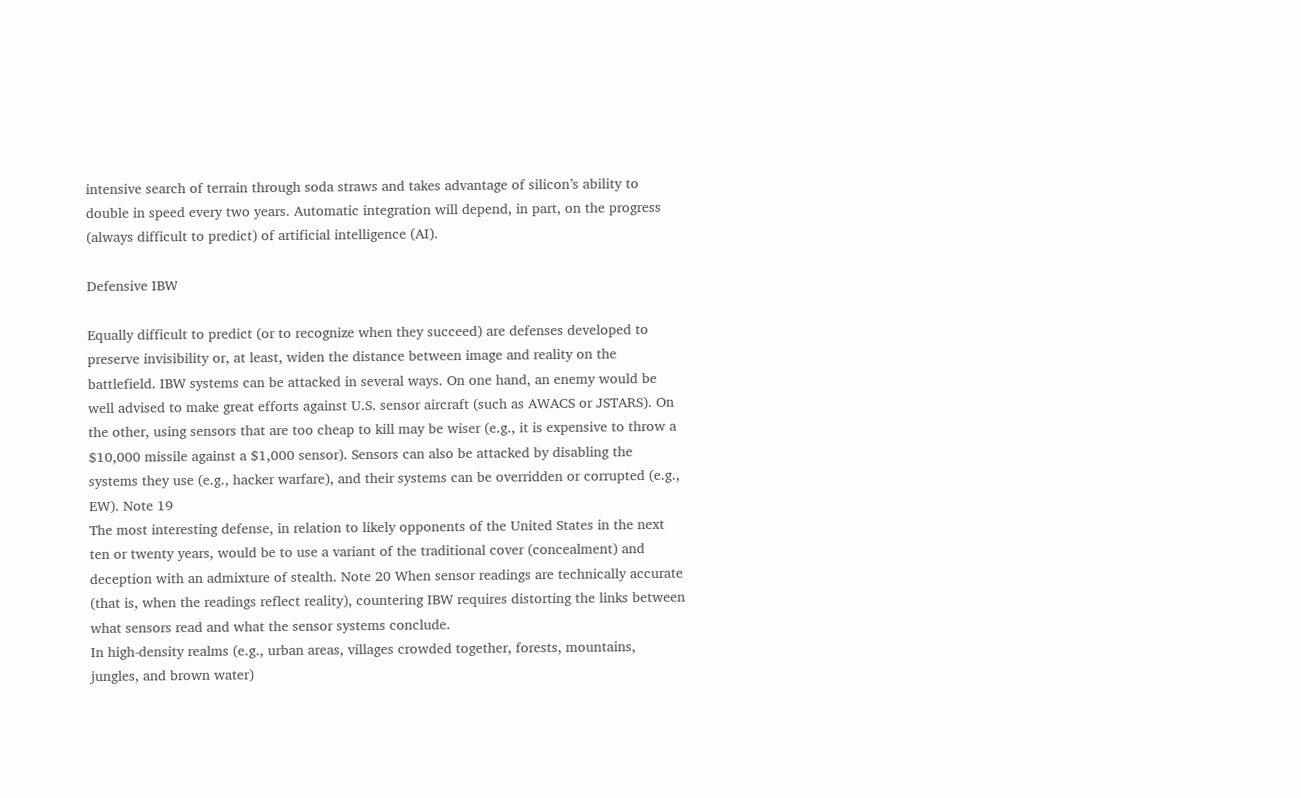intensive search of terrain through soda straws and takes advantage of silicon’s ability to double in speed every two years. Automatic integration will depend, in part, on the progress (always difficult to predict) of artificial intelligence (AI).

Defensive IBW

Equally difficult to predict (or to recognize when they succeed) are defenses developed to preserve invisibility or, at least, widen the distance between image and reality on the battlefield. IBW systems can be attacked in several ways. On one hand, an enemy would be well advised to make great efforts against U.S. sensor aircraft (such as AWACS or JSTARS). On the other, using sensors that are too cheap to kill may be wiser (e.g., it is expensive to throw a $10,000 missile against a $1,000 sensor). Sensors can also be attacked by disabling the systems they use (e.g., hacker warfare), and their systems can be overridden or corrupted (e.g., EW). Note 19
The most interesting defense, in relation to likely opponents of the United States in the next ten or twenty years, would be to use a variant of the traditional cover (concealment) and deception with an admixture of stealth. Note 20 When sensor readings are technically accurate (that is, when the readings reflect reality), countering IBW requires distorting the links between what sensors read and what the sensor systems conclude.
In high-density realms (e.g., urban areas, villages crowded together, forests, mountains, jungles, and brown water)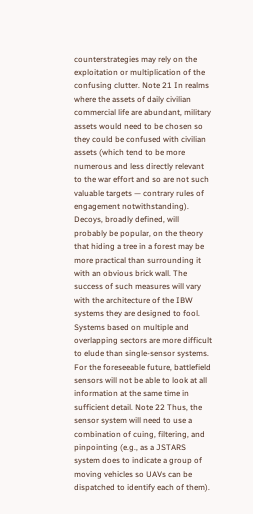counterstrategies may rely on the exploitation or multiplication of the confusing clutter. Note 21 In realms where the assets of daily civilian commercial life are abundant, military assets would need to be chosen so they could be confused with civilian assets (which tend to be more numerous and less directly relevant to the war effort and so are not such valuable targets — contrary rules of engagement notwithstanding).
Decoys, broadly defined, will probably be popular, on the theory that hiding a tree in a forest may be more practical than surrounding it with an obvious brick wall. The success of such measures will vary with the architecture of the IBW systems they are designed to fool. Systems based on multiple and overlapping sectors are more difficult to elude than single-sensor systems.
For the foreseeable future, battlefield sensors will not be able to look at all information at the same time in sufficient detail. Note 22 Thus, the sensor system will need to use a combination of cuing, filtering, and pinpointing (e.g., as a JSTARS system does to indicate a group of moving vehicles so UAVs can be dispatched to identify each of them).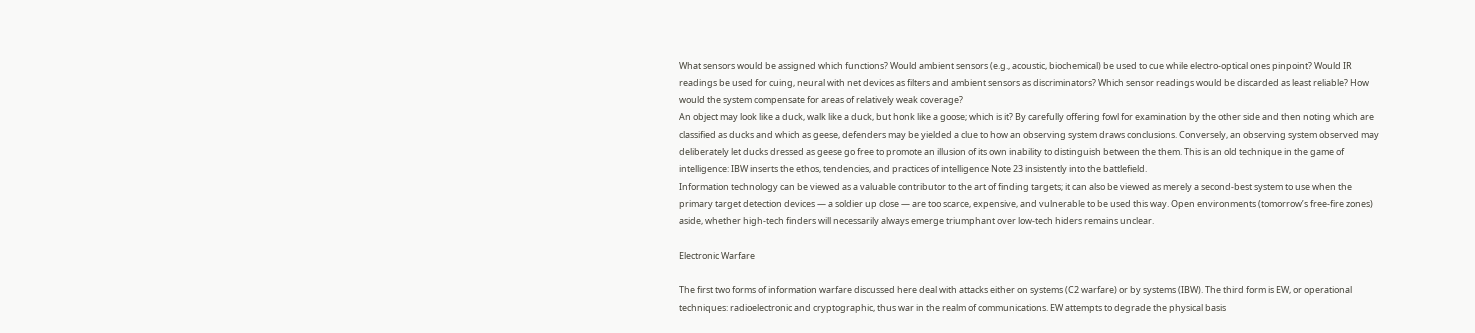What sensors would be assigned which functions? Would ambient sensors (e.g., acoustic, biochemical) be used to cue while electro-optical ones pinpoint? Would IR readings be used for cuing, neural with net devices as filters and ambient sensors as discriminators? Which sensor readings would be discarded as least reliable? How would the system compensate for areas of relatively weak coverage?
An object may look like a duck, walk like a duck, but honk like a goose; which is it? By carefully offering fowl for examination by the other side and then noting which are classified as ducks and which as geese, defenders may be yielded a clue to how an observing system draws conclusions. Conversely, an observing system observed may deliberately let ducks dressed as geese go free to promote an illusion of its own inability to distinguish between the them. This is an old technique in the game of intelligence: IBW inserts the ethos, tendencies, and practices of intelligence Note 23 insistently into the battlefield.
Information technology can be viewed as a valuable contributor to the art of finding targets; it can also be viewed as merely a second-best system to use when the primary target detection devices — a soldier up close — are too scarce, expensive, and vulnerable to be used this way. Open environments (tomorrow’s free-fire zones) aside, whether high-tech finders will necessarily always emerge triumphant over low-tech hiders remains unclear.

Electronic Warfare

The first two forms of information warfare discussed here deal with attacks either on systems (C2 warfare) or by systems (IBW). The third form is EW, or operational techniques: radioelectronic and cryptographic, thus war in the realm of communications. EW attempts to degrade the physical basis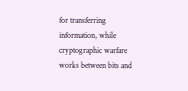for transferring information, while cryptographic warfare works between bits and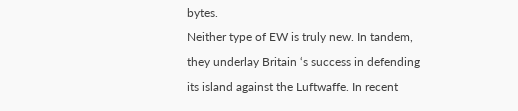bytes.
Neither type of EW is truly new. In tandem, they underlay Britain ‘s success in defending its island against the Luftwaffe. In recent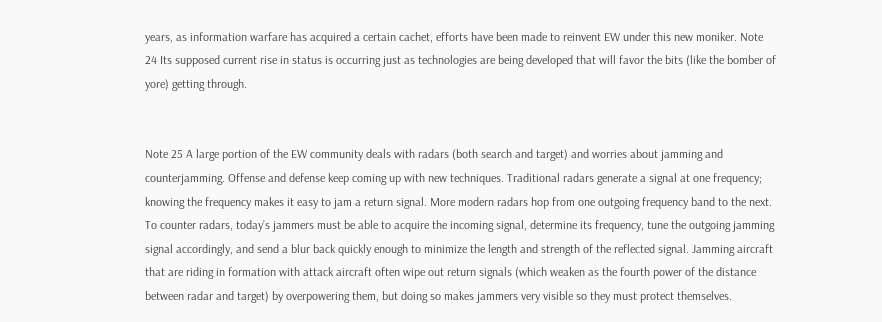years, as information warfare has acquired a certain cachet, efforts have been made to reinvent EW under this new moniker. Note 24 Its supposed current rise in status is occurring just as technologies are being developed that will favor the bits (like the bomber of yore) getting through.


Note 25 A large portion of the EW community deals with radars (both search and target) and worries about jamming and counterjamming. Offense and defense keep coming up with new techniques. Traditional radars generate a signal at one frequency; knowing the frequency makes it easy to jam a return signal. More modern radars hop from one outgoing frequency band to the next. To counter radars, today’s jammers must be able to acquire the incoming signal, determine its frequency, tune the outgoing jamming signal accordingly, and send a blur back quickly enough to minimize the length and strength of the reflected signal. Jamming aircraft that are riding in formation with attack aircraft often wipe out return signals (which weaken as the fourth power of the distance between radar and target) by overpowering them, but doing so makes jammers very visible so they must protect themselves.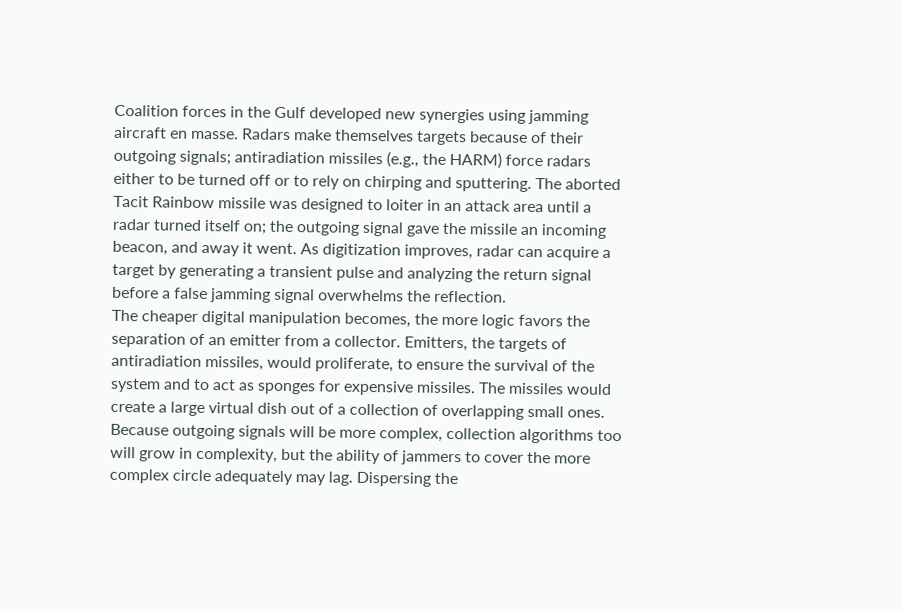Coalition forces in the Gulf developed new synergies using jamming aircraft en masse. Radars make themselves targets because of their outgoing signals; antiradiation missiles (e.g., the HARM) force radars either to be turned off or to rely on chirping and sputtering. The aborted Tacit Rainbow missile was designed to loiter in an attack area until a radar turned itself on; the outgoing signal gave the missile an incoming beacon, and away it went. As digitization improves, radar can acquire a target by generating a transient pulse and analyzing the return signal before a false jamming signal overwhelms the reflection.
The cheaper digital manipulation becomes, the more logic favors the separation of an emitter from a collector. Emitters, the targets of antiradiation missiles, would proliferate, to ensure the survival of the system and to act as sponges for expensive missiles. The missiles would create a large virtual dish out of a collection of overlapping small ones. Because outgoing signals will be more complex, collection algorithms too will grow in complexity, but the ability of jammers to cover the more complex circle adequately may lag. Dispersing the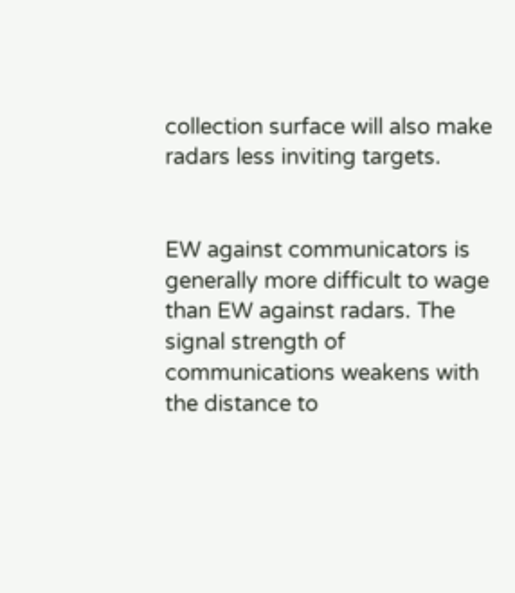collection surface will also make radars less inviting targets.


EW against communicators is generally more difficult to wage than EW against radars. The signal strength of communications weakens with the distance to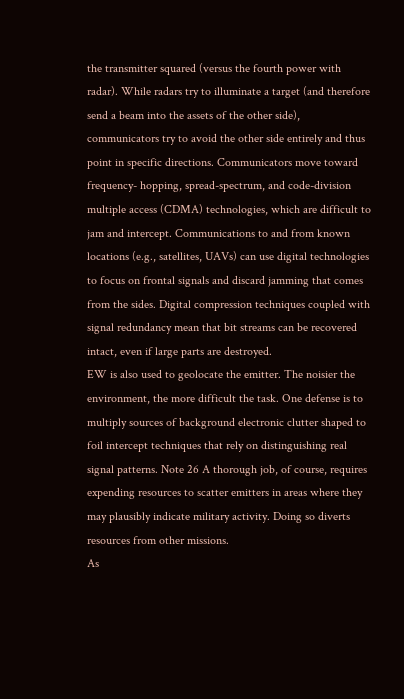the transmitter squared (versus the fourth power with radar). While radars try to illuminate a target (and therefore send a beam into the assets of the other side), communicators try to avoid the other side entirely and thus point in specific directions. Communicators move toward frequency- hopping, spread-spectrum, and code-division multiple access (CDMA) technologies, which are difficult to jam and intercept. Communications to and from known locations (e.g., satellites, UAVs) can use digital technologies to focus on frontal signals and discard jamming that comes from the sides. Digital compression techniques coupled with signal redundancy mean that bit streams can be recovered intact, even if large parts are destroyed.
EW is also used to geolocate the emitter. The noisier the environment, the more difficult the task. One defense is to multiply sources of background electronic clutter shaped to foil intercept techniques that rely on distinguishing real signal patterns. Note 26 A thorough job, of course, requires expending resources to scatter emitters in areas where they may plausibly indicate military activity. Doing so diverts resources from other missions.
As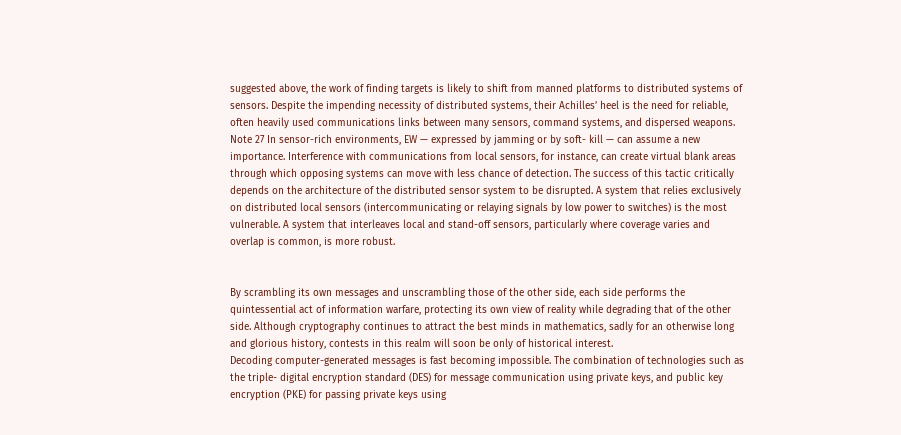suggested above, the work of finding targets is likely to shift from manned platforms to distributed systems of sensors. Despite the impending necessity of distributed systems, their Achilles’ heel is the need for reliable, often heavily used communications links between many sensors, command systems, and dispersed weapons. Note 27 In sensor-rich environments, EW — expressed by jamming or by soft- kill — can assume a new importance. Interference with communications from local sensors, for instance, can create virtual blank areas through which opposing systems can move with less chance of detection. The success of this tactic critically depends on the architecture of the distributed sensor system to be disrupted. A system that relies exclusively on distributed local sensors (intercommunicating or relaying signals by low power to switches) is the most vulnerable. A system that interleaves local and stand-off sensors, particularly where coverage varies and overlap is common, is more robust.


By scrambling its own messages and unscrambling those of the other side, each side performs the quintessential act of information warfare, protecting its own view of reality while degrading that of the other side. Although cryptography continues to attract the best minds in mathematics, sadly for an otherwise long and glorious history, contests in this realm will soon be only of historical interest.
Decoding computer-generated messages is fast becoming impossible. The combination of technologies such as the triple- digital encryption standard (DES) for message communication using private keys, and public key encryption (PKE) for passing private keys using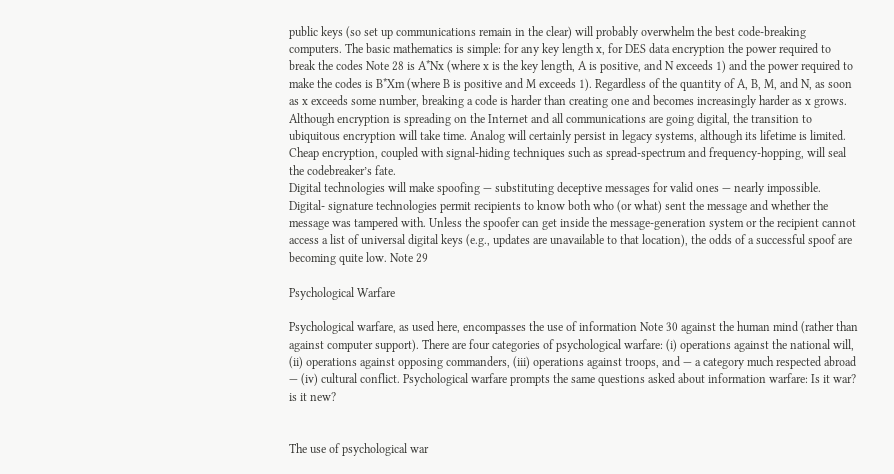public keys (so set up communications remain in the clear) will probably overwhelm the best code-breaking computers. The basic mathematics is simple: for any key length x, for DES data encryption the power required to break the codes Note 28 is A*Nx (where x is the key length, A is positive, and N exceeds 1) and the power required to make the codes is B*Xm (where B is positive and M exceeds 1). Regardless of the quantity of A, B, M, and N, as soon as x exceeds some number, breaking a code is harder than creating one and becomes increasingly harder as x grows.
Although encryption is spreading on the Internet and all communications are going digital, the transition to ubiquitous encryption will take time. Analog will certainly persist in legacy systems, although its lifetime is limited. Cheap encryption, coupled with signal-hiding techniques such as spread-spectrum and frequency-hopping, will seal the codebreaker’s fate.
Digital technologies will make spoofing — substituting deceptive messages for valid ones — nearly impossible. Digital- signature technologies permit recipients to know both who (or what) sent the message and whether the message was tampered with. Unless the spoofer can get inside the message-generation system or the recipient cannot access a list of universal digital keys (e.g., updates are unavailable to that location), the odds of a successful spoof are becoming quite low. Note 29

Psychological Warfare

Psychological warfare, as used here, encompasses the use of information Note 30 against the human mind (rather than against computer support). There are four categories of psychological warfare: (i) operations against the national will, (ii) operations against opposing commanders, (iii) operations against troops, and — a category much respected abroad — (iv) cultural conflict. Psychological warfare prompts the same questions asked about information warfare: Is it war? is it new?


The use of psychological war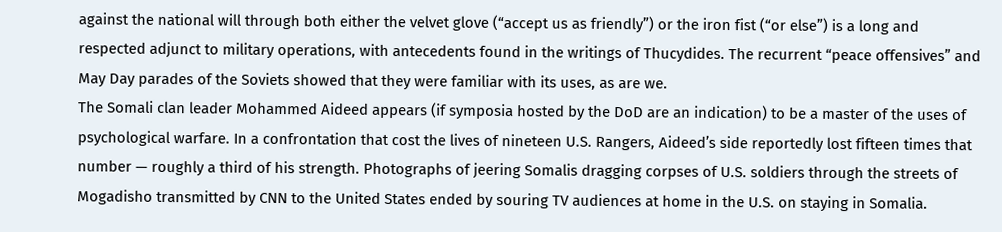against the national will through both either the velvet glove (“accept us as friendly”) or the iron fist (“or else”) is a long and respected adjunct to military operations, with antecedents found in the writings of Thucydides. The recurrent “peace offensives” and May Day parades of the Soviets showed that they were familiar with its uses, as are we.
The Somali clan leader Mohammed Aideed appears (if symposia hosted by the DoD are an indication) to be a master of the uses of psychological warfare. In a confrontation that cost the lives of nineteen U.S. Rangers, Aideed’s side reportedly lost fifteen times that number — roughly a third of his strength. Photographs of jeering Somalis dragging corpses of U.S. soldiers through the streets of Mogadisho transmitted by CNN to the United States ended by souring TV audiences at home in the U.S. on staying in Somalia.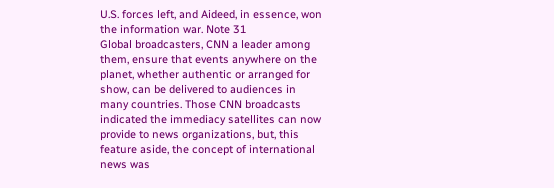U.S. forces left, and Aideed, in essence, won the information war. Note 31
Global broadcasters, CNN a leader among them, ensure that events anywhere on the planet, whether authentic or arranged for show, can be delivered to audiences in many countries. Those CNN broadcasts indicated the immediacy satellites can now provide to news organizations, but, this feature aside, the concept of international news was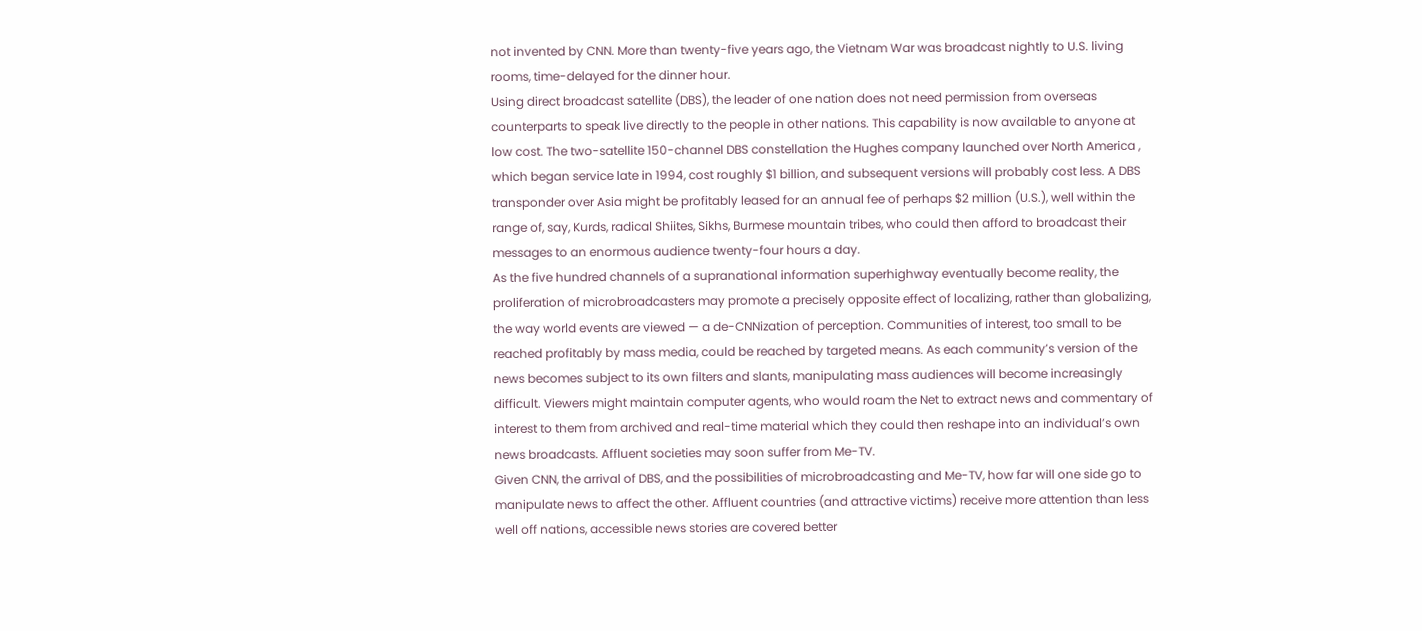not invented by CNN. More than twenty-five years ago, the Vietnam War was broadcast nightly to U.S. living rooms, time-delayed for the dinner hour.
Using direct broadcast satellite (DBS), the leader of one nation does not need permission from overseas counterparts to speak live directly to the people in other nations. This capability is now available to anyone at low cost. The two-satellite 150-channel DBS constellation the Hughes company launched over North America , which began service late in 1994, cost roughly $1 billion, and subsequent versions will probably cost less. A DBS transponder over Asia might be profitably leased for an annual fee of perhaps $2 million (U.S.), well within the range of, say, Kurds, radical Shiites, Sikhs, Burmese mountain tribes, who could then afford to broadcast their messages to an enormous audience twenty-four hours a day.
As the five hundred channels of a supranational information superhighway eventually become reality, the proliferation of microbroadcasters may promote a precisely opposite effect of localizing, rather than globalizing, the way world events are viewed — a de-CNNization of perception. Communities of interest, too small to be reached profitably by mass media, could be reached by targeted means. As each community’s version of the news becomes subject to its own filters and slants, manipulating mass audiences will become increasingly difficult. Viewers might maintain computer agents, who would roam the Net to extract news and commentary of interest to them from archived and real-time material which they could then reshape into an individual’s own news broadcasts. Affluent societies may soon suffer from Me-TV.
Given CNN, the arrival of DBS, and the possibilities of microbroadcasting and Me-TV, how far will one side go to manipulate news to affect the other. Affluent countries (and attractive victims) receive more attention than less well off nations, accessible news stories are covered better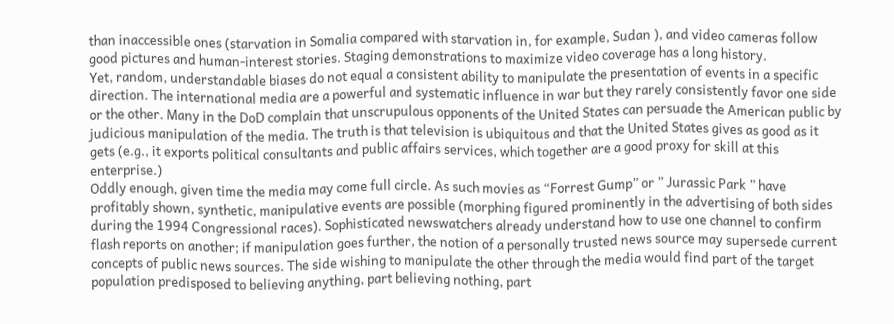than inaccessible ones (starvation in Somalia compared with starvation in, for example, Sudan ), and video cameras follow good pictures and human-interest stories. Staging demonstrations to maximize video coverage has a long history.
Yet, random, understandable biases do not equal a consistent ability to manipulate the presentation of events in a specific direction. The international media are a powerful and systematic influence in war but they rarely consistently favor one side or the other. Many in the DoD complain that unscrupulous opponents of the United States can persuade the American public by judicious manipulation of the media. The truth is that television is ubiquitous and that the United States gives as good as it gets (e.g., it exports political consultants and public affairs services, which together are a good proxy for skill at this enterprise.)
Oddly enough, given time the media may come full circle. As such movies as “Forrest Gump” or ” Jurassic Park ” have profitably shown, synthetic, manipulative events are possible (morphing figured prominently in the advertising of both sides during the 1994 Congressional races). Sophisticated newswatchers already understand how to use one channel to confirm flash reports on another; if manipulation goes further, the notion of a personally trusted news source may supersede current concepts of public news sources. The side wishing to manipulate the other through the media would find part of the target population predisposed to believing anything, part believing nothing, part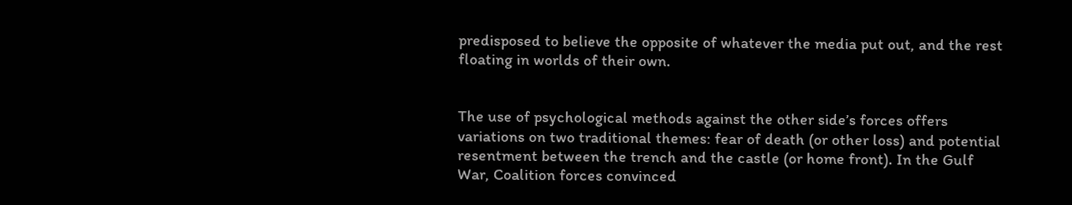predisposed to believe the opposite of whatever the media put out, and the rest floating in worlds of their own.


The use of psychological methods against the other side’s forces offers variations on two traditional themes: fear of death (or other loss) and potential resentment between the trench and the castle (or home front). In the Gulf War, Coalition forces convinced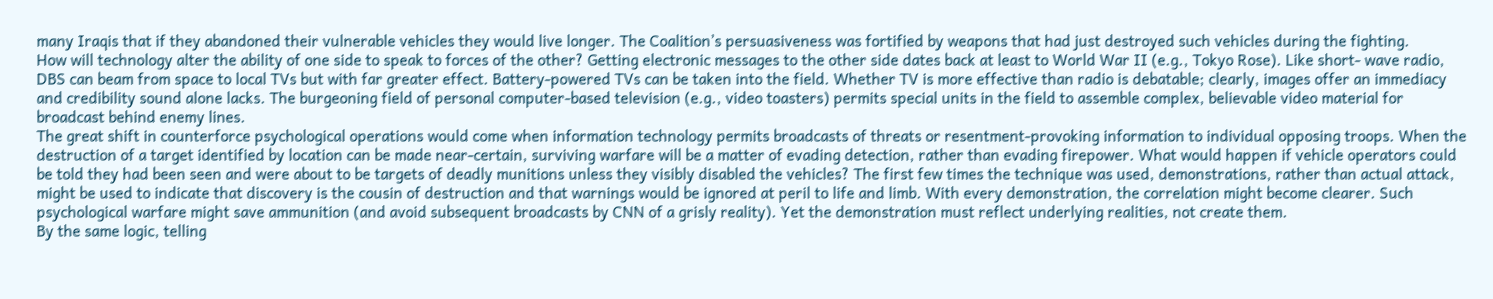many Iraqis that if they abandoned their vulnerable vehicles they would live longer. The Coalition’s persuasiveness was fortified by weapons that had just destroyed such vehicles during the fighting.
How will technology alter the ability of one side to speak to forces of the other? Getting electronic messages to the other side dates back at least to World War II (e.g., Tokyo Rose). Like short- wave radio, DBS can beam from space to local TVs but with far greater effect. Battery-powered TVs can be taken into the field. Whether TV is more effective than radio is debatable; clearly, images offer an immediacy and credibility sound alone lacks. The burgeoning field of personal computer-based television (e.g., video toasters) permits special units in the field to assemble complex, believable video material for broadcast behind enemy lines.
The great shift in counterforce psychological operations would come when information technology permits broadcasts of threats or resentment-provoking information to individual opposing troops. When the destruction of a target identified by location can be made near-certain, surviving warfare will be a matter of evading detection, rather than evading firepower. What would happen if vehicle operators could be told they had been seen and were about to be targets of deadly munitions unless they visibly disabled the vehicles? The first few times the technique was used, demonstrations, rather than actual attack, might be used to indicate that discovery is the cousin of destruction and that warnings would be ignored at peril to life and limb. With every demonstration, the correlation might become clearer. Such psychological warfare might save ammunition (and avoid subsequent broadcasts by CNN of a grisly reality). Yet the demonstration must reflect underlying realities, not create them.
By the same logic, telling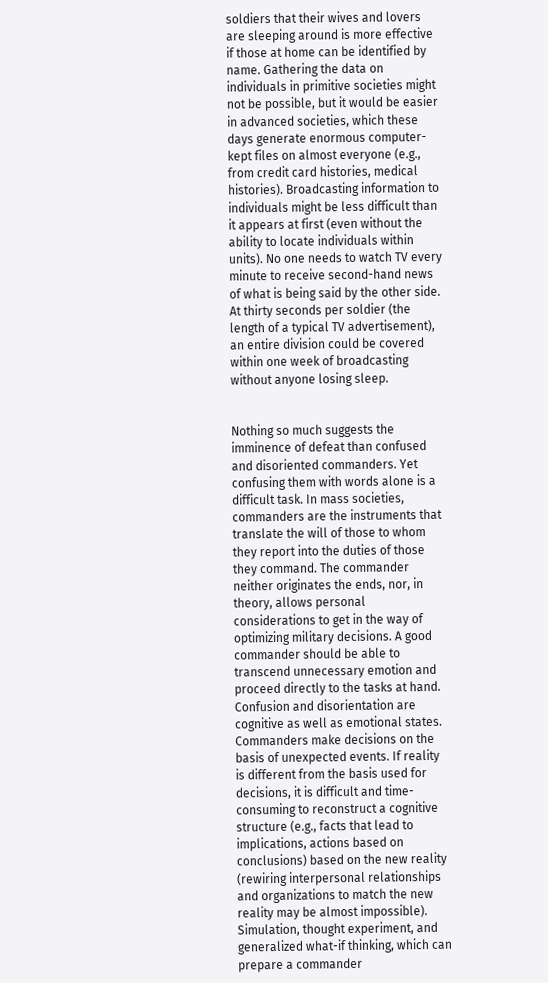soldiers that their wives and lovers are sleeping around is more effective if those at home can be identified by name. Gathering the data on individuals in primitive societies might not be possible, but it would be easier in advanced societies, which these days generate enormous computer- kept files on almost everyone (e.g., from credit card histories, medical histories). Broadcasting information to individuals might be less difficult than it appears at first (even without the ability to locate individuals within units). No one needs to watch TV every minute to receive second-hand news of what is being said by the other side. At thirty seconds per soldier (the length of a typical TV advertisement), an entire division could be covered within one week of broadcasting without anyone losing sleep.


Nothing so much suggests the imminence of defeat than confused and disoriented commanders. Yet confusing them with words alone is a difficult task. In mass societies, commanders are the instruments that translate the will of those to whom they report into the duties of those they command. The commander neither originates the ends, nor, in theory, allows personal considerations to get in the way of optimizing military decisions. A good commander should be able to transcend unnecessary emotion and proceed directly to the tasks at hand.
Confusion and disorientation are cognitive as well as emotional states. Commanders make decisions on the basis of unexpected events. If reality is different from the basis used for decisions, it is difficult and time-consuming to reconstruct a cognitive structure (e.g., facts that lead to implications, actions based on conclusions) based on the new reality (rewiring interpersonal relationships and organizations to match the new reality may be almost impossible). Simulation, thought experiment, and generalized what-if thinking, which can prepare a commander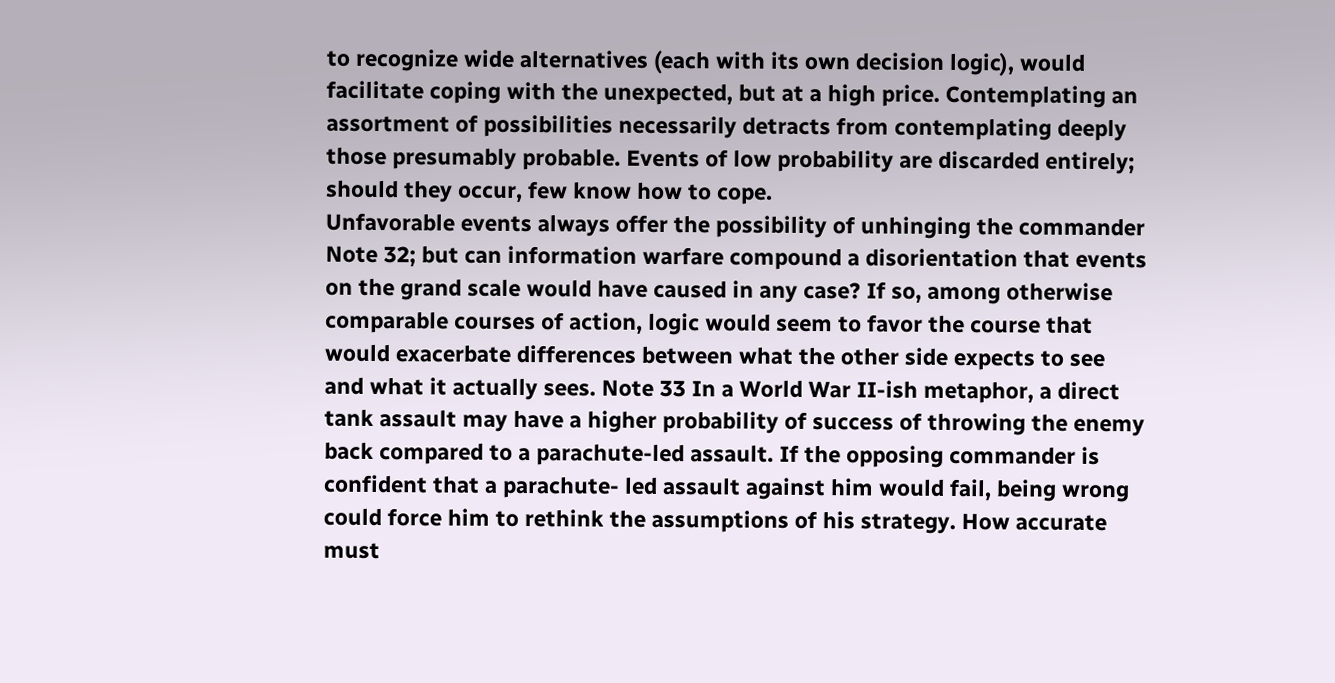to recognize wide alternatives (each with its own decision logic), would facilitate coping with the unexpected, but at a high price. Contemplating an assortment of possibilities necessarily detracts from contemplating deeply those presumably probable. Events of low probability are discarded entirely; should they occur, few know how to cope.
Unfavorable events always offer the possibility of unhinging the commander Note 32; but can information warfare compound a disorientation that events on the grand scale would have caused in any case? If so, among otherwise comparable courses of action, logic would seem to favor the course that would exacerbate differences between what the other side expects to see and what it actually sees. Note 33 In a World War II-ish metaphor, a direct tank assault may have a higher probability of success of throwing the enemy back compared to a parachute-led assault. If the opposing commander is confident that a parachute- led assault against him would fail, being wrong could force him to rethink the assumptions of his strategy. How accurate must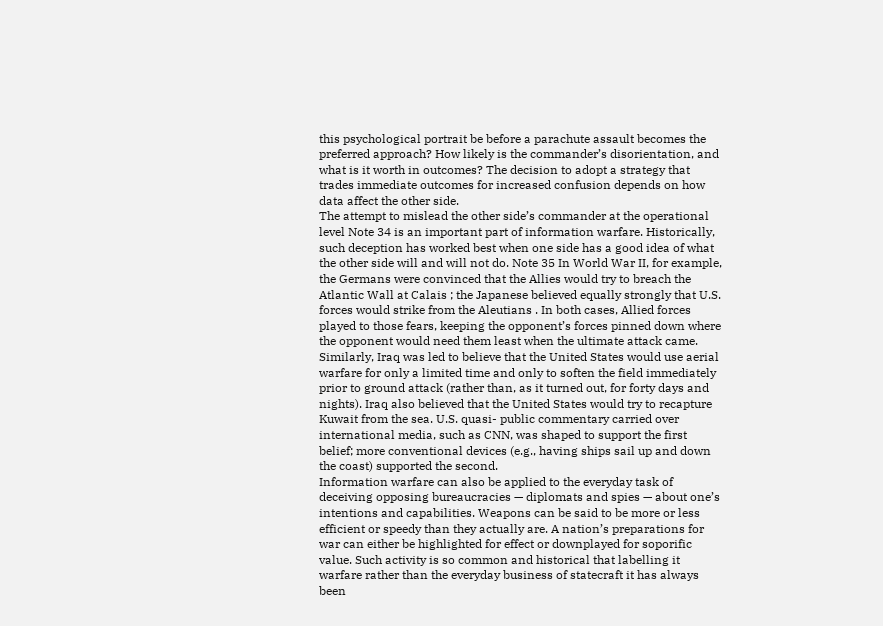this psychological portrait be before a parachute assault becomes the preferred approach? How likely is the commander’s disorientation, and what is it worth in outcomes? The decision to adopt a strategy that trades immediate outcomes for increased confusion depends on how data affect the other side.
The attempt to mislead the other side’s commander at the operational level Note 34 is an important part of information warfare. Historically, such deception has worked best when one side has a good idea of what the other side will and will not do. Note 35 In World War II, for example, the Germans were convinced that the Allies would try to breach the Atlantic Wall at Calais ; the Japanese believed equally strongly that U.S. forces would strike from the Aleutians . In both cases, Allied forces played to those fears, keeping the opponent’s forces pinned down where the opponent would need them least when the ultimate attack came. Similarly, Iraq was led to believe that the United States would use aerial warfare for only a limited time and only to soften the field immediately prior to ground attack (rather than, as it turned out, for forty days and nights). Iraq also believed that the United States would try to recapture Kuwait from the sea. U.S. quasi- public commentary carried over international media, such as CNN, was shaped to support the first belief; more conventional devices (e.g., having ships sail up and down the coast) supported the second.
Information warfare can also be applied to the everyday task of deceiving opposing bureaucracies — diplomats and spies — about one’s intentions and capabilities. Weapons can be said to be more or less efficient or speedy than they actually are. A nation’s preparations for war can either be highlighted for effect or downplayed for soporific value. Such activity is so common and historical that labelling it warfare rather than the everyday business of statecraft it has always been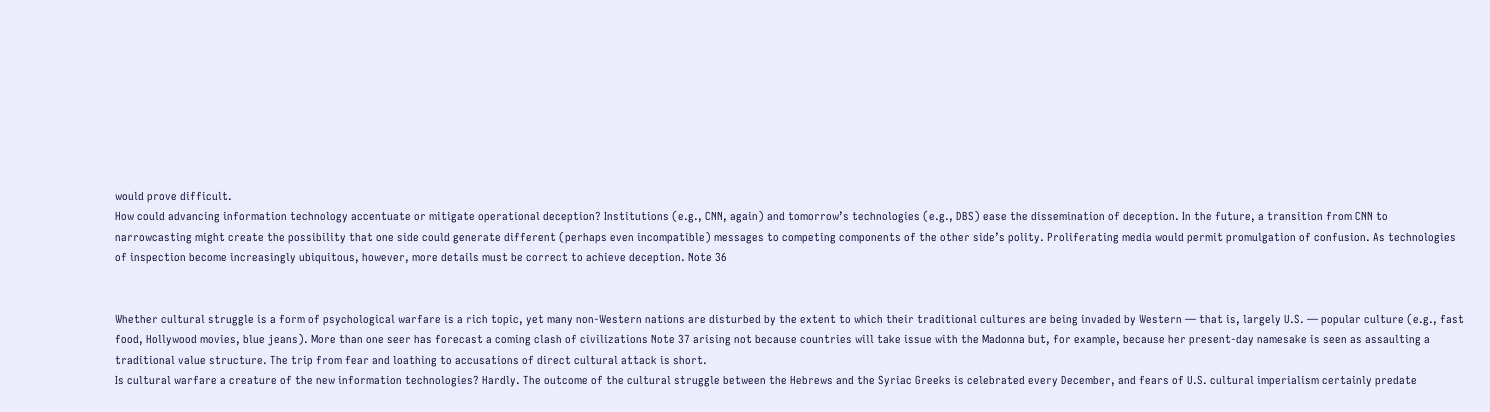would prove difficult.
How could advancing information technology accentuate or mitigate operational deception? Institutions (e.g., CNN, again) and tomorrow’s technologies (e.g., DBS) ease the dissemination of deception. In the future, a transition from CNN to narrowcasting might create the possibility that one side could generate different (perhaps even incompatible) messages to competing components of the other side’s polity. Proliferating media would permit promulgation of confusion. As technologies of inspection become increasingly ubiquitous, however, more details must be correct to achieve deception. Note 36


Whether cultural struggle is a form of psychological warfare is a rich topic, yet many non-Western nations are disturbed by the extent to which their traditional cultures are being invaded by Western — that is, largely U.S. — popular culture (e.g., fast food, Hollywood movies, blue jeans). More than one seer has forecast a coming clash of civilizations Note 37 arising not because countries will take issue with the Madonna but, for example, because her present-day namesake is seen as assaulting a traditional value structure. The trip from fear and loathing to accusations of direct cultural attack is short.
Is cultural warfare a creature of the new information technologies? Hardly. The outcome of the cultural struggle between the Hebrews and the Syriac Greeks is celebrated every December, and fears of U.S. cultural imperialism certainly predate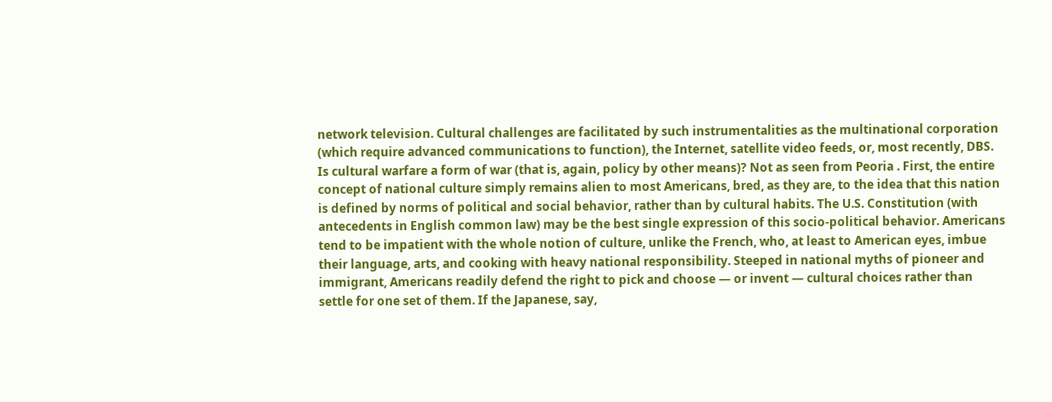network television. Cultural challenges are facilitated by such instrumentalities as the multinational corporation (which require advanced communications to function), the Internet, satellite video feeds, or, most recently, DBS.
Is cultural warfare a form of war (that is, again, policy by other means)? Not as seen from Peoria . First, the entire concept of national culture simply remains alien to most Americans, bred, as they are, to the idea that this nation is defined by norms of political and social behavior, rather than by cultural habits. The U.S. Constitution (with antecedents in English common law) may be the best single expression of this socio-political behavior. Americans tend to be impatient with the whole notion of culture, unlike the French, who, at least to American eyes, imbue their language, arts, and cooking with heavy national responsibility. Steeped in national myths of pioneer and immigrant, Americans readily defend the right to pick and choose — or invent — cultural choices rather than settle for one set of them. If the Japanese, say,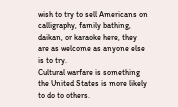wish to try to sell Americans on calligraphy, family bathing, daikan, or karaoke here, they are as welcome as anyone else is to try.
Cultural warfare is something the United States is more likely to do to others.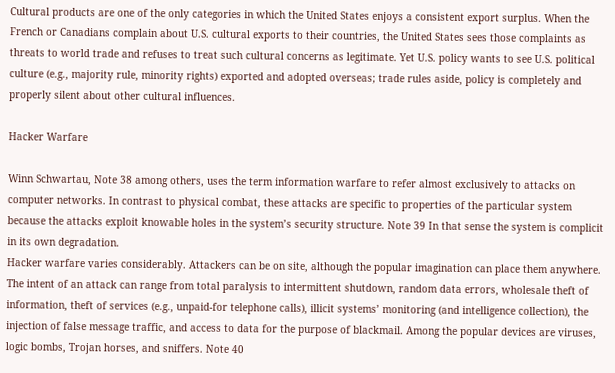Cultural products are one of the only categories in which the United States enjoys a consistent export surplus. When the French or Canadians complain about U.S. cultural exports to their countries, the United States sees those complaints as threats to world trade and refuses to treat such cultural concerns as legitimate. Yet U.S. policy wants to see U.S. political culture (e.g., majority rule, minority rights) exported and adopted overseas; trade rules aside, policy is completely and properly silent about other cultural influences.

Hacker Warfare

Winn Schwartau, Note 38 among others, uses the term information warfare to refer almost exclusively to attacks on computer networks. In contrast to physical combat, these attacks are specific to properties of the particular system because the attacks exploit knowable holes in the system’s security structure. Note 39 In that sense the system is complicit in its own degradation.
Hacker warfare varies considerably. Attackers can be on site, although the popular imagination can place them anywhere. The intent of an attack can range from total paralysis to intermittent shutdown, random data errors, wholesale theft of information, theft of services (e.g., unpaid-for telephone calls), illicit systems’ monitoring (and intelligence collection), the injection of false message traffic, and access to data for the purpose of blackmail. Among the popular devices are viruses, logic bombs, Trojan horses, and sniffers. Note 40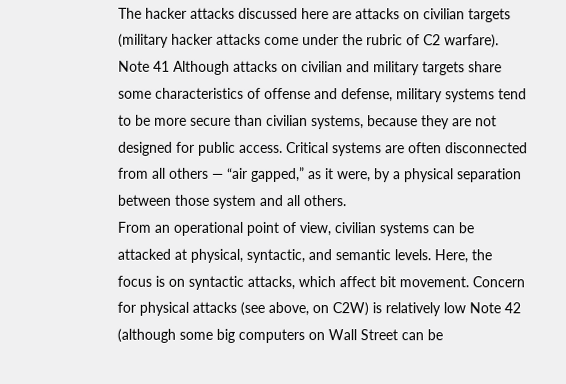The hacker attacks discussed here are attacks on civilian targets (military hacker attacks come under the rubric of C2 warfare). Note 41 Although attacks on civilian and military targets share some characteristics of offense and defense, military systems tend to be more secure than civilian systems, because they are not designed for public access. Critical systems are often disconnected from all others — “air gapped,” as it were, by a physical separation between those system and all others.
From an operational point of view, civilian systems can be attacked at physical, syntactic, and semantic levels. Here, the focus is on syntactic attacks, which affect bit movement. Concern for physical attacks (see above, on C2W) is relatively low Note 42 (although some big computers on Wall Street can be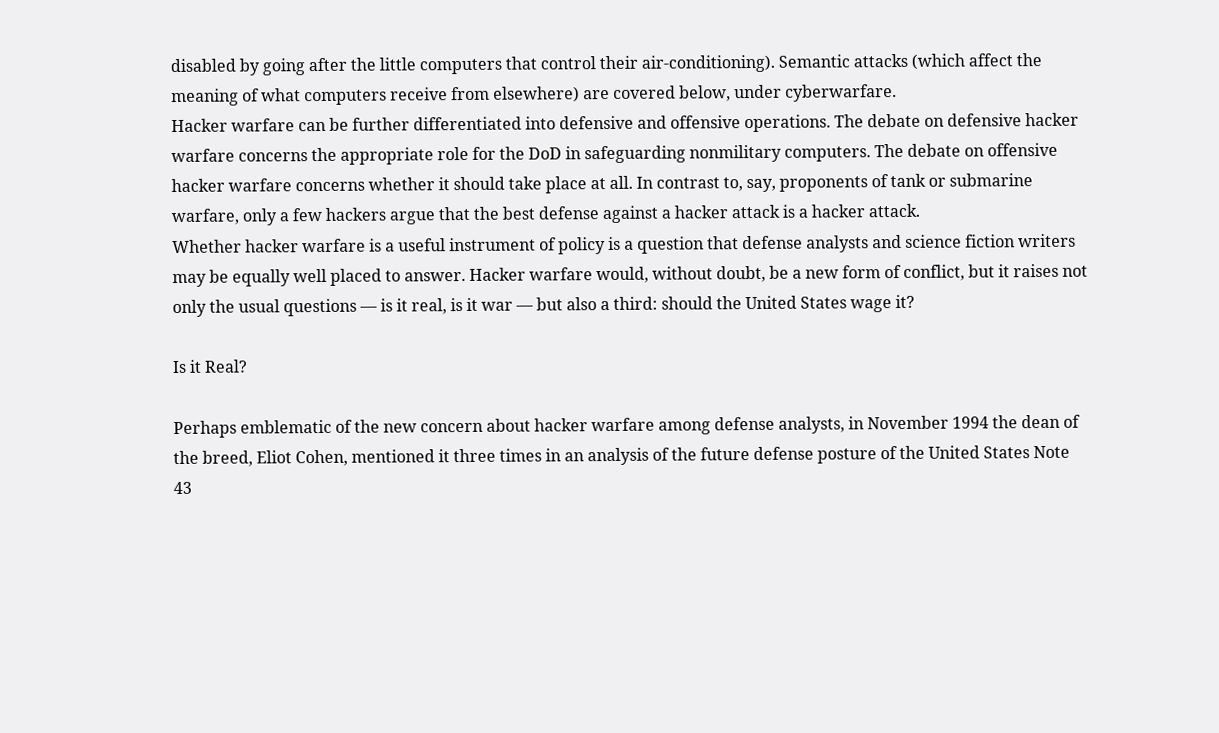disabled by going after the little computers that control their air-conditioning). Semantic attacks (which affect the meaning of what computers receive from elsewhere) are covered below, under cyberwarfare.
Hacker warfare can be further differentiated into defensive and offensive operations. The debate on defensive hacker warfare concerns the appropriate role for the DoD in safeguarding nonmilitary computers. The debate on offensive hacker warfare concerns whether it should take place at all. In contrast to, say, proponents of tank or submarine warfare, only a few hackers argue that the best defense against a hacker attack is a hacker attack.
Whether hacker warfare is a useful instrument of policy is a question that defense analysts and science fiction writers may be equally well placed to answer. Hacker warfare would, without doubt, be a new form of conflict, but it raises not only the usual questions — is it real, is it war — but also a third: should the United States wage it?

Is it Real?

Perhaps emblematic of the new concern about hacker warfare among defense analysts, in November 1994 the dean of the breed, Eliot Cohen, mentioned it three times in an analysis of the future defense posture of the United States Note 43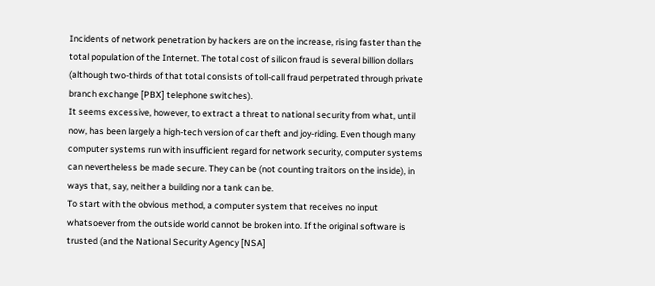Incidents of network penetration by hackers are on the increase, rising faster than the total population of the Internet. The total cost of silicon fraud is several billion dollars (although two-thirds of that total consists of toll-call fraud perpetrated through private branch exchange [PBX] telephone switches).
It seems excessive, however, to extract a threat to national security from what, until now, has been largely a high-tech version of car theft and joy-riding. Even though many computer systems run with insufficient regard for network security, computer systems can nevertheless be made secure. They can be (not counting traitors on the inside), in ways that, say, neither a building nor a tank can be.
To start with the obvious method, a computer system that receives no input whatsoever from the outside world cannot be broken into. If the original software is trusted (and the National Security Agency [NSA]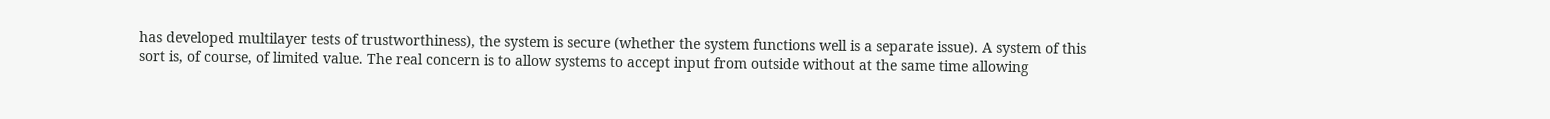has developed multilayer tests of trustworthiness), the system is secure (whether the system functions well is a separate issue). A system of this sort is, of course, of limited value. The real concern is to allow systems to accept input from outside without at the same time allowing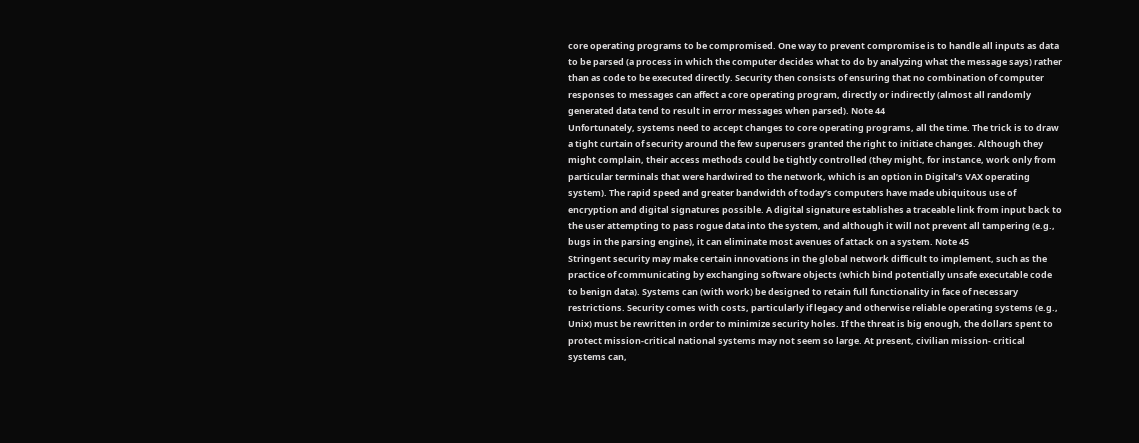core operating programs to be compromised. One way to prevent compromise is to handle all inputs as data to be parsed (a process in which the computer decides what to do by analyzing what the message says) rather than as code to be executed directly. Security then consists of ensuring that no combination of computer responses to messages can affect a core operating program, directly or indirectly (almost all randomly generated data tend to result in error messages when parsed). Note 44
Unfortunately, systems need to accept changes to core operating programs, all the time. The trick is to draw a tight curtain of security around the few superusers granted the right to initiate changes. Although they might complain, their access methods could be tightly controlled (they might, for instance, work only from particular terminals that were hardwired to the network, which is an option in Digital’s VAX operating system). The rapid speed and greater bandwidth of today’s computers have made ubiquitous use of encryption and digital signatures possible. A digital signature establishes a traceable link from input back to the user attempting to pass rogue data into the system, and although it will not prevent all tampering (e.g., bugs in the parsing engine), it can eliminate most avenues of attack on a system. Note 45
Stringent security may make certain innovations in the global network difficult to implement, such as the practice of communicating by exchanging software objects (which bind potentially unsafe executable code to benign data). Systems can (with work) be designed to retain full functionality in face of necessary restrictions. Security comes with costs, particularly if legacy and otherwise reliable operating systems (e.g., Unix) must be rewritten in order to minimize security holes. If the threat is big enough, the dollars spent to protect mission-critical national systems may not seem so large. At present, civilian mission- critical systems can,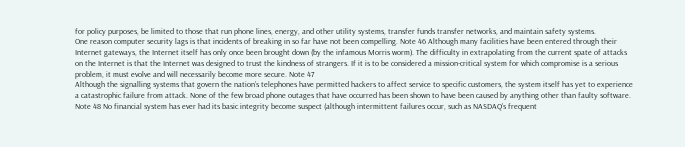for policy purposes, be limited to those that run phone lines, energy, and other utility systems, transfer funds transfer networks, and maintain safety systems.
One reason computer security lags is that incidents of breaking in so far have not been compelling. Note 46 Although many facilities have been entered through their Internet gateways, the Internet itself has only once been brought down (by the infamous Morris worm). The difficulty in extrapolating from the current spate of attacks on the Internet is that the Internet was designed to trust the kindness of strangers. If it is to be considered a mission-critical system for which compromise is a serious problem, it must evolve and will necessarily become more secure. Note 47
Although the signalling systems that govern the nation’s telephones have permitted hackers to affect service to specific customers, the system itself has yet to experience a catastrophic failure from attack. None of the few broad phone outages that have occurred has been shown to have been caused by anything other than faulty software. Note 48 No financial system has ever had its basic integrity become suspect (although intermittent failures occur, such as NASDAQ’s frequent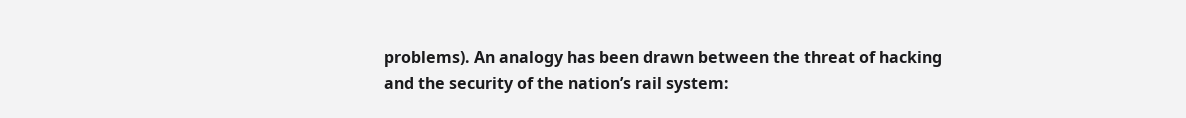problems). An analogy has been drawn between the threat of hacking and the security of the nation’s rail system: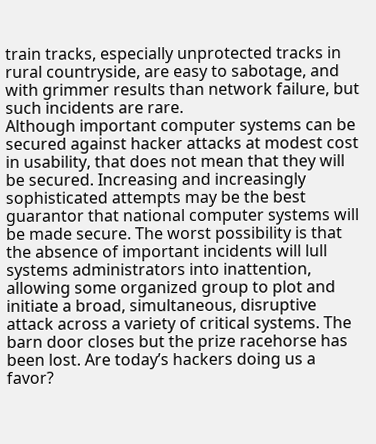train tracks, especially unprotected tracks in rural countryside, are easy to sabotage, and with grimmer results than network failure, but such incidents are rare.
Although important computer systems can be secured against hacker attacks at modest cost in usability, that does not mean that they will be secured. Increasing and increasingly sophisticated attempts may be the best guarantor that national computer systems will be made secure. The worst possibility is that the absence of important incidents will lull systems administrators into inattention, allowing some organized group to plot and initiate a broad, simultaneous, disruptive attack across a variety of critical systems. The barn door closes but the prize racehorse has been lost. Are today’s hackers doing us a favor?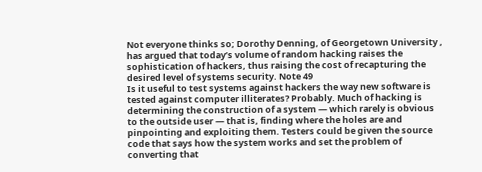Not everyone thinks so; Dorothy Denning, of Georgetown University , has argued that today’s volume of random hacking raises the sophistication of hackers, thus raising the cost of recapturing the desired level of systems security. Note 49
Is it useful to test systems against hackers the way new software is tested against computer illiterates? Probably. Much of hacking is determining the construction of a system — which rarely is obvious to the outside user — that is, finding where the holes are and pinpointing and exploiting them. Testers could be given the source code that says how the system works and set the problem of converting that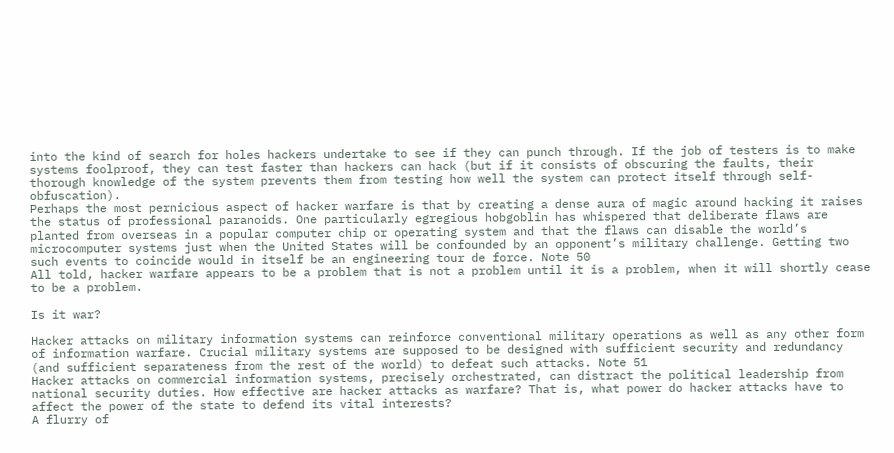into the kind of search for holes hackers undertake to see if they can punch through. If the job of testers is to make systems foolproof, they can test faster than hackers can hack (but if it consists of obscuring the faults, their thorough knowledge of the system prevents them from testing how well the system can protect itself through self-obfuscation).
Perhaps the most pernicious aspect of hacker warfare is that by creating a dense aura of magic around hacking it raises the status of professional paranoids. One particularly egregious hobgoblin has whispered that deliberate flaws are planted from overseas in a popular computer chip or operating system and that the flaws can disable the world’s microcomputer systems just when the United States will be confounded by an opponent’s military challenge. Getting two such events to coincide would in itself be an engineering tour de force. Note 50
All told, hacker warfare appears to be a problem that is not a problem until it is a problem, when it will shortly cease to be a problem.

Is it war?

Hacker attacks on military information systems can reinforce conventional military operations as well as any other form of information warfare. Crucial military systems are supposed to be designed with sufficient security and redundancy (and sufficient separateness from the rest of the world) to defeat such attacks. Note 51
Hacker attacks on commercial information systems, precisely orchestrated, can distract the political leadership from national security duties. How effective are hacker attacks as warfare? That is, what power do hacker attacks have to affect the power of the state to defend its vital interests?
A flurry of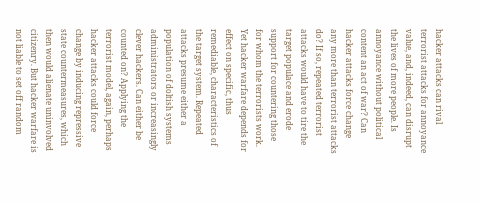hacker attacks can rival terrorist attacks for annoyance value, and, indeed, can disrupt the lives of more people. Is annoyance without political content an act of war? Can hacker attacks force change any more than terrorist attacks do? If so, repeated terrorist attacks would have to tire the target populace and erode support for countering those for whom the terrorists work. Yet hacker warfare depends for effect on specific, thus remediable, characteristics of the target system. Repeated attacks presume either a population of doltish systems administrators or increasingly clever hackers. Can either be counted on? Applying the terrorist model, again, perhaps hacker attacks could force change by inducing repressive state countermeasures, which then would alienate uninvolved citizenry. But hacker warfare is not liable to set off random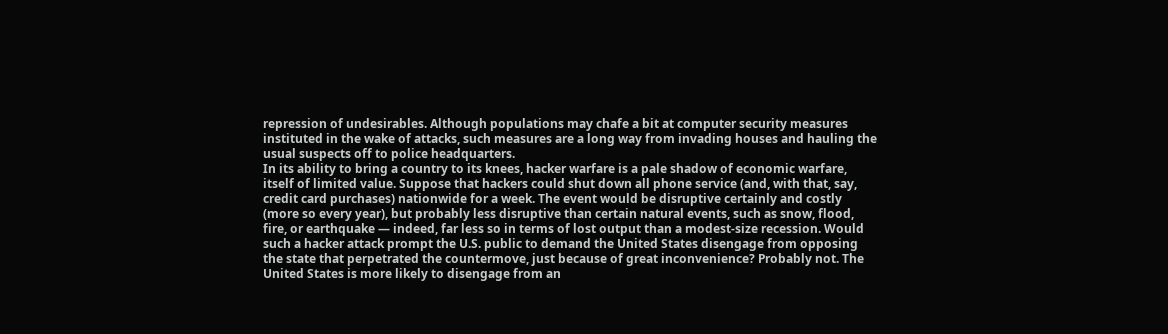repression of undesirables. Although populations may chafe a bit at computer security measures instituted in the wake of attacks, such measures are a long way from invading houses and hauling the usual suspects off to police headquarters.
In its ability to bring a country to its knees, hacker warfare is a pale shadow of economic warfare, itself of limited value. Suppose that hackers could shut down all phone service (and, with that, say, credit card purchases) nationwide for a week. The event would be disruptive certainly and costly (more so every year), but probably less disruptive than certain natural events, such as snow, flood, fire, or earthquake — indeed, far less so in terms of lost output than a modest-size recession. Would such a hacker attack prompt the U.S. public to demand the United States disengage from opposing the state that perpetrated the countermove, just because of great inconvenience? Probably not. The United States is more likely to disengage from an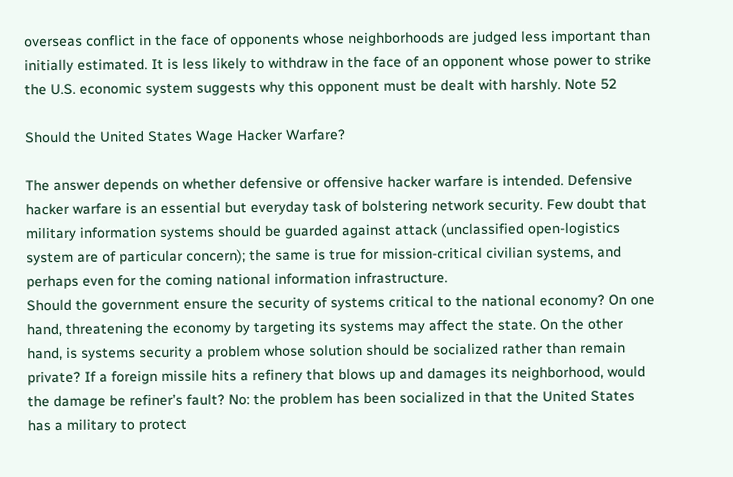overseas conflict in the face of opponents whose neighborhoods are judged less important than initially estimated. It is less likely to withdraw in the face of an opponent whose power to strike the U.S. economic system suggests why this opponent must be dealt with harshly. Note 52

Should the United States Wage Hacker Warfare?

The answer depends on whether defensive or offensive hacker warfare is intended. Defensive hacker warfare is an essential but everyday task of bolstering network security. Few doubt that military information systems should be guarded against attack (unclassified open-logistics system are of particular concern); the same is true for mission-critical civilian systems, and perhaps even for the coming national information infrastructure.
Should the government ensure the security of systems critical to the national economy? On one hand, threatening the economy by targeting its systems may affect the state. On the other hand, is systems security a problem whose solution should be socialized rather than remain private? If a foreign missile hits a refinery that blows up and damages its neighborhood, would the damage be refiner’s fault? No: the problem has been socialized in that the United States has a military to protect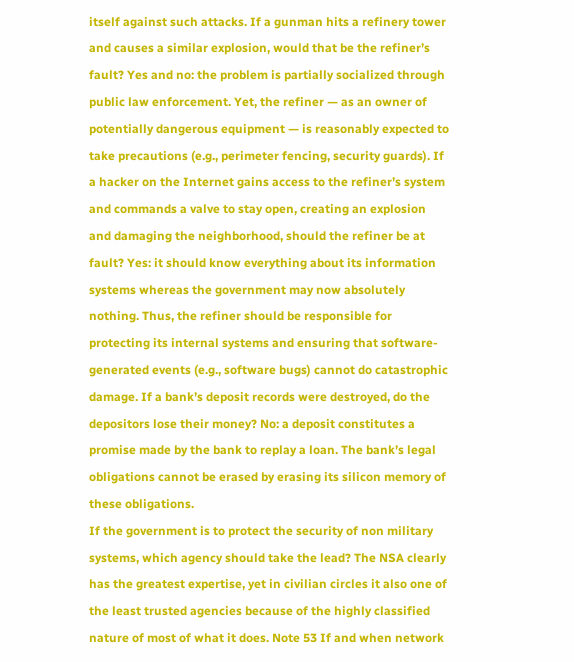itself against such attacks. If a gunman hits a refinery tower and causes a similar explosion, would that be the refiner’s fault? Yes and no: the problem is partially socialized through public law enforcement. Yet, the refiner — as an owner of potentially dangerous equipment — is reasonably expected to take precautions (e.g., perimeter fencing, security guards). If a hacker on the Internet gains access to the refiner’s system and commands a valve to stay open, creating an explosion and damaging the neighborhood, should the refiner be at fault? Yes: it should know everything about its information systems whereas the government may now absolutely nothing. Thus, the refiner should be responsible for protecting its internal systems and ensuring that software-generated events (e.g., software bugs) cannot do catastrophic damage. If a bank’s deposit records were destroyed, do the depositors lose their money? No: a deposit constitutes a promise made by the bank to replay a loan. The bank’s legal obligations cannot be erased by erasing its silicon memory of these obligations.
If the government is to protect the security of non military systems, which agency should take the lead? The NSA clearly has the greatest expertise, yet in civilian circles it also one of the least trusted agencies because of the highly classified nature of most of what it does. Note 53 If and when network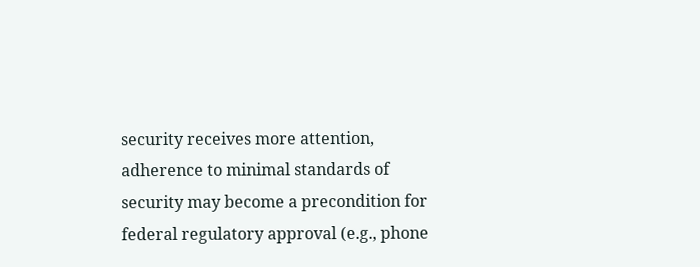security receives more attention, adherence to minimal standards of security may become a precondition for federal regulatory approval (e.g., phone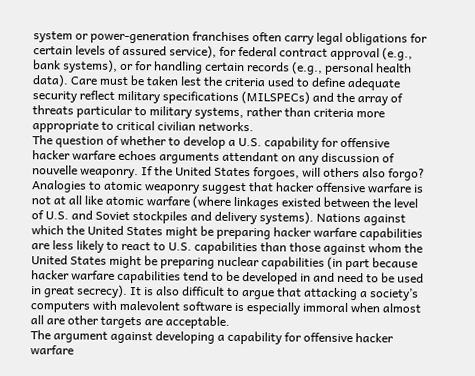system or power-generation franchises often carry legal obligations for certain levels of assured service), for federal contract approval (e.g., bank systems), or for handling certain records (e.g., personal health data). Care must be taken lest the criteria used to define adequate security reflect military specifications (MILSPECs) and the array of threats particular to military systems, rather than criteria more appropriate to critical civilian networks.
The question of whether to develop a U.S. capability for offensive hacker warfare echoes arguments attendant on any discussion of nouvelle weaponry. If the United States forgoes, will others also forgo? Analogies to atomic weaponry suggest that hacker offensive warfare is not at all like atomic warfare (where linkages existed between the level of U.S. and Soviet stockpiles and delivery systems). Nations against which the United States might be preparing hacker warfare capabilities are less likely to react to U.S. capabilities than those against whom the United States might be preparing nuclear capabilities (in part because hacker warfare capabilities tend to be developed in and need to be used in great secrecy). It is also difficult to argue that attacking a society’s computers with malevolent software is especially immoral when almost all are other targets are acceptable.
The argument against developing a capability for offensive hacker warfare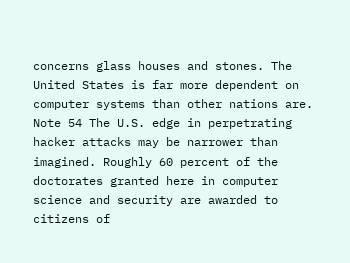concerns glass houses and stones. The United States is far more dependent on computer systems than other nations are. Note 54 The U.S. edge in perpetrating hacker attacks may be narrower than imagined. Roughly 60 percent of the doctorates granted here in computer science and security are awarded to citizens of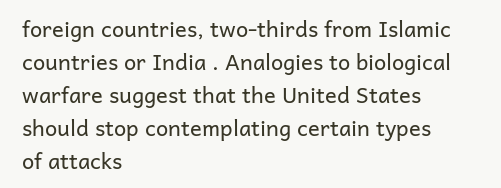foreign countries, two-thirds from Islamic countries or India . Analogies to biological warfare suggest that the United States should stop contemplating certain types of attacks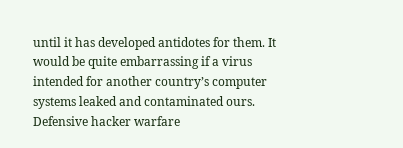until it has developed antidotes for them. It would be quite embarrassing if a virus intended for another country’s computer systems leaked and contaminated ours.
Defensive hacker warfare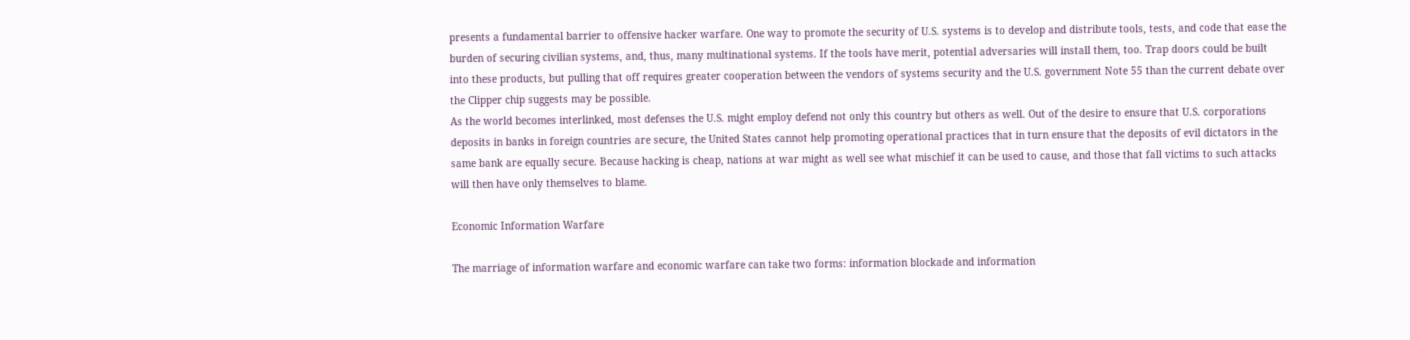presents a fundamental barrier to offensive hacker warfare. One way to promote the security of U.S. systems is to develop and distribute tools, tests, and code that ease the burden of securing civilian systems, and, thus, many multinational systems. If the tools have merit, potential adversaries will install them, too. Trap doors could be built into these products, but pulling that off requires greater cooperation between the vendors of systems security and the U.S. government Note 55 than the current debate over the Clipper chip suggests may be possible.
As the world becomes interlinked, most defenses the U.S. might employ defend not only this country but others as well. Out of the desire to ensure that U.S. corporations deposits in banks in foreign countries are secure, the United States cannot help promoting operational practices that in turn ensure that the deposits of evil dictators in the same bank are equally secure. Because hacking is cheap, nations at war might as well see what mischief it can be used to cause, and those that fall victims to such attacks will then have only themselves to blame.

Economic Information Warfare

The marriage of information warfare and economic warfare can take two forms: information blockade and information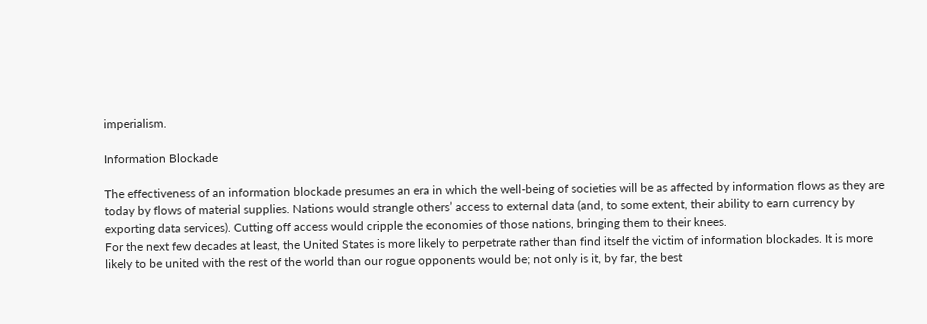imperialism.

Information Blockade

The effectiveness of an information blockade presumes an era in which the well-being of societies will be as affected by information flows as they are today by flows of material supplies. Nations would strangle others’ access to external data (and, to some extent, their ability to earn currency by exporting data services). Cutting off access would cripple the economies of those nations, bringing them to their knees.
For the next few decades at least, the United States is more likely to perpetrate rather than find itself the victim of information blockades. It is more likely to be united with the rest of the world than our rogue opponents would be; not only is it, by far, the best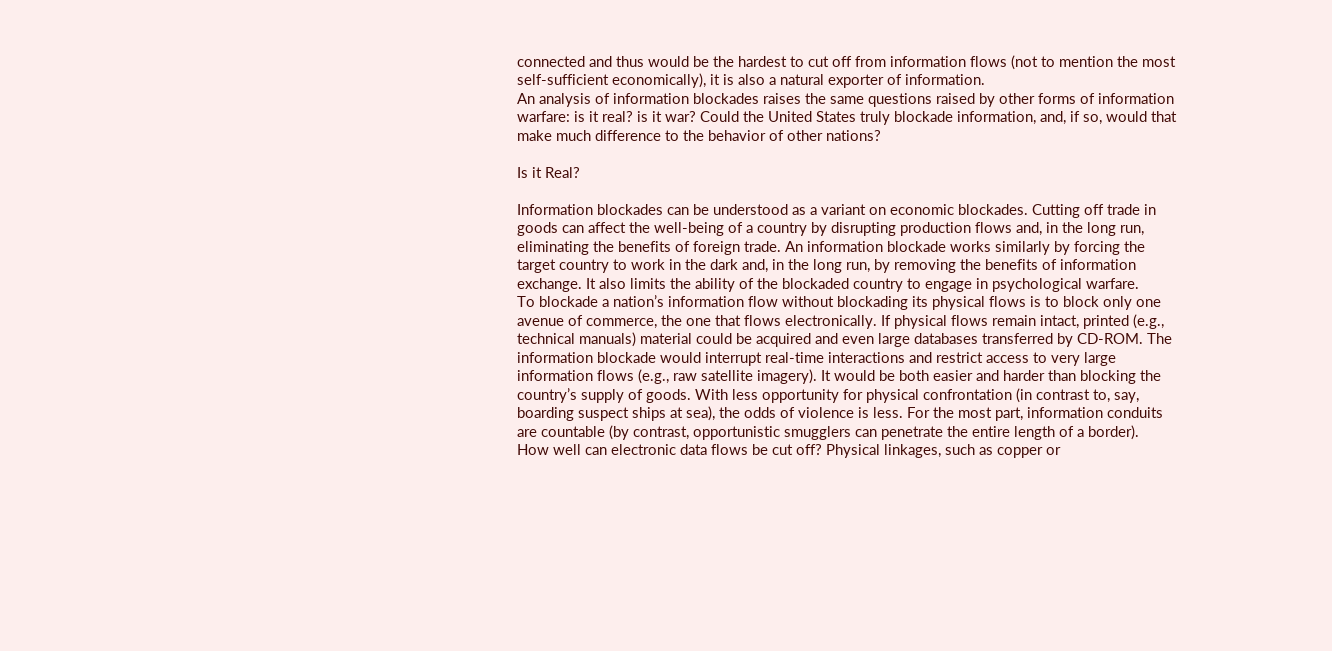connected and thus would be the hardest to cut off from information flows (not to mention the most self-sufficient economically), it is also a natural exporter of information.
An analysis of information blockades raises the same questions raised by other forms of information warfare: is it real? is it war? Could the United States truly blockade information, and, if so, would that make much difference to the behavior of other nations?

Is it Real?

Information blockades can be understood as a variant on economic blockades. Cutting off trade in goods can affect the well-being of a country by disrupting production flows and, in the long run, eliminating the benefits of foreign trade. An information blockade works similarly by forcing the target country to work in the dark and, in the long run, by removing the benefits of information exchange. It also limits the ability of the blockaded country to engage in psychological warfare.
To blockade a nation’s information flow without blockading its physical flows is to block only one avenue of commerce, the one that flows electronically. If physical flows remain intact, printed (e.g., technical manuals) material could be acquired and even large databases transferred by CD-ROM. The information blockade would interrupt real-time interactions and restrict access to very large information flows (e.g., raw satellite imagery). It would be both easier and harder than blocking the country’s supply of goods. With less opportunity for physical confrontation (in contrast to, say, boarding suspect ships at sea), the odds of violence is less. For the most part, information conduits are countable (by contrast, opportunistic smugglers can penetrate the entire length of a border).
How well can electronic data flows be cut off? Physical linkages, such as copper or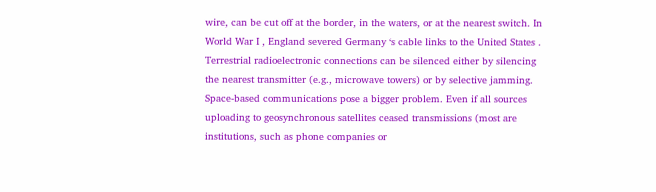wire, can be cut off at the border, in the waters, or at the nearest switch. In World War I , England severed Germany ‘s cable links to the United States . Terrestrial radioelectronic connections can be silenced either by silencing the nearest transmitter (e.g., microwave towers) or by selective jamming. Space-based communications pose a bigger problem. Even if all sources uploading to geosynchronous satellites ceased transmissions (most are institutions, such as phone companies or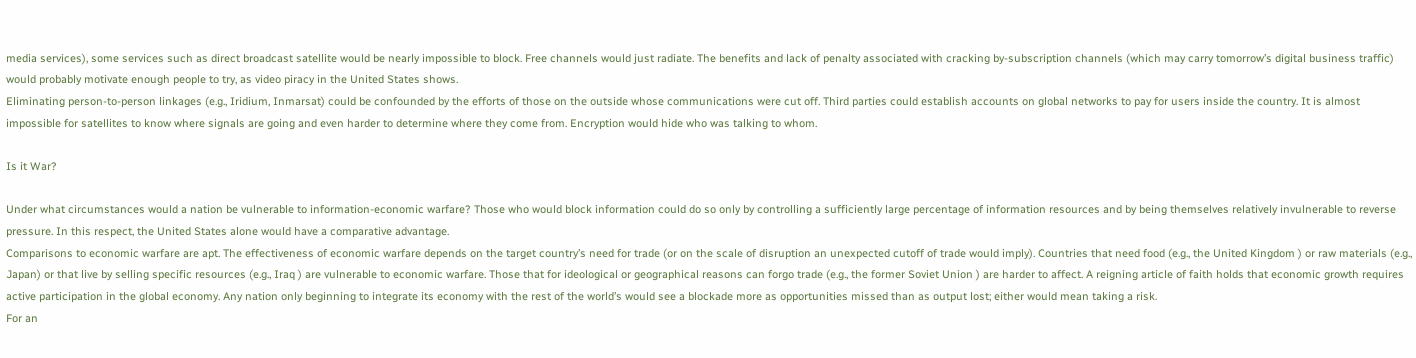media services), some services such as direct broadcast satellite would be nearly impossible to block. Free channels would just radiate. The benefits and lack of penalty associated with cracking by-subscription channels (which may carry tomorrow’s digital business traffic) would probably motivate enough people to try, as video piracy in the United States shows.
Eliminating person-to-person linkages (e.g., Iridium, Inmarsat) could be confounded by the efforts of those on the outside whose communications were cut off. Third parties could establish accounts on global networks to pay for users inside the country. It is almost impossible for satellites to know where signals are going and even harder to determine where they come from. Encryption would hide who was talking to whom.

Is it War?

Under what circumstances would a nation be vulnerable to information-economic warfare? Those who would block information could do so only by controlling a sufficiently large percentage of information resources and by being themselves relatively invulnerable to reverse pressure. In this respect, the United States alone would have a comparative advantage.
Comparisons to economic warfare are apt. The effectiveness of economic warfare depends on the target country’s need for trade (or on the scale of disruption an unexpected cutoff of trade would imply). Countries that need food (e.g., the United Kingdom ) or raw materials (e.g., Japan) or that live by selling specific resources (e.g., Iraq ) are vulnerable to economic warfare. Those that for ideological or geographical reasons can forgo trade (e.g., the former Soviet Union ) are harder to affect. A reigning article of faith holds that economic growth requires active participation in the global economy. Any nation only beginning to integrate its economy with the rest of the world’s would see a blockade more as opportunities missed than as output lost; either would mean taking a risk.
For an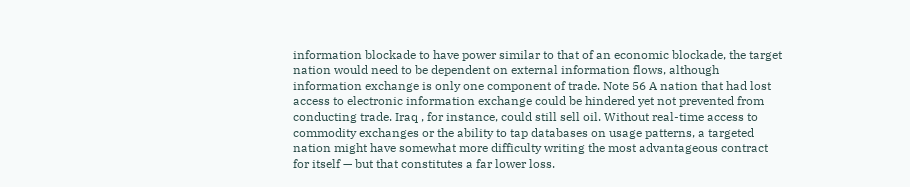information blockade to have power similar to that of an economic blockade, the target nation would need to be dependent on external information flows, although information exchange is only one component of trade. Note 56 A nation that had lost access to electronic information exchange could be hindered yet not prevented from conducting trade. Iraq , for instance, could still sell oil. Without real-time access to commodity exchanges or the ability to tap databases on usage patterns, a targeted nation might have somewhat more difficulty writing the most advantageous contract for itself — but that constitutes a far lower loss.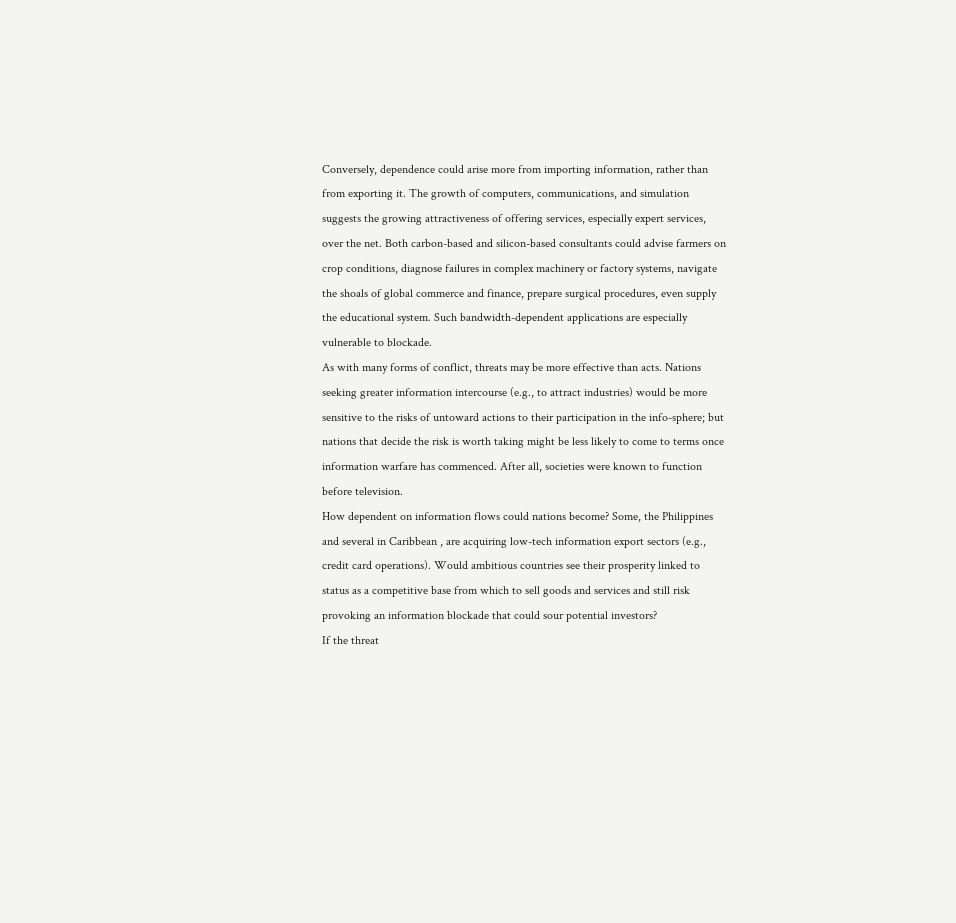Conversely, dependence could arise more from importing information, rather than from exporting it. The growth of computers, communications, and simulation suggests the growing attractiveness of offering services, especially expert services, over the net. Both carbon-based and silicon-based consultants could advise farmers on crop conditions, diagnose failures in complex machinery or factory systems, navigate the shoals of global commerce and finance, prepare surgical procedures, even supply the educational system. Such bandwidth-dependent applications are especially vulnerable to blockade.
As with many forms of conflict, threats may be more effective than acts. Nations seeking greater information intercourse (e.g., to attract industries) would be more sensitive to the risks of untoward actions to their participation in the info-sphere; but nations that decide the risk is worth taking might be less likely to come to terms once information warfare has commenced. After all, societies were known to function before television.
How dependent on information flows could nations become? Some, the Philippines and several in Caribbean , are acquiring low-tech information export sectors (e.g., credit card operations). Would ambitious countries see their prosperity linked to status as a competitive base from which to sell goods and services and still risk provoking an information blockade that could sour potential investors?
If the threat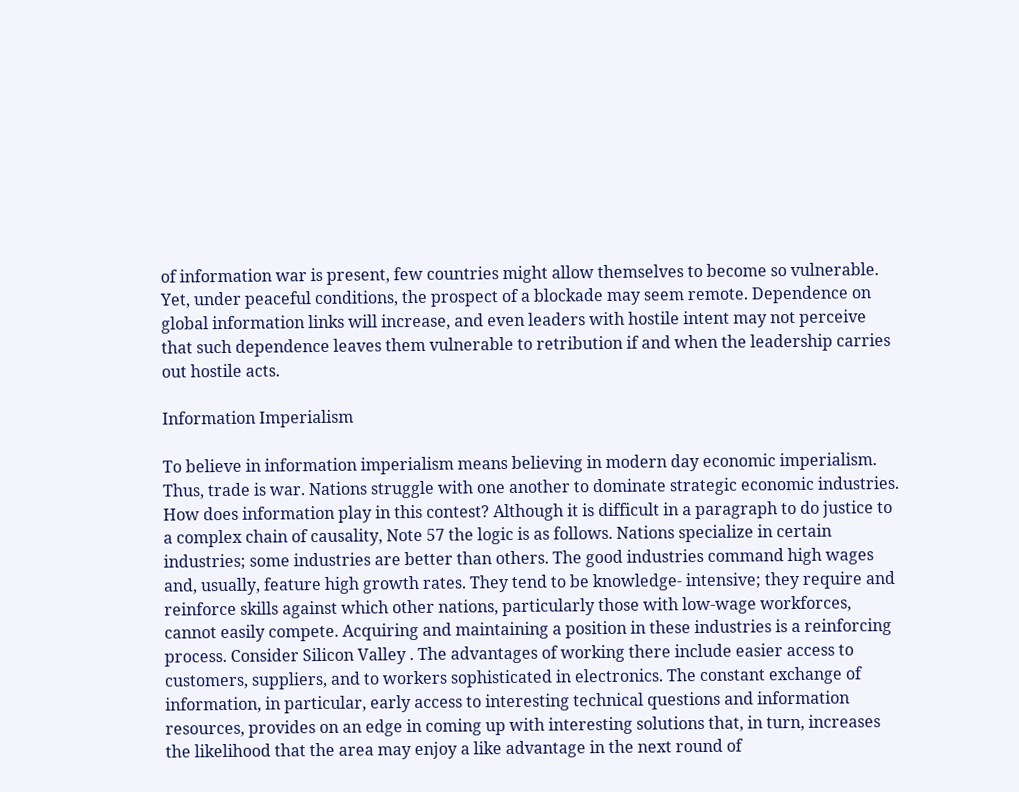of information war is present, few countries might allow themselves to become so vulnerable. Yet, under peaceful conditions, the prospect of a blockade may seem remote. Dependence on global information links will increase, and even leaders with hostile intent may not perceive that such dependence leaves them vulnerable to retribution if and when the leadership carries out hostile acts.

Information Imperialism

To believe in information imperialism means believing in modern day economic imperialism. Thus, trade is war. Nations struggle with one another to dominate strategic economic industries.
How does information play in this contest? Although it is difficult in a paragraph to do justice to a complex chain of causality, Note 57 the logic is as follows. Nations specialize in certain industries; some industries are better than others. The good industries command high wages and, usually, feature high growth rates. They tend to be knowledge- intensive; they require and reinforce skills against which other nations, particularly those with low-wage workforces, cannot easily compete. Acquiring and maintaining a position in these industries is a reinforcing process. Consider Silicon Valley . The advantages of working there include easier access to customers, suppliers, and to workers sophisticated in electronics. The constant exchange of information, in particular, early access to interesting technical questions and information resources, provides on an edge in coming up with interesting solutions that, in turn, increases the likelihood that the area may enjoy a like advantage in the next round of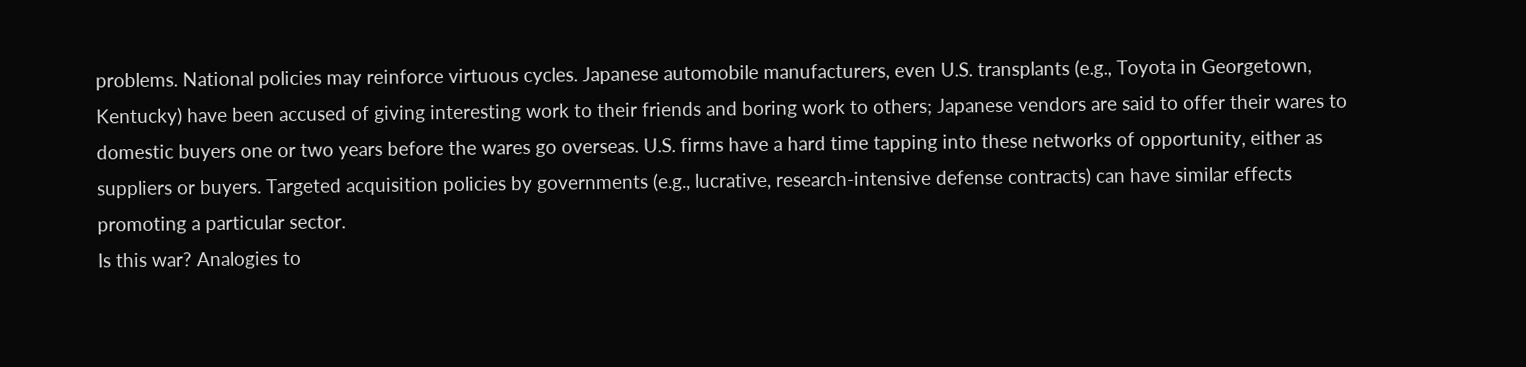problems. National policies may reinforce virtuous cycles. Japanese automobile manufacturers, even U.S. transplants (e.g., Toyota in Georgetown, Kentucky) have been accused of giving interesting work to their friends and boring work to others; Japanese vendors are said to offer their wares to domestic buyers one or two years before the wares go overseas. U.S. firms have a hard time tapping into these networks of opportunity, either as suppliers or buyers. Targeted acquisition policies by governments (e.g., lucrative, research-intensive defense contracts) can have similar effects promoting a particular sector.
Is this war? Analogies to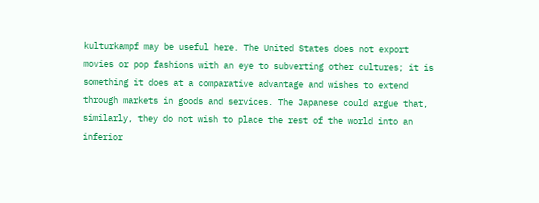kulturkampf may be useful here. The United States does not export movies or pop fashions with an eye to subverting other cultures; it is something it does at a comparative advantage and wishes to extend through markets in goods and services. The Japanese could argue that, similarly, they do not wish to place the rest of the world into an inferior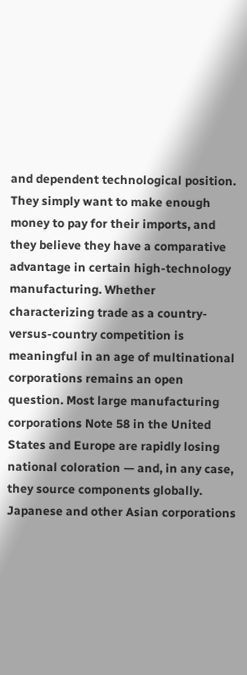and dependent technological position. They simply want to make enough money to pay for their imports, and they believe they have a comparative advantage in certain high-technology manufacturing. Whether characterizing trade as a country-versus-country competition is meaningful in an age of multinational corporations remains an open question. Most large manufacturing corporations Note 58 in the United States and Europe are rapidly losing national coloration — and, in any case, they source components globally. Japanese and other Asian corporations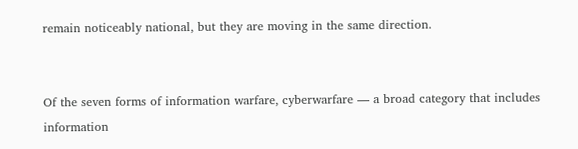remain noticeably national, but they are moving in the same direction.


Of the seven forms of information warfare, cyberwarfare — a broad category that includes information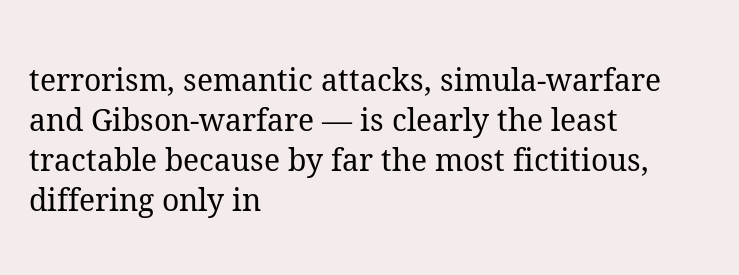terrorism, semantic attacks, simula-warfare and Gibson-warfare — is clearly the least tractable because by far the most fictitious, differing only in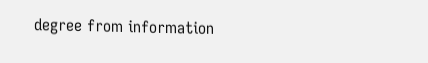degree from information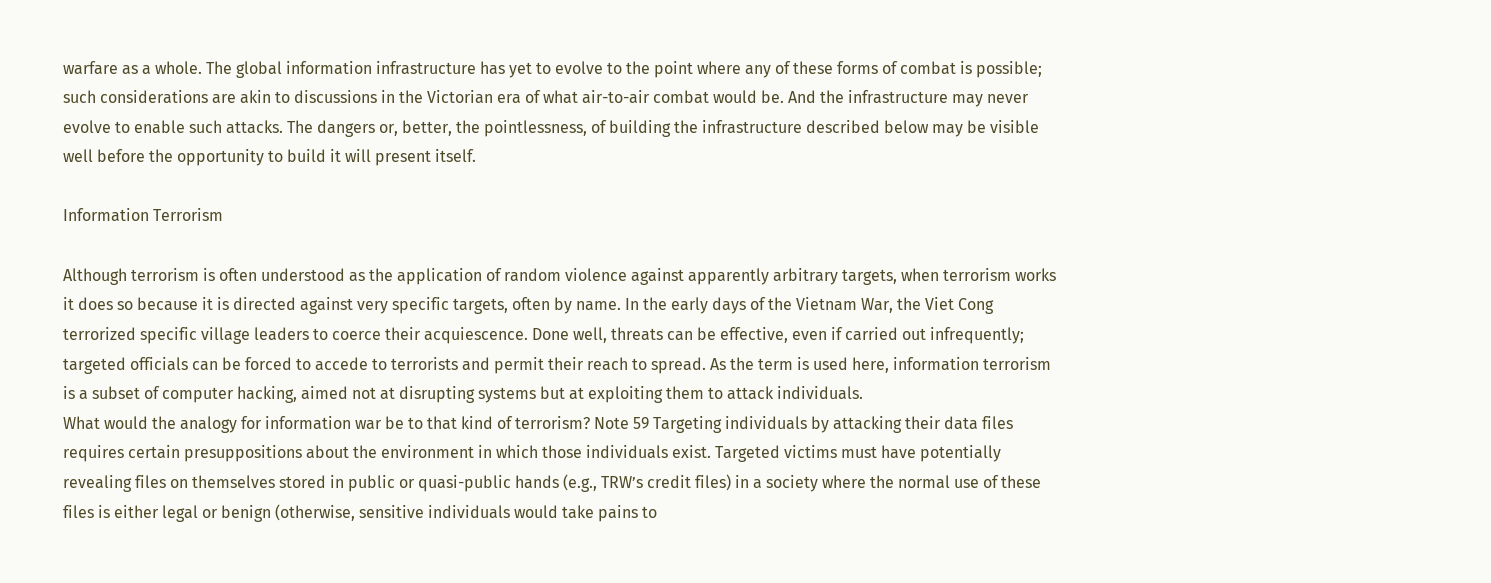warfare as a whole. The global information infrastructure has yet to evolve to the point where any of these forms of combat is possible; such considerations are akin to discussions in the Victorian era of what air-to-air combat would be. And the infrastructure may never evolve to enable such attacks. The dangers or, better, the pointlessness, of building the infrastructure described below may be visible well before the opportunity to build it will present itself.

Information Terrorism

Although terrorism is often understood as the application of random violence against apparently arbitrary targets, when terrorism works it does so because it is directed against very specific targets, often by name. In the early days of the Vietnam War, the Viet Cong terrorized specific village leaders to coerce their acquiescence. Done well, threats can be effective, even if carried out infrequently; targeted officials can be forced to accede to terrorists and permit their reach to spread. As the term is used here, information terrorism is a subset of computer hacking, aimed not at disrupting systems but at exploiting them to attack individuals.
What would the analogy for information war be to that kind of terrorism? Note 59 Targeting individuals by attacking their data files requires certain presuppositions about the environment in which those individuals exist. Targeted victims must have potentially revealing files on themselves stored in public or quasi-public hands (e.g., TRW’s credit files) in a society where the normal use of these files is either legal or benign (otherwise, sensitive individuals would take pains to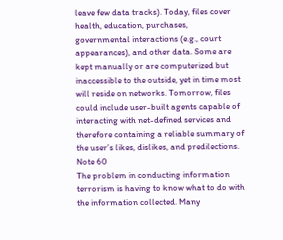leave few data tracks). Today, files cover health, education, purchases, governmental interactions (e.g., court appearances), and other data. Some are kept manually or are computerized but inaccessible to the outside, yet in time most will reside on networks. Tomorrow, files could include user-built agents capable of interacting with net-defined services and therefore containing a reliable summary of the user’s likes, dislikes, and predilections. Note 60
The problem in conducting information terrorism is having to know what to do with the information collected. Many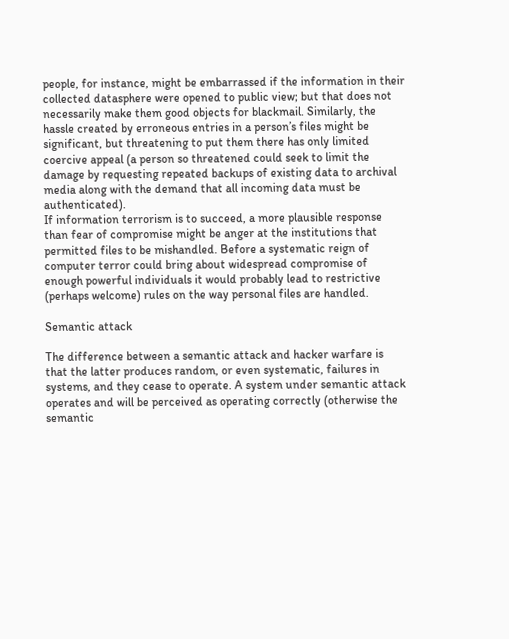people, for instance, might be embarrassed if the information in their collected datasphere were opened to public view; but that does not necessarily make them good objects for blackmail. Similarly, the hassle created by erroneous entries in a person’s files might be significant, but threatening to put them there has only limited coercive appeal (a person so threatened could seek to limit the damage by requesting repeated backups of existing data to archival media along with the demand that all incoming data must be authenticated).
If information terrorism is to succeed, a more plausible response than fear of compromise might be anger at the institutions that permitted files to be mishandled. Before a systematic reign of computer terror could bring about widespread compromise of enough powerful individuals it would probably lead to restrictive (perhaps welcome) rules on the way personal files are handled.

Semantic attack

The difference between a semantic attack and hacker warfare is that the latter produces random, or even systematic, failures in systems, and they cease to operate. A system under semantic attack operates and will be perceived as operating correctly (otherwise the semantic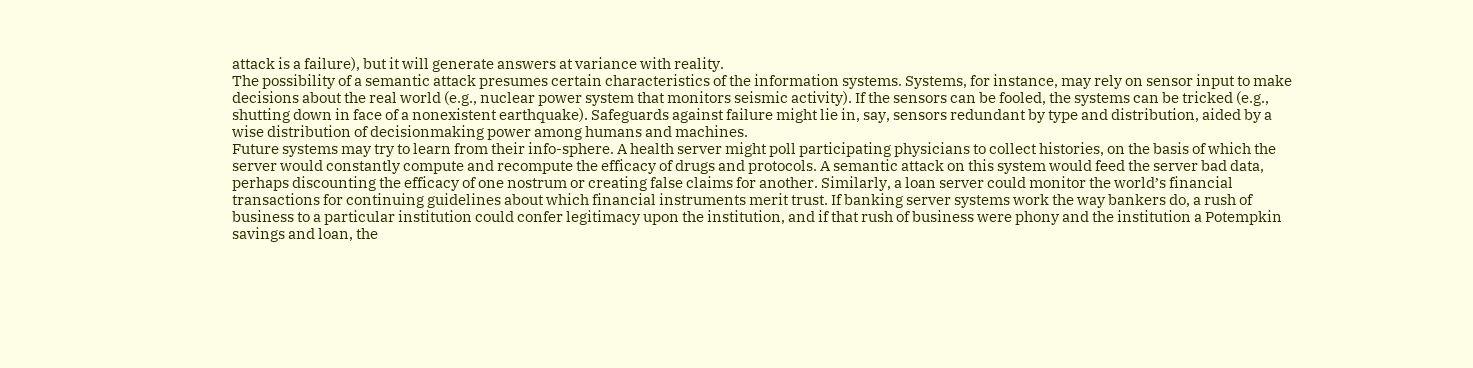attack is a failure), but it will generate answers at variance with reality.
The possibility of a semantic attack presumes certain characteristics of the information systems. Systems, for instance, may rely on sensor input to make decisions about the real world (e.g., nuclear power system that monitors seismic activity). If the sensors can be fooled, the systems can be tricked (e.g., shutting down in face of a nonexistent earthquake). Safeguards against failure might lie in, say, sensors redundant by type and distribution, aided by a wise distribution of decisionmaking power among humans and machines.
Future systems may try to learn from their info-sphere. A health server might poll participating physicians to collect histories, on the basis of which the server would constantly compute and recompute the efficacy of drugs and protocols. A semantic attack on this system would feed the server bad data, perhaps discounting the efficacy of one nostrum or creating false claims for another. Similarly, a loan server could monitor the world’s financial transactions for continuing guidelines about which financial instruments merit trust. If banking server systems work the way bankers do, a rush of business to a particular institution could confer legitimacy upon the institution, and if that rush of business were phony and the institution a Potempkin savings and loan, the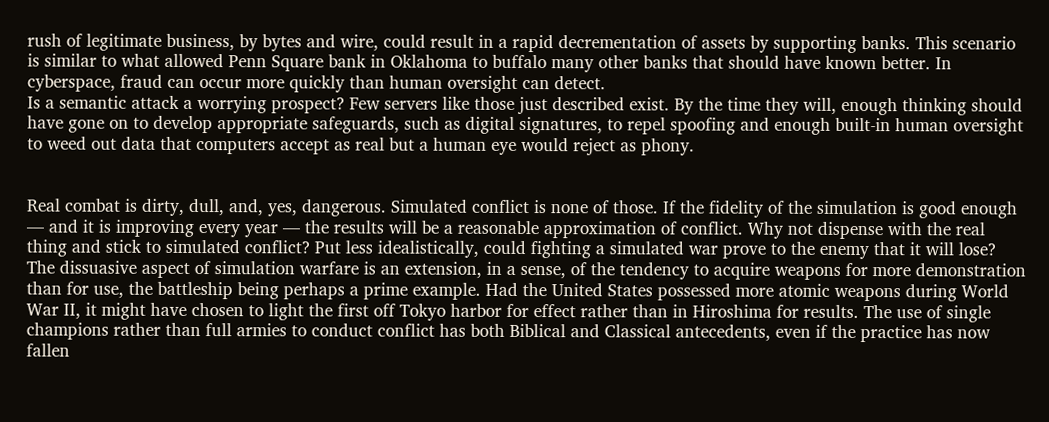rush of legitimate business, by bytes and wire, could result in a rapid decrementation of assets by supporting banks. This scenario is similar to what allowed Penn Square bank in Oklahoma to buffalo many other banks that should have known better. In cyberspace, fraud can occur more quickly than human oversight can detect.
Is a semantic attack a worrying prospect? Few servers like those just described exist. By the time they will, enough thinking should have gone on to develop appropriate safeguards, such as digital signatures, to repel spoofing and enough built-in human oversight to weed out data that computers accept as real but a human eye would reject as phony.


Real combat is dirty, dull, and, yes, dangerous. Simulated conflict is none of those. If the fidelity of the simulation is good enough — and it is improving every year — the results will be a reasonable approximation of conflict. Why not dispense with the real thing and stick to simulated conflict? Put less idealistically, could fighting a simulated war prove to the enemy that it will lose?
The dissuasive aspect of simulation warfare is an extension, in a sense, of the tendency to acquire weapons for more demonstration than for use, the battleship being perhaps a prime example. Had the United States possessed more atomic weapons during World War II, it might have chosen to light the first off Tokyo harbor for effect rather than in Hiroshima for results. The use of single champions rather than full armies to conduct conflict has both Biblical and Classical antecedents, even if the practice has now fallen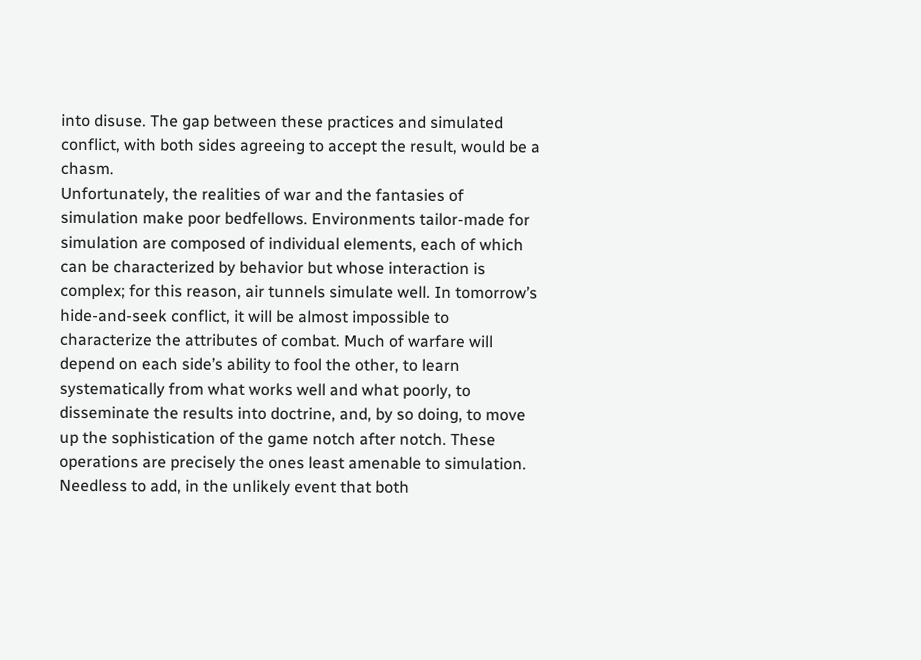into disuse. The gap between these practices and simulated conflict, with both sides agreeing to accept the result, would be a chasm.
Unfortunately, the realities of war and the fantasies of simulation make poor bedfellows. Environments tailor-made for simulation are composed of individual elements, each of which can be characterized by behavior but whose interaction is complex; for this reason, air tunnels simulate well. In tomorrow’s hide-and-seek conflict, it will be almost impossible to characterize the attributes of combat. Much of warfare will depend on each side’s ability to fool the other, to learn systematically from what works well and what poorly, to disseminate the results into doctrine, and, by so doing, to move up the sophistication of the game notch after notch. These operations are precisely the ones least amenable to simulation.
Needless to add, in the unlikely event that both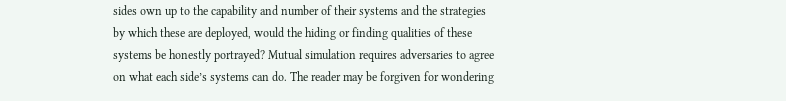sides own up to the capability and number of their systems and the strategies by which these are deployed, would the hiding or finding qualities of these systems be honestly portrayed? Mutual simulation requires adversaries to agree on what each side’s systems can do. The reader may be forgiven for wondering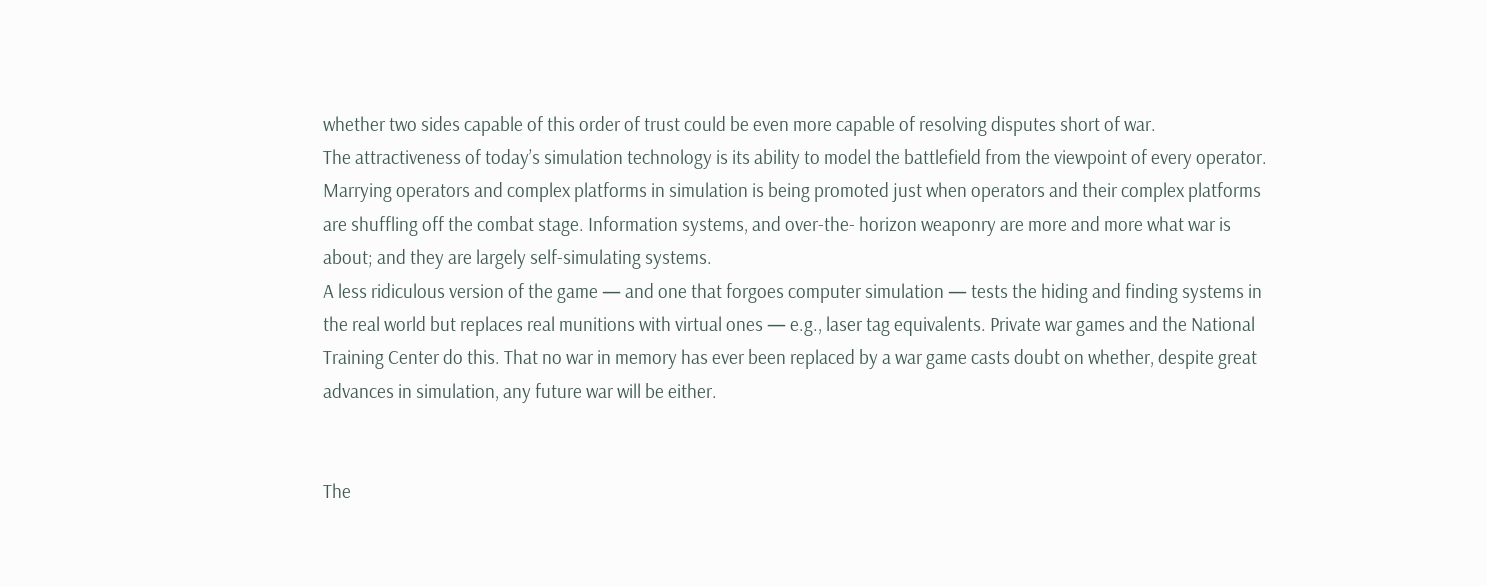whether two sides capable of this order of trust could be even more capable of resolving disputes short of war.
The attractiveness of today’s simulation technology is its ability to model the battlefield from the viewpoint of every operator. Marrying operators and complex platforms in simulation is being promoted just when operators and their complex platforms are shuffling off the combat stage. Information systems, and over-the- horizon weaponry are more and more what war is about; and they are largely self-simulating systems.
A less ridiculous version of the game — and one that forgoes computer simulation — tests the hiding and finding systems in the real world but replaces real munitions with virtual ones — e.g., laser tag equivalents. Private war games and the National Training Center do this. That no war in memory has ever been replaced by a war game casts doubt on whether, despite great advances in simulation, any future war will be either.


The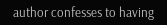author confesses to having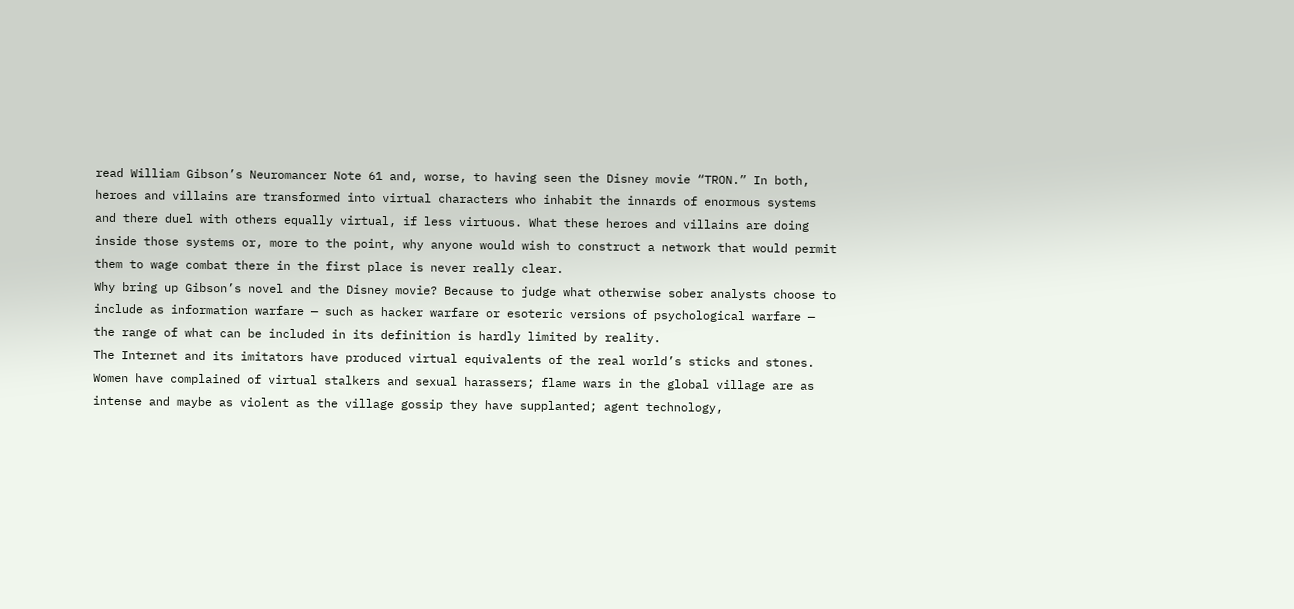read William Gibson’s Neuromancer Note 61 and, worse, to having seen the Disney movie “TRON.” In both, heroes and villains are transformed into virtual characters who inhabit the innards of enormous systems and there duel with others equally virtual, if less virtuous. What these heroes and villains are doing inside those systems or, more to the point, why anyone would wish to construct a network that would permit them to wage combat there in the first place is never really clear.
Why bring up Gibson’s novel and the Disney movie? Because to judge what otherwise sober analysts choose to include as information warfare — such as hacker warfare or esoteric versions of psychological warfare — the range of what can be included in its definition is hardly limited by reality.
The Internet and its imitators have produced virtual equivalents of the real world’s sticks and stones. Women have complained of virtual stalkers and sexual harassers; flame wars in the global village are as intense and maybe as violent as the village gossip they have supplanted; agent technology,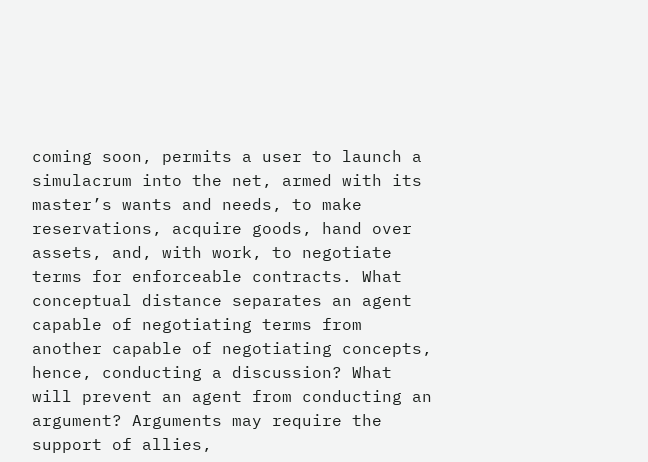coming soon, permits a user to launch a simulacrum into the net, armed with its master’s wants and needs, to make reservations, acquire goods, hand over assets, and, with work, to negotiate terms for enforceable contracts. What conceptual distance separates an agent capable of negotiating terms from another capable of negotiating concepts, hence, conducting a discussion? What will prevent an agent from conducting an argument? Arguments may require the support of allies,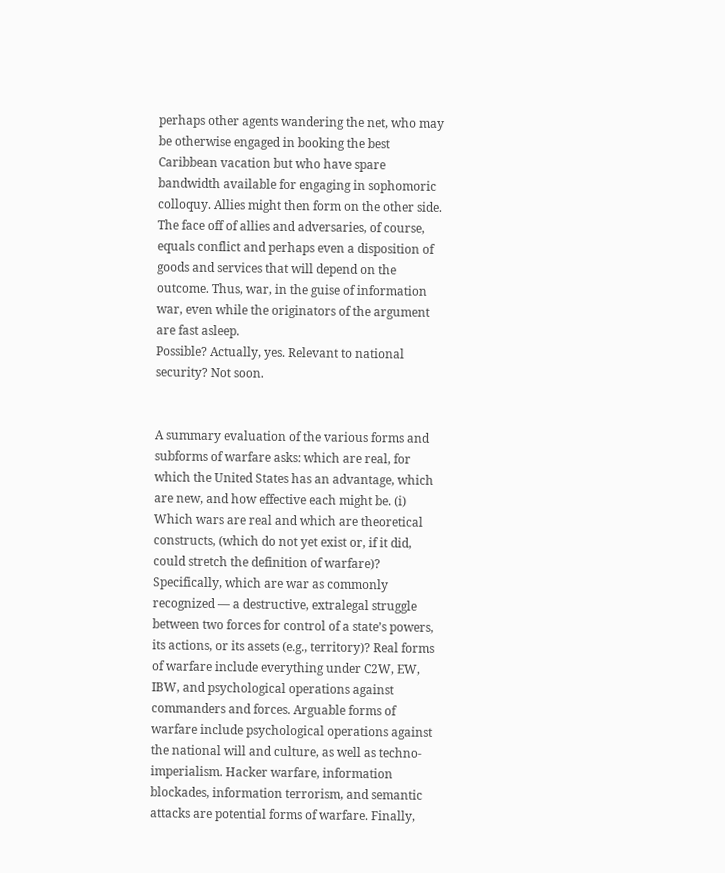perhaps other agents wandering the net, who may be otherwise engaged in booking the best Caribbean vacation but who have spare bandwidth available for engaging in sophomoric colloquy. Allies might then form on the other side. The face off of allies and adversaries, of course, equals conflict and perhaps even a disposition of goods and services that will depend on the outcome. Thus, war, in the guise of information war, even while the originators of the argument are fast asleep.
Possible? Actually, yes. Relevant to national security? Not soon.


A summary evaluation of the various forms and subforms of warfare asks: which are real, for which the United States has an advantage, which are new, and how effective each might be. (i) Which wars are real and which are theoretical constructs, (which do not yet exist or, if it did, could stretch the definition of warfare)? Specifically, which are war as commonly recognized — a destructive, extralegal struggle between two forces for control of a state’s powers, its actions, or its assets (e.g., territory)? Real forms of warfare include everything under C2W, EW, IBW, and psychological operations against commanders and forces. Arguable forms of warfare include psychological operations against the national will and culture, as well as techno- imperialism. Hacker warfare, information blockades, information terrorism, and semantic attacks are potential forms of warfare. Finally,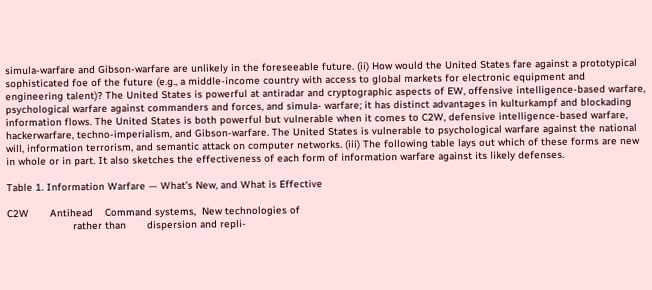simula-warfare and Gibson-warfare are unlikely in the foreseeable future. (ii) How would the United States fare against a prototypical sophisticated foe of the future (e.g., a middle-income country with access to global markets for electronic equipment and engineering talent)? The United States is powerful at antiradar and cryptographic aspects of EW, offensive intelligence-based warfare, psychological warfare against commanders and forces, and simula- warfare; it has distinct advantages in kulturkampf and blockading information flows. The United States is both powerful but vulnerable when it comes to C2W, defensive intelligence-based warfare, hackerwarfare, techno-imperialism, and Gibson-warfare. The United States is vulnerable to psychological warfare against the national will, information terrorism, and semantic attack on computer networks. (iii) The following table lays out which of these forms are new in whole or in part. It also sketches the effectiveness of each form of information warfare against its likely defenses.

Table 1. Information Warfare — What’s New, and What is Effective

C2W       Antihead    Command systems,  New technologies of
                      rather than       dispersion and repli-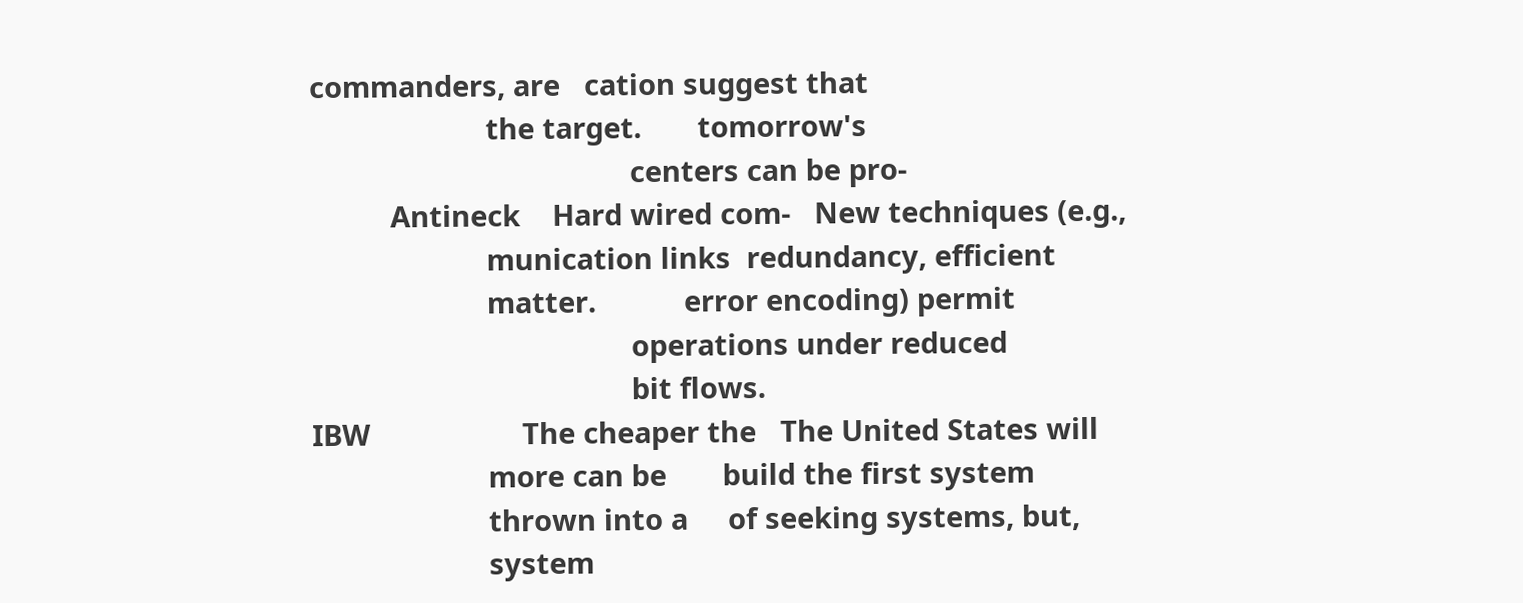commanders, are   cation suggest that
                      the target.       tomorrow's
                                        centers can be pro-
          Antineck    Hard wired com-   New techniques (e.g.,
                      munication links  redundancy, efficient
                      matter.           error encoding) permit
                                        operations under reduced
                                        bit flows.
IBW                   The cheaper the   The United States will
                      more can be       build the first system
                      thrown into a     of seeking systems, but,
                      system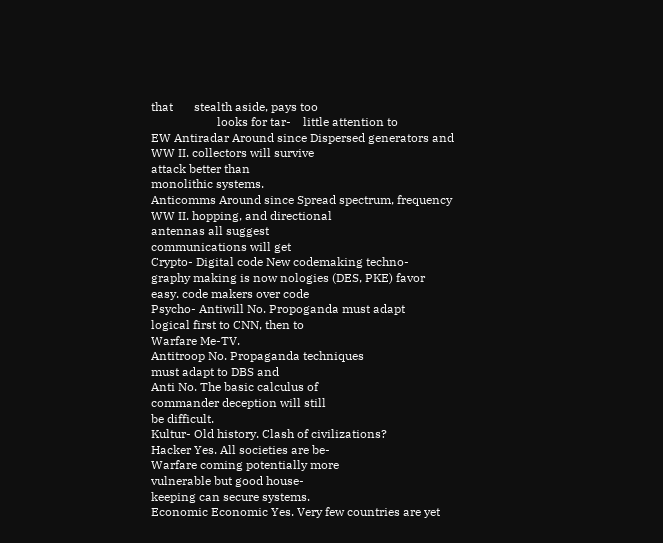that       stealth aside, pays too
                      looks for tar-    little attention to
EW Antiradar Around since Dispersed generators and
WW II. collectors will survive
attack better than
monolithic systems.
Anticomms Around since Spread spectrum, frequency
WW II. hopping, and directional
antennas all suggest
communications will get
Crypto- Digital code New codemaking techno-
graphy making is now nologies (DES, PKE) favor
easy. code makers over code
Psycho- Antiwill No. Propoganda must adapt
logical first to CNN, then to
Warfare Me-TV.
Antitroop No. Propaganda techniques
must adapt to DBS and
Anti No. The basic calculus of
commander deception will still
be difficult.
Kultur- Old history. Clash of civilizations?
Hacker Yes. All societies are be-
Warfare coming potentially more
vulnerable but good house-
keeping can secure systems.
Economic Economic Yes. Very few countries are yet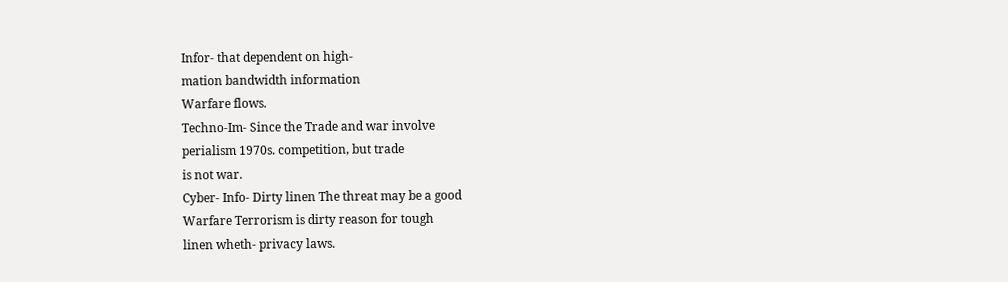Infor- that dependent on high-
mation bandwidth information
Warfare flows.
Techno-Im- Since the Trade and war involve
perialism 1970s. competition, but trade
is not war.
Cyber- Info- Dirty linen The threat may be a good
Warfare Terrorism is dirty reason for tough
linen wheth- privacy laws.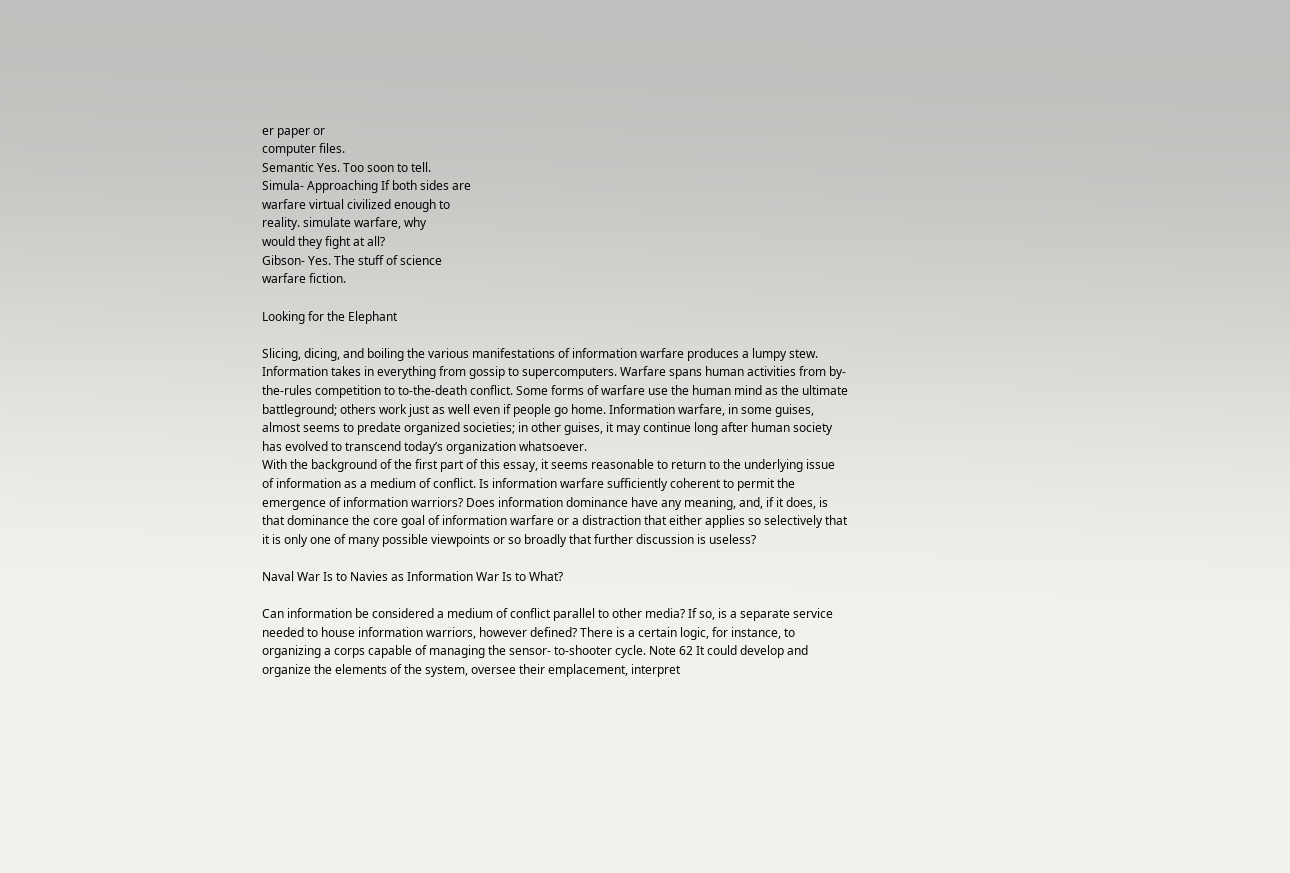er paper or
computer files.
Semantic Yes. Too soon to tell.
Simula- Approaching If both sides are
warfare virtual civilized enough to
reality. simulate warfare, why
would they fight at all?
Gibson- Yes. The stuff of science
warfare fiction.

Looking for the Elephant

Slicing, dicing, and boiling the various manifestations of information warfare produces a lumpy stew. Information takes in everything from gossip to supercomputers. Warfare spans human activities from by-the-rules competition to to-the-death conflict. Some forms of warfare use the human mind as the ultimate battleground; others work just as well even if people go home. Information warfare, in some guises, almost seems to predate organized societies; in other guises, it may continue long after human society has evolved to transcend today’s organization whatsoever.
With the background of the first part of this essay, it seems reasonable to return to the underlying issue of information as a medium of conflict. Is information warfare sufficiently coherent to permit the emergence of information warriors? Does information dominance have any meaning, and, if it does, is that dominance the core goal of information warfare or a distraction that either applies so selectively that it is only one of many possible viewpoints or so broadly that further discussion is useless?

Naval War Is to Navies as Information War Is to What?

Can information be considered a medium of conflict parallel to other media? If so, is a separate service needed to house information warriors, however defined? There is a certain logic, for instance, to organizing a corps capable of managing the sensor- to-shooter cycle. Note 62 It could develop and organize the elements of the system, oversee their emplacement, interpret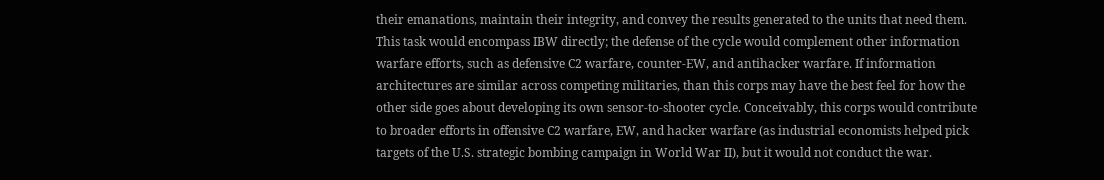their emanations, maintain their integrity, and convey the results generated to the units that need them. This task would encompass IBW directly; the defense of the cycle would complement other information warfare efforts, such as defensive C2 warfare, counter-EW, and antihacker warfare. If information architectures are similar across competing militaries, than this corps may have the best feel for how the other side goes about developing its own sensor-to-shooter cycle. Conceivably, this corps would contribute to broader efforts in offensive C2 warfare, EW, and hacker warfare (as industrial economists helped pick targets of the U.S. strategic bombing campaign in World War II), but it would not conduct the war.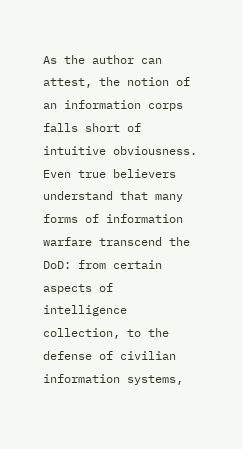As the author can attest, the notion of an information corps falls short of intuitive obviousness. Even true believers understand that many forms of information warfare transcend the DoD: from certain aspects of intelligence collection, to the defense of civilian information systems,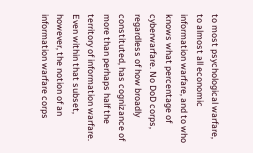to most psychological warfare, to almost all economic information warfare, and to who knows what percentage of cyberwarfare. No DoD corps, regardless of how broadly constituted, has cognizance of more than perhaps half the territory of information warfare.
Even within that subset, however, the notion of an information warfare corps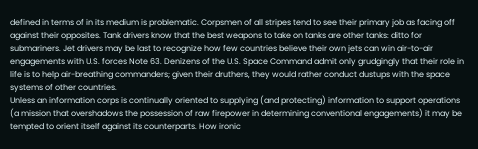defined in terms of in its medium is problematic. Corpsmen of all stripes tend to see their primary job as facing off against their opposites. Tank drivers know that the best weapons to take on tanks are other tanks: ditto for submariners. Jet drivers may be last to recognize how few countries believe their own jets can win air-to-air engagements with U.S. forces Note 63. Denizens of the U.S. Space Command admit only grudgingly that their role in life is to help air-breathing commanders; given their druthers, they would rather conduct dustups with the space systems of other countries.
Unless an information corps is continually oriented to supplying (and protecting) information to support operations (a mission that overshadows the possession of raw firepower in determining conventional engagements) it may be tempted to orient itself against its counterparts. How ironic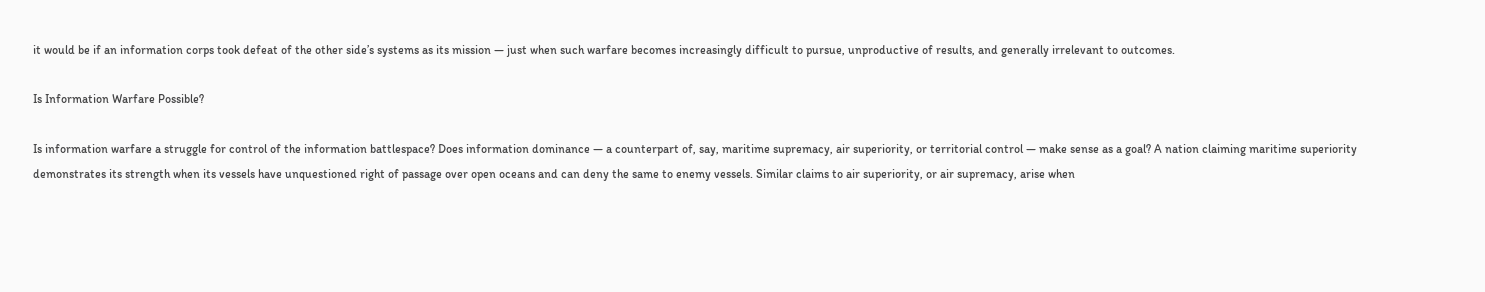it would be if an information corps took defeat of the other side’s systems as its mission — just when such warfare becomes increasingly difficult to pursue, unproductive of results, and generally irrelevant to outcomes.

Is Information Warfare Possible?

Is information warfare a struggle for control of the information battlespace? Does information dominance — a counterpart of, say, maritime supremacy, air superiority, or territorial control — make sense as a goal? A nation claiming maritime superiority demonstrates its strength when its vessels have unquestioned right of passage over open oceans and can deny the same to enemy vessels. Similar claims to air superiority, or air supremacy, arise when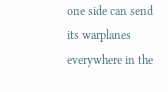one side can send its warplanes everywhere in the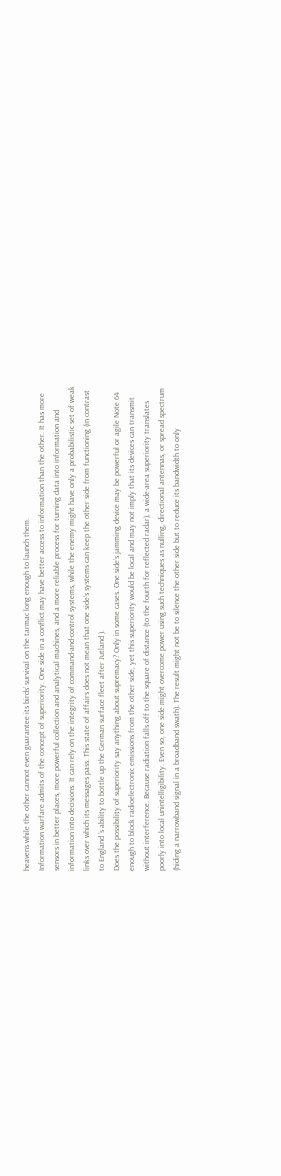heavens while the other cannot even guarantee its birds’ survival on the tarmac long enough to launch them.
Information warfare admits of the concept of superiority. One side in a conflict may have better access to information than the other. It has more sensors in better places, more powerful collection and analytical machines, and a more reliable process for turning data into information and information into decisions. It can rely on the integrity of command-and-control systems, while the enemy might have only a probabilistic set of weak links over which its messages pass. This state of affairs does not mean that one side’s systems can keep the other side from functioning (in contrast to England ‘s ability to bottle up the German surface fleet after Jutland ).
Does the possibility of superiority say anything about supremacy? Only in some cases. One side’s jamming device may be powerful or agile Note 64 enough to block radioelectronic emissions from the other side, yet this superiority would be local and may not imply that its devices can transmit without interference. Because radiation falls off to the square of distance (to the fourth for reflected radar), a wide-area superiority translates poorly into local unintelligibility. Even so, one side might overcome power using such techniques as nulling, directional antennas, or spread spectrum (hiding a narrowband signal in a broadband swath). The result might not be to silence the other side but to reduce its bandwidth to only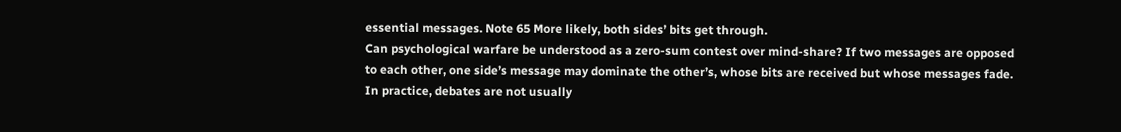essential messages. Note 65 More likely, both sides’ bits get through.
Can psychological warfare be understood as a zero-sum contest over mind-share? If two messages are opposed to each other, one side’s message may dominate the other’s, whose bits are received but whose messages fade. In practice, debates are not usually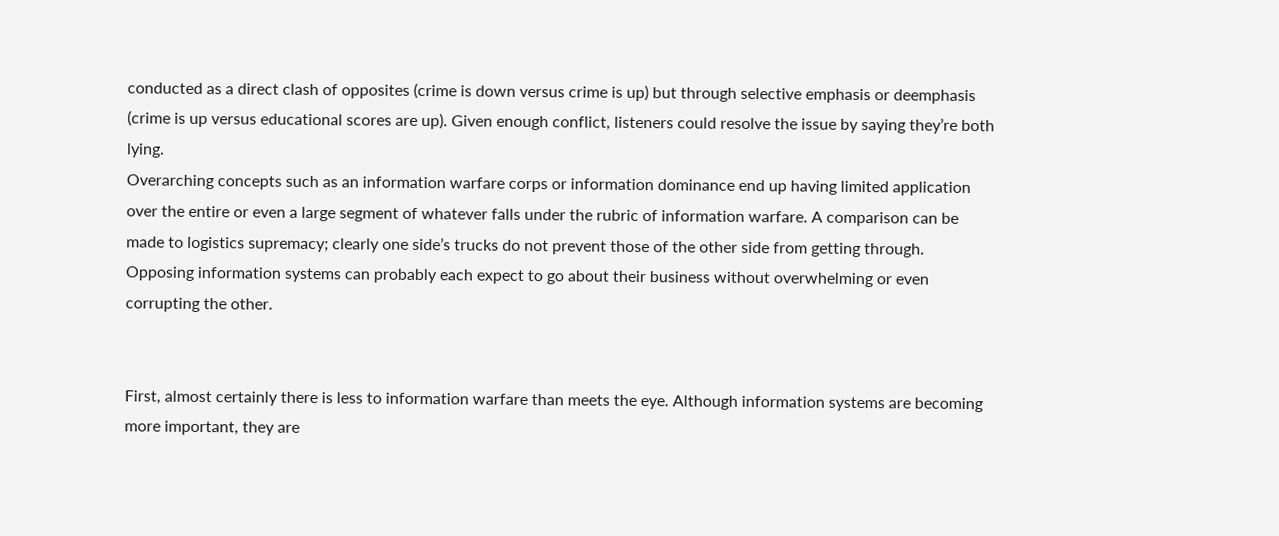conducted as a direct clash of opposites (crime is down versus crime is up) but through selective emphasis or deemphasis (crime is up versus educational scores are up). Given enough conflict, listeners could resolve the issue by saying they’re both lying.
Overarching concepts such as an information warfare corps or information dominance end up having limited application over the entire or even a large segment of whatever falls under the rubric of information warfare. A comparison can be made to logistics supremacy; clearly one side’s trucks do not prevent those of the other side from getting through. Opposing information systems can probably each expect to go about their business without overwhelming or even corrupting the other.


First, almost certainly there is less to information warfare than meets the eye. Although information systems are becoming more important, they are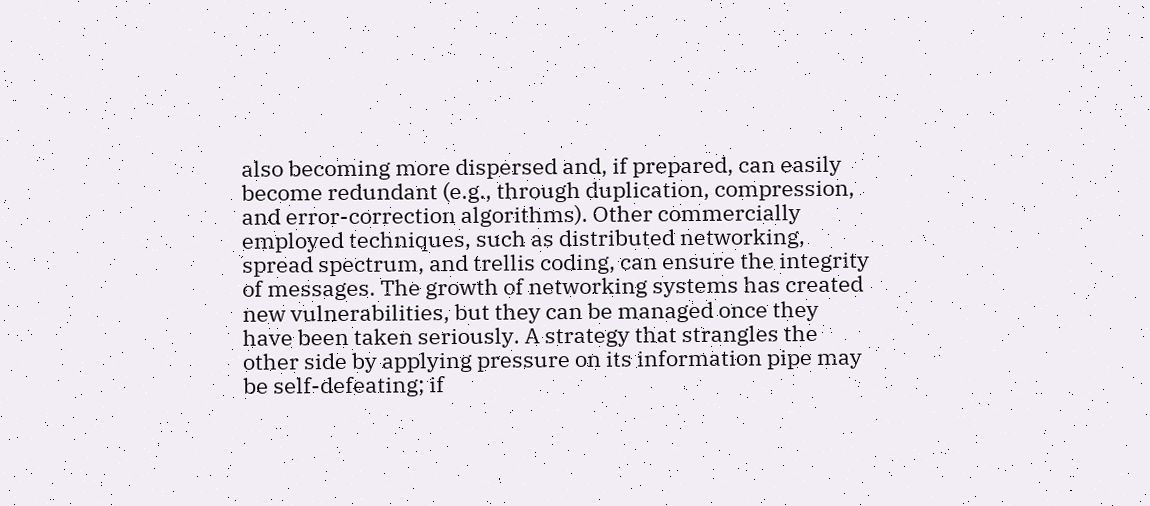also becoming more dispersed and, if prepared, can easily become redundant (e.g., through duplication, compression, and error-correction algorithms). Other commercially employed techniques, such as distributed networking, spread spectrum, and trellis coding, can ensure the integrity of messages. The growth of networking systems has created new vulnerabilities, but they can be managed once they have been taken seriously. A strategy that strangles the other side by applying pressure on its information pipe may be self-defeating; if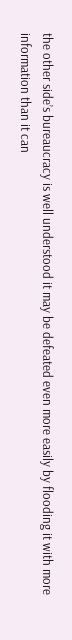the other side’s bureaucracy is well understood it may be defeated even more easily by flooding it with more information than it can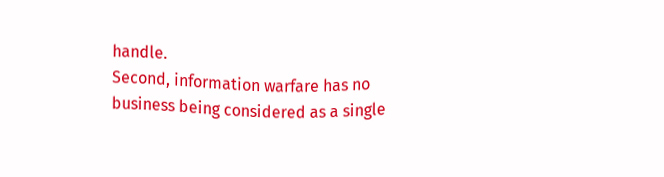handle.
Second, information warfare has no business being considered as a single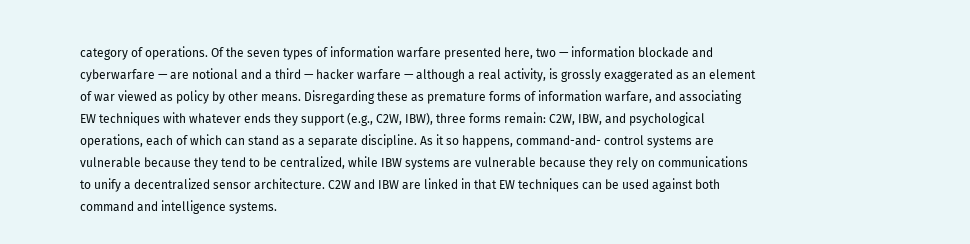category of operations. Of the seven types of information warfare presented here, two — information blockade and cyberwarfare — are notional and a third — hacker warfare — although a real activity, is grossly exaggerated as an element of war viewed as policy by other means. Disregarding these as premature forms of information warfare, and associating EW techniques with whatever ends they support (e.g., C2W, IBW), three forms remain: C2W, IBW, and psychological operations, each of which can stand as a separate discipline. As it so happens, command-and- control systems are vulnerable because they tend to be centralized, while IBW systems are vulnerable because they rely on communications to unify a decentralized sensor architecture. C2W and IBW are linked in that EW techniques can be used against both command and intelligence systems.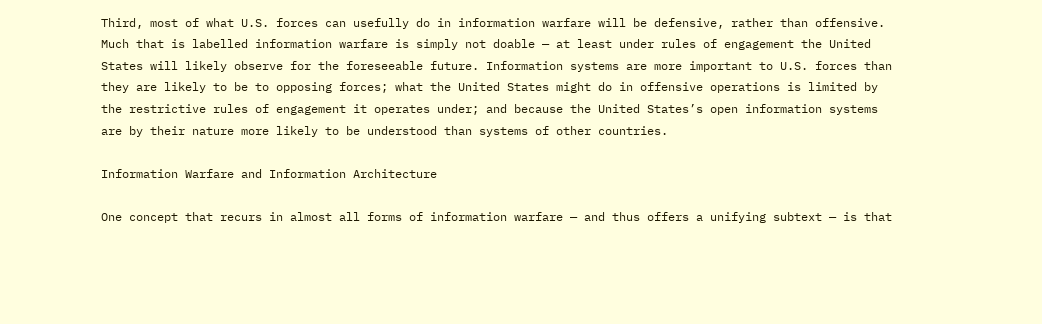Third, most of what U.S. forces can usefully do in information warfare will be defensive, rather than offensive. Much that is labelled information warfare is simply not doable — at least under rules of engagement the United States will likely observe for the foreseeable future. Information systems are more important to U.S. forces than they are likely to be to opposing forces; what the United States might do in offensive operations is limited by the restrictive rules of engagement it operates under; and because the United States’s open information systems are by their nature more likely to be understood than systems of other countries.

Information Warfare and Information Architecture

One concept that recurs in almost all forms of information warfare — and thus offers a unifying subtext — is that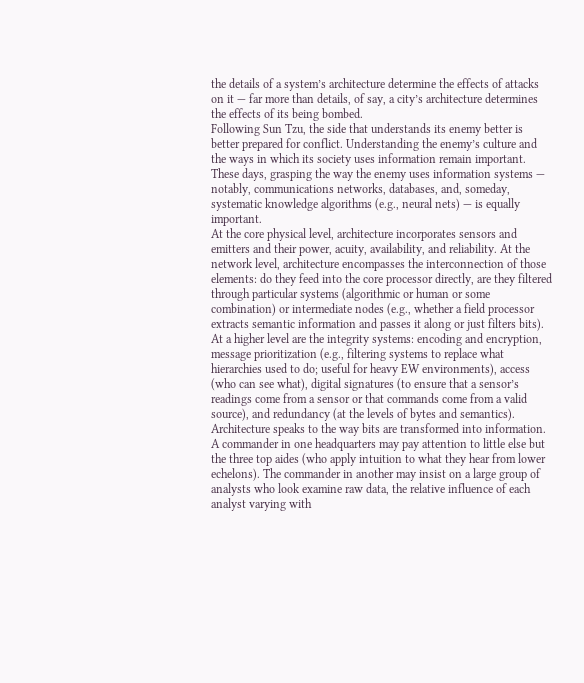the details of a system’s architecture determine the effects of attacks on it — far more than details, of say, a city’s architecture determines the effects of its being bombed.
Following Sun Tzu, the side that understands its enemy better is better prepared for conflict. Understanding the enemy’s culture and the ways in which its society uses information remain important. These days, grasping the way the enemy uses information systems — notably, communications networks, databases, and, someday, systematic knowledge algorithms (e.g., neural nets) — is equally important.
At the core physical level, architecture incorporates sensors and emitters and their power, acuity, availability, and reliability. At the network level, architecture encompasses the interconnection of those elements: do they feed into the core processor directly, are they filtered through particular systems (algorithmic or human or some combination) or intermediate nodes (e.g., whether a field processor extracts semantic information and passes it along or just filters bits). At a higher level are the integrity systems: encoding and encryption, message prioritization (e.g., filtering systems to replace what hierarchies used to do; useful for heavy EW environments), access (who can see what), digital signatures (to ensure that a sensor’s readings come from a sensor or that commands come from a valid source), and redundancy (at the levels of bytes and semantics).
Architecture speaks to the way bits are transformed into information. A commander in one headquarters may pay attention to little else but the three top aides (who apply intuition to what they hear from lower echelons). The commander in another may insist on a large group of analysts who look examine raw data, the relative influence of each analyst varying with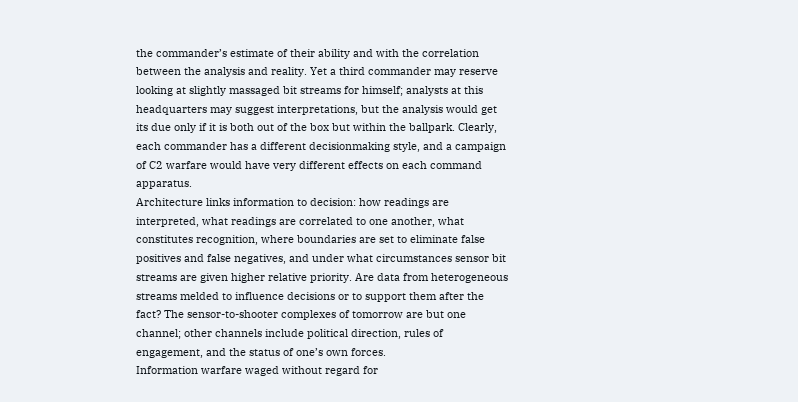the commander’s estimate of their ability and with the correlation between the analysis and reality. Yet a third commander may reserve looking at slightly massaged bit streams for himself; analysts at this headquarters may suggest interpretations, but the analysis would get its due only if it is both out of the box but within the ballpark. Clearly, each commander has a different decisionmaking style, and a campaign of C2 warfare would have very different effects on each command apparatus.
Architecture links information to decision: how readings are interpreted, what readings are correlated to one another, what constitutes recognition, where boundaries are set to eliminate false positives and false negatives, and under what circumstances sensor bit streams are given higher relative priority. Are data from heterogeneous streams melded to influence decisions or to support them after the fact? The sensor-to-shooter complexes of tomorrow are but one channel; other channels include political direction, rules of engagement, and the status of one’s own forces.
Information warfare waged without regard for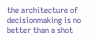the architecture of decisionmaking is no better than a shot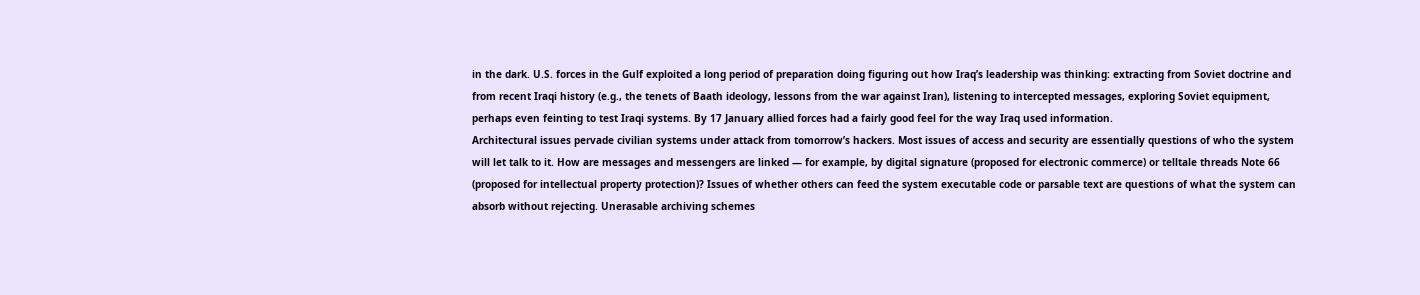in the dark. U.S. forces in the Gulf exploited a long period of preparation doing figuring out how Iraq’s leadership was thinking: extracting from Soviet doctrine and from recent Iraqi history (e.g., the tenets of Baath ideology, lessons from the war against Iran), listening to intercepted messages, exploring Soviet equipment, perhaps even feinting to test Iraqi systems. By 17 January allied forces had a fairly good feel for the way Iraq used information.
Architectural issues pervade civilian systems under attack from tomorrow’s hackers. Most issues of access and security are essentially questions of who the system will let talk to it. How are messages and messengers are linked — for example, by digital signature (proposed for electronic commerce) or telltale threads Note 66 (proposed for intellectual property protection)? Issues of whether others can feed the system executable code or parsable text are questions of what the system can absorb without rejecting. Unerasable archiving schemes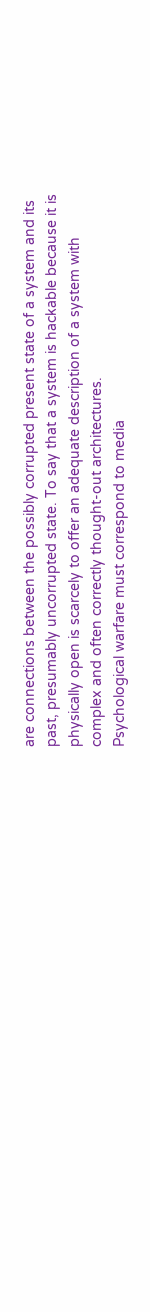are connections between the possibly corrupted present state of a system and its past, presumably uncorrupted state. To say that a system is hackable because it is physically open is scarcely to offer an adequate description of a system with complex and often correctly thought-out architectures.
Psychological warfare must correspond to media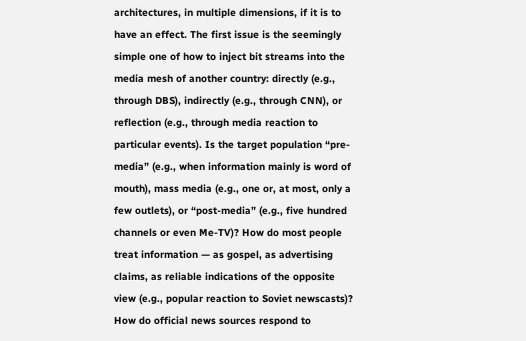architectures, in multiple dimensions, if it is to have an effect. The first issue is the seemingly simple one of how to inject bit streams into the media mesh of another country: directly (e.g., through DBS), indirectly (e.g., through CNN), or reflection (e.g., through media reaction to particular events). Is the target population “pre- media” (e.g., when information mainly is word of mouth), mass media (e.g., one or, at most, only a few outlets), or “post-media” (e.g., five hundred channels or even Me-TV)? How do most people treat information — as gospel, as advertising claims, as reliable indications of the opposite view (e.g., popular reaction to Soviet newscasts)? How do official news sources respond to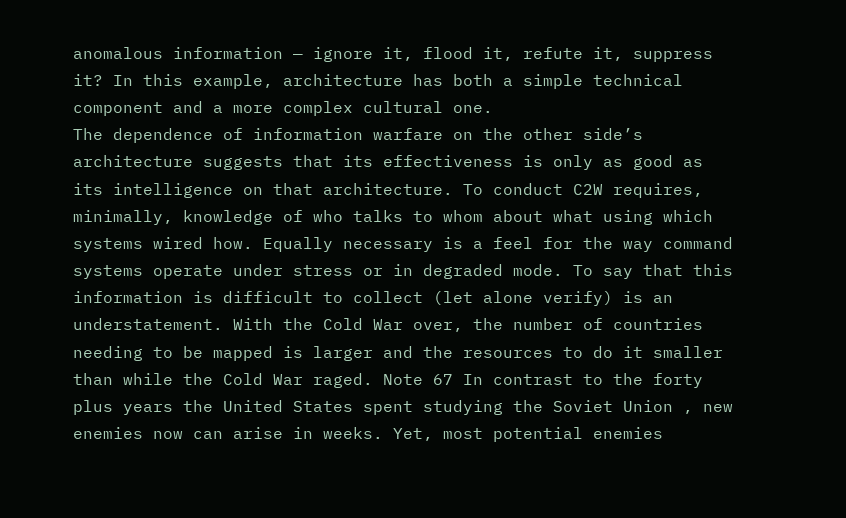anomalous information — ignore it, flood it, refute it, suppress it? In this example, architecture has both a simple technical component and a more complex cultural one.
The dependence of information warfare on the other side’s architecture suggests that its effectiveness is only as good as its intelligence on that architecture. To conduct C2W requires, minimally, knowledge of who talks to whom about what using which systems wired how. Equally necessary is a feel for the way command systems operate under stress or in degraded mode. To say that this information is difficult to collect (let alone verify) is an understatement. With the Cold War over, the number of countries needing to be mapped is larger and the resources to do it smaller than while the Cold War raged. Note 67 In contrast to the forty plus years the United States spent studying the Soviet Union , new enemies now can arise in weeks. Yet, most potential enemies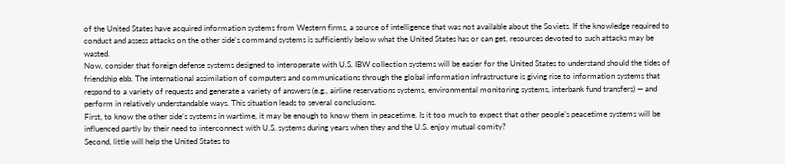of the United States have acquired information systems from Western firms, a source of intelligence that was not available about the Soviets. If the knowledge required to conduct and assess attacks on the other side’s command systems is sufficiently below what the United States has or can get, resources devoted to such attacks may be wasted.
Now, consider that foreign defense systems designed to interoperate with U.S. IBW collection systems will be easier for the United States to understand should the tides of friendship ebb. The international assimilation of computers and communications through the global information infrastructure is giving rise to information systems that respond to a variety of requests and generate a variety of answers (e.g., airline reservations systems, environmental monitoring systems, interbank fund transfers) — and perform in relatively understandable ways. This situation leads to several conclusions.
First, to know the other side’s systems in wartime, it may be enough to know them in peacetime. Is it too much to expect that other people’s peacetime systems will be influenced partly by their need to interconnect with U.S. systems during years when they and the U.S. enjoy mutual comity?
Second, little will help the United States to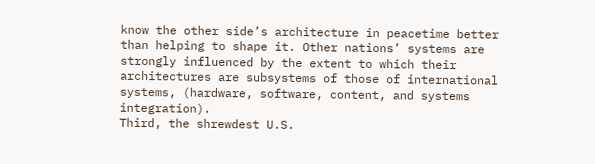know the other side’s architecture in peacetime better than helping to shape it. Other nations’ systems are strongly influenced by the extent to which their architectures are subsystems of those of international systems, (hardware, software, content, and systems integration).
Third, the shrewdest U.S.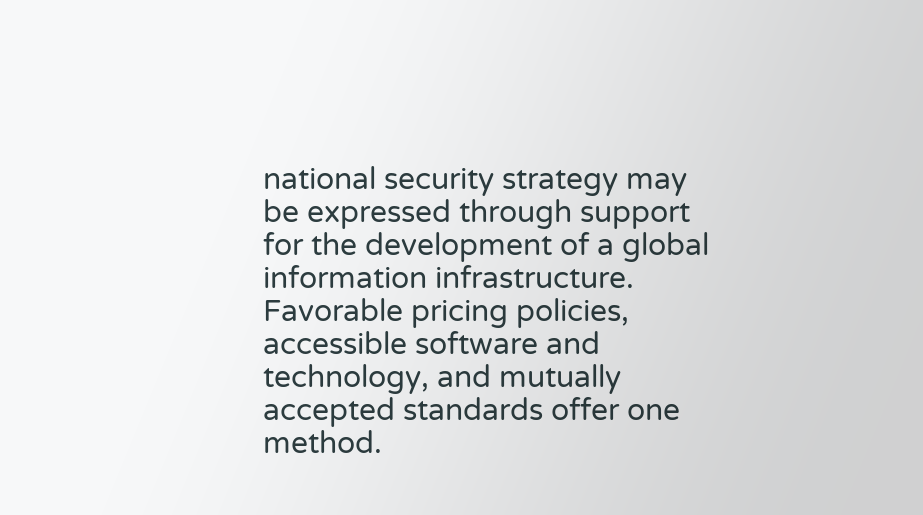national security strategy may be expressed through support for the development of a global information infrastructure. Favorable pricing policies, accessible software and technology, and mutually accepted standards offer one method.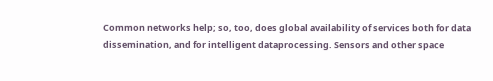Common networks help; so, too, does global availability of services both for data dissemination, and for intelligent dataprocessing. Sensors and other space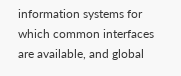information systems for which common interfaces are available, and global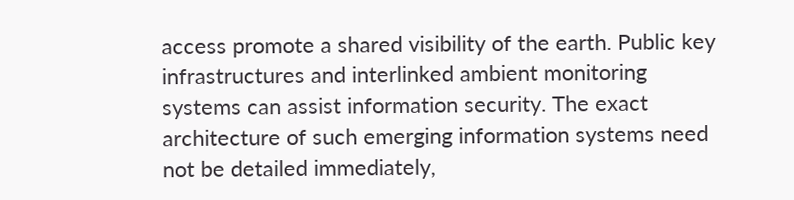access promote a shared visibility of the earth. Public key infrastructures and interlinked ambient monitoring systems can assist information security. The exact architecture of such emerging information systems need not be detailed immediately,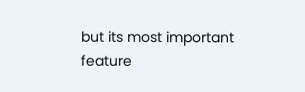but its most important feature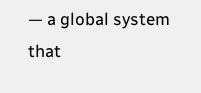— a global system that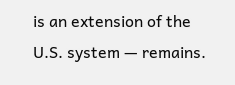is an extension of the U.S. system — remains.